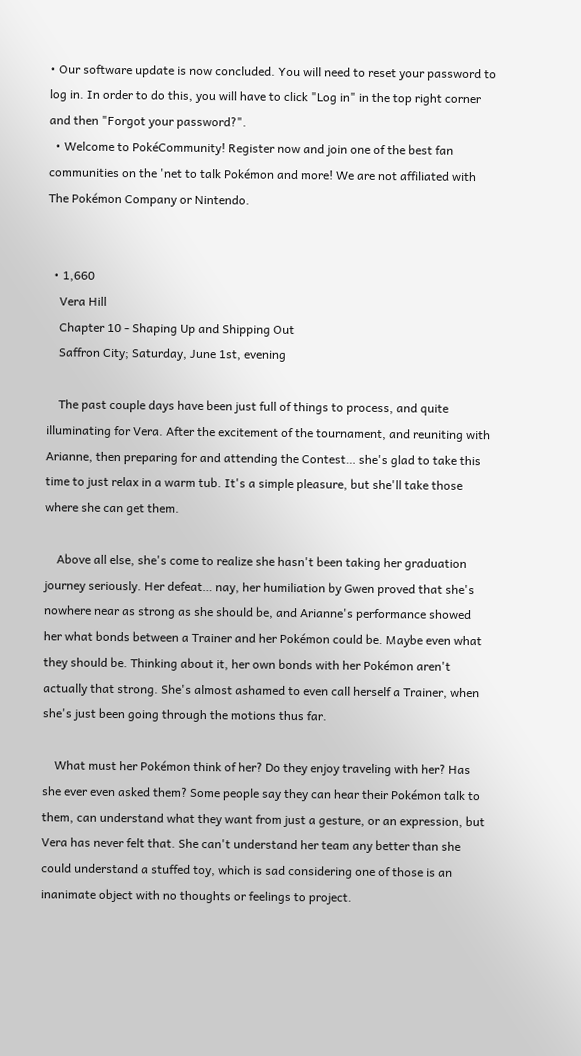• Our software update is now concluded. You will need to reset your password to log in. In order to do this, you will have to click "Log in" in the top right corner and then "Forgot your password?".
  • Welcome to PokéCommunity! Register now and join one of the best fan communities on the 'net to talk Pokémon and more! We are not affiliated with The Pokémon Company or Nintendo.


  • 1,660
    Vera Hill
    Chapter 10 - Shaping Up and Shipping Out
    Saffron City; Saturday, June 1st, evening

    The past couple days have been just full of things to process, and quite illuminating for Vera. After the excitement of the tournament, and reuniting with Arianne, then preparing for and attending the Contest… she's glad to take this time to just relax in a warm tub. It's a simple pleasure, but she'll take those where she can get them.

    Above all else, she's come to realize she hasn't been taking her graduation journey seriously. Her defeat… nay, her humiliation by Gwen proved that she's nowhere near as strong as she should be, and Arianne's performance showed her what bonds between a Trainer and her Pokémon could be. Maybe even what they should be. Thinking about it, her own bonds with her Pokémon aren't actually that strong. She's almost ashamed to even call herself a Trainer, when she's just been going through the motions thus far.

    What must her Pokémon think of her? Do they enjoy traveling with her? Has she ever even asked them? Some people say they can hear their Pokémon talk to them, can understand what they want from just a gesture, or an expression, but Vera has never felt that. She can't understand her team any better than she could understand a stuffed toy, which is sad considering one of those is an inanimate object with no thoughts or feelings to project.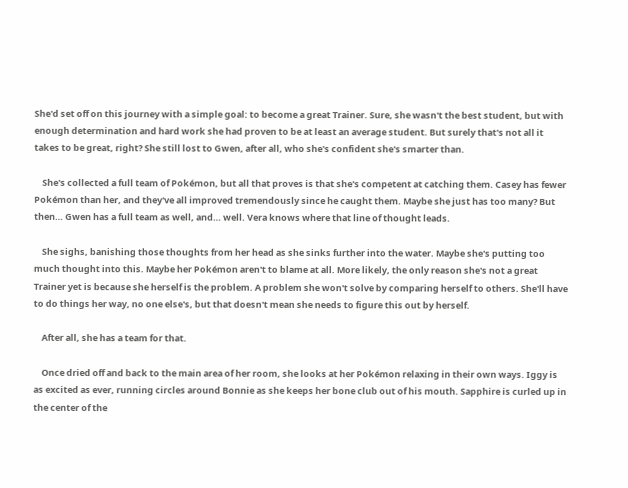She'd set off on this journey with a simple goal: to become a great Trainer. Sure, she wasn't the best student, but with enough determination and hard work she had proven to be at least an average student. But surely that's not all it takes to be great, right? She still lost to Gwen, after all, who she's confident she's smarter than.

    She's collected a full team of Pokémon, but all that proves is that she's competent at catching them. Casey has fewer Pokémon than her, and they've all improved tremendously since he caught them. Maybe she just has too many? But then… Gwen has a full team as well, and… well. Vera knows where that line of thought leads.

    She sighs, banishing those thoughts from her head as she sinks further into the water. Maybe she's putting too much thought into this. Maybe her Pokémon aren't to blame at all. More likely, the only reason she's not a great Trainer yet is because she herself is the problem. A problem she won't solve by comparing herself to others. She'll have to do things her way, no one else's, but that doesn't mean she needs to figure this out by herself.

    After all, she has a team for that.

    Once dried off and back to the main area of her room, she looks at her Pokémon relaxing in their own ways. Iggy is as excited as ever, running circles around Bonnie as she keeps her bone club out of his mouth. Sapphire is curled up in the center of the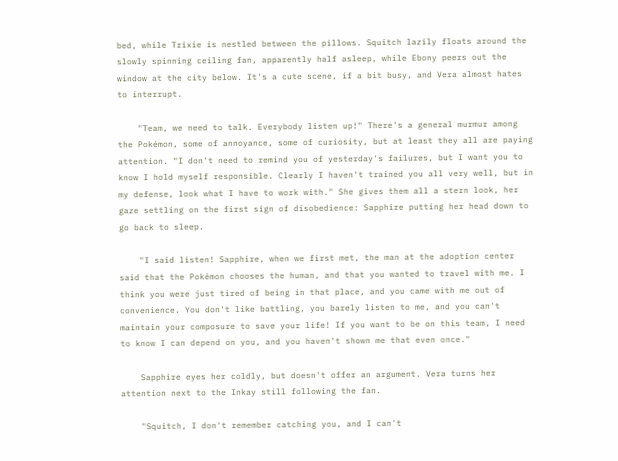bed, while Trixie is nestled between the pillows. Squitch lazily floats around the slowly spinning ceiling fan, apparently half asleep, while Ebony peers out the window at the city below. It's a cute scene, if a bit busy, and Vera almost hates to interrupt.

    "Team, we need to talk. Everybody listen up!" There's a general murmur among the Pokémon, some of annoyance, some of curiosity, but at least they all are paying attention. "I don't need to remind you of yesterday's failures, but I want you to know I hold myself responsible. Clearly I haven't trained you all very well, but in my defense, look what I have to work with." She gives them all a stern look, her gaze settling on the first sign of disobedience: Sapphire putting her head down to go back to sleep.

    "I said listen! Sapphire, when we first met, the man at the adoption center said that the Pokémon chooses the human, and that you wanted to travel with me. I think you were just tired of being in that place, and you came with me out of convenience. You don't like battling, you barely listen to me, and you can't maintain your composure to save your life! If you want to be on this team, I need to know I can depend on you, and you haven't shown me that even once."

    Sapphire eyes her coldly, but doesn't offer an argument. Vera turns her attention next to the Inkay still following the fan.

    "Squitch, I don't remember catching you, and I can't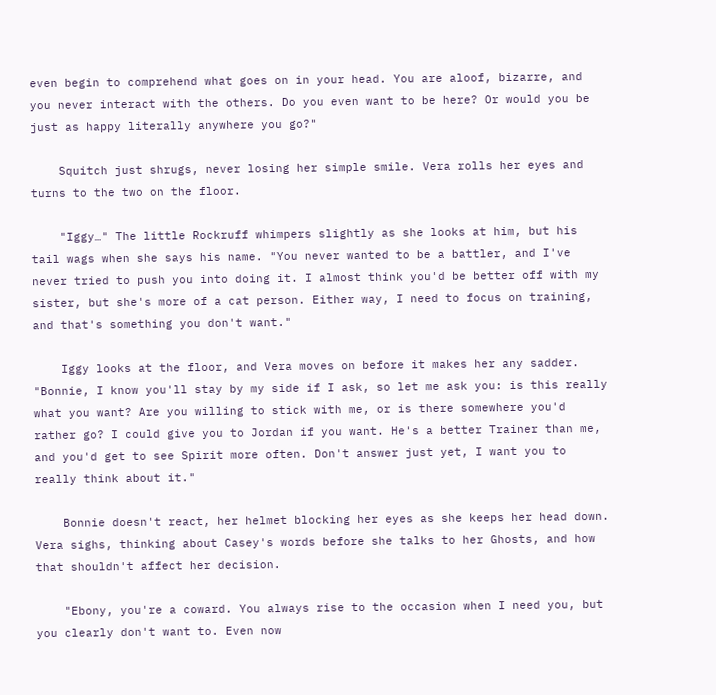even begin to comprehend what goes on in your head. You are aloof, bizarre, and you never interact with the others. Do you even want to be here? Or would you be just as happy literally anywhere you go?"

    Squitch just shrugs, never losing her simple smile. Vera rolls her eyes and turns to the two on the floor.

    "Iggy…" The little Rockruff whimpers slightly as she looks at him, but his tail wags when she says his name. "You never wanted to be a battler, and I've never tried to push you into doing it. I almost think you'd be better off with my sister, but she's more of a cat person. Either way, I need to focus on training, and that's something you don't want."

    Iggy looks at the floor, and Vera moves on before it makes her any sadder. "Bonnie, I know you'll stay by my side if I ask, so let me ask you: is this really what you want? Are you willing to stick with me, or is there somewhere you'd rather go? I could give you to Jordan if you want. He's a better Trainer than me, and you'd get to see Spirit more often. Don't answer just yet, I want you to really think about it."

    Bonnie doesn't react, her helmet blocking her eyes as she keeps her head down. Vera sighs, thinking about Casey's words before she talks to her Ghosts, and how that shouldn't affect her decision.

    "Ebony, you're a coward. You always rise to the occasion when I need you, but you clearly don't want to. Even now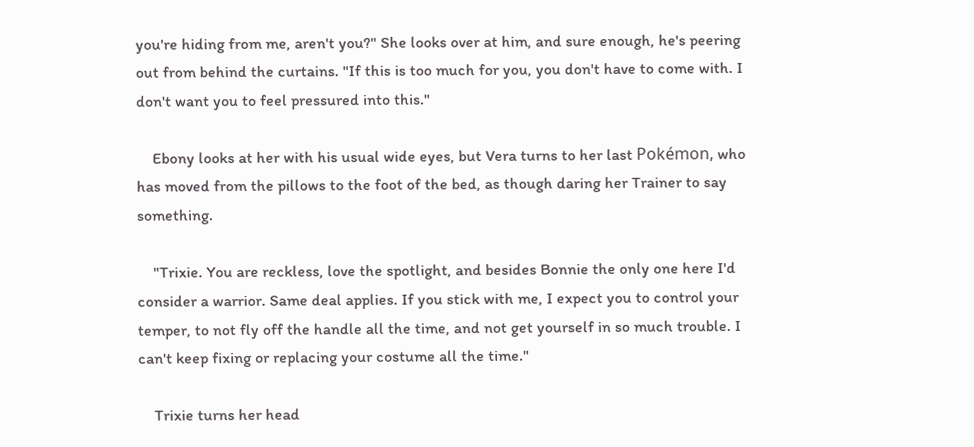you're hiding from me, aren't you?" She looks over at him, and sure enough, he's peering out from behind the curtains. "If this is too much for you, you don't have to come with. I don't want you to feel pressured into this."

    Ebony looks at her with his usual wide eyes, but Vera turns to her last Pokémon, who has moved from the pillows to the foot of the bed, as though daring her Trainer to say something.

    "Trixie. You are reckless, love the spotlight, and besides Bonnie the only one here I'd consider a warrior. Same deal applies. If you stick with me, I expect you to control your temper, to not fly off the handle all the time, and not get yourself in so much trouble. I can't keep fixing or replacing your costume all the time."

    Trixie turns her head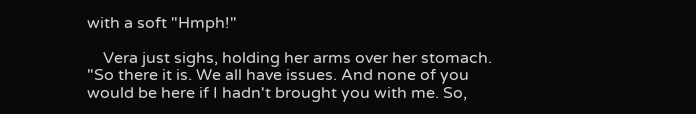with a soft "Hmph!"

    Vera just sighs, holding her arms over her stomach. "So there it is. We all have issues. And none of you would be here if I hadn't brought you with me. So,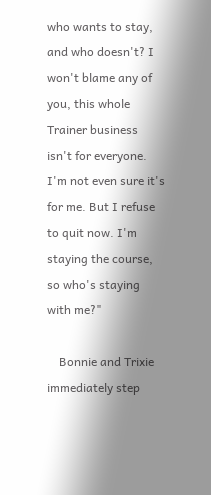who wants to stay, and who doesn't? I won't blame any of you, this whole Trainer business isn't for everyone. I'm not even sure it's for me. But I refuse to quit now. I'm staying the course, so who's staying with me?"

    Bonnie and Trixie immediately step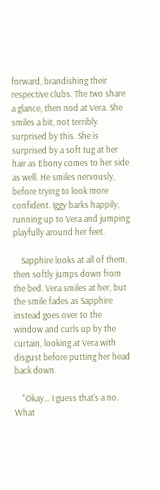forward, brandishing their respective clubs. The two share a glance, then nod at Vera. She smiles a bit, not terribly surprised by this. She is surprised by a soft tug at her hair as Ebony comes to her side as well. He smiles nervously, before trying to look more confident. Iggy barks happily, running up to Vera and jumping playfully around her feet.

    Sapphire looks at all of them, then softly jumps down from the bed. Vera smiles at her, but the smile fades as Sapphire instead goes over to the window and curls up by the curtain, looking at Vera with disgust before putting her head back down.

    "Okay… I guess that's a no. What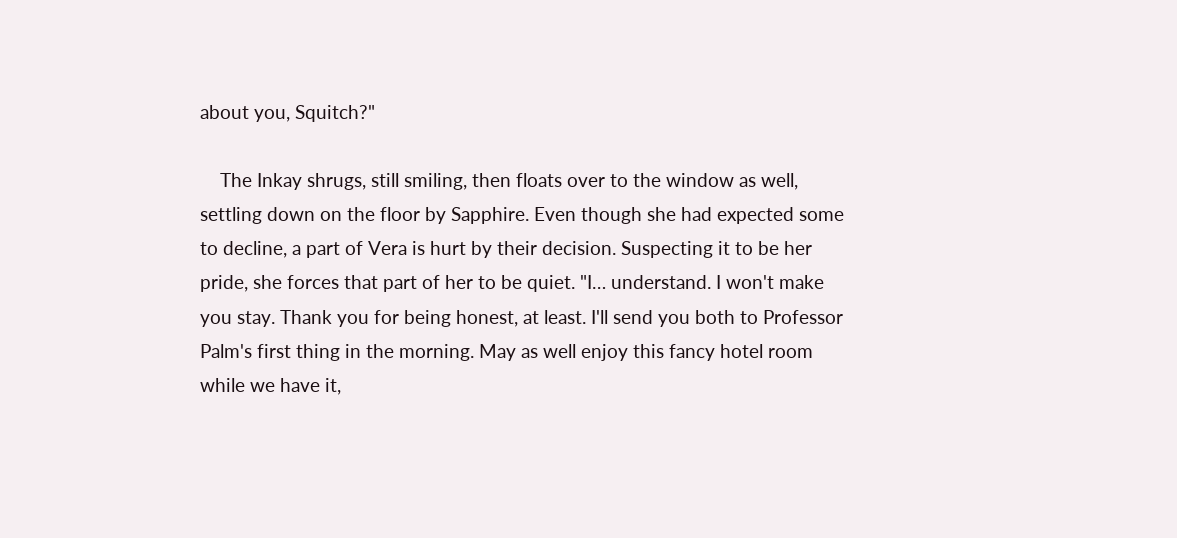about you, Squitch?"

    The Inkay shrugs, still smiling, then floats over to the window as well, settling down on the floor by Sapphire. Even though she had expected some to decline, a part of Vera is hurt by their decision. Suspecting it to be her pride, she forces that part of her to be quiet. "I… understand. I won't make you stay. Thank you for being honest, at least. I'll send you both to Professor Palm's first thing in the morning. May as well enjoy this fancy hotel room while we have it,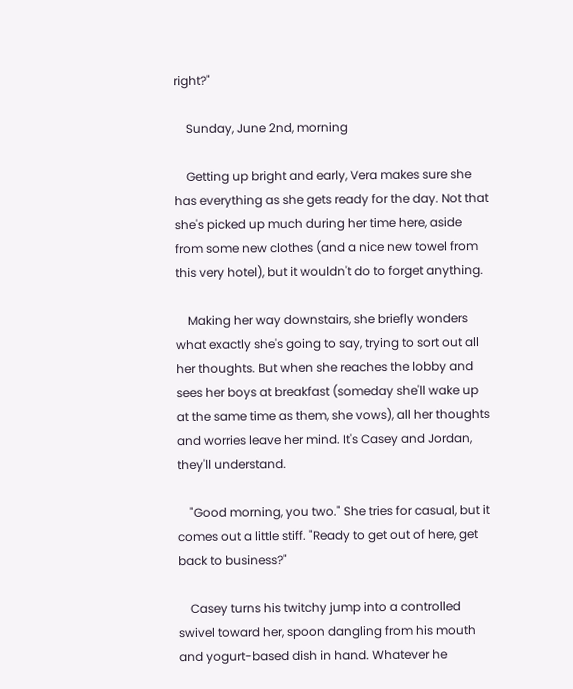right?"

    Sunday, June 2nd, morning

    Getting up bright and early, Vera makes sure she has everything as she gets ready for the day. Not that she's picked up much during her time here, aside from some new clothes (and a nice new towel from this very hotel), but it wouldn't do to forget anything.

    Making her way downstairs, she briefly wonders what exactly she's going to say, trying to sort out all her thoughts. But when she reaches the lobby and sees her boys at breakfast (someday she'll wake up at the same time as them, she vows), all her thoughts and worries leave her mind. It's Casey and Jordan, they'll understand.

    "Good morning, you two." She tries for casual, but it comes out a little stiff. "Ready to get out of here, get back to business?"

    Casey turns his twitchy jump into a controlled swivel toward her, spoon dangling from his mouth and yogurt-based dish in hand. Whatever he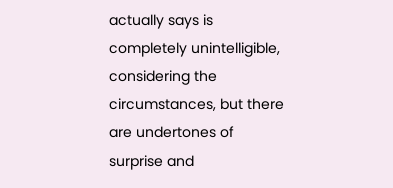actually says is completely unintelligible, considering the circumstances, but there are undertones of surprise and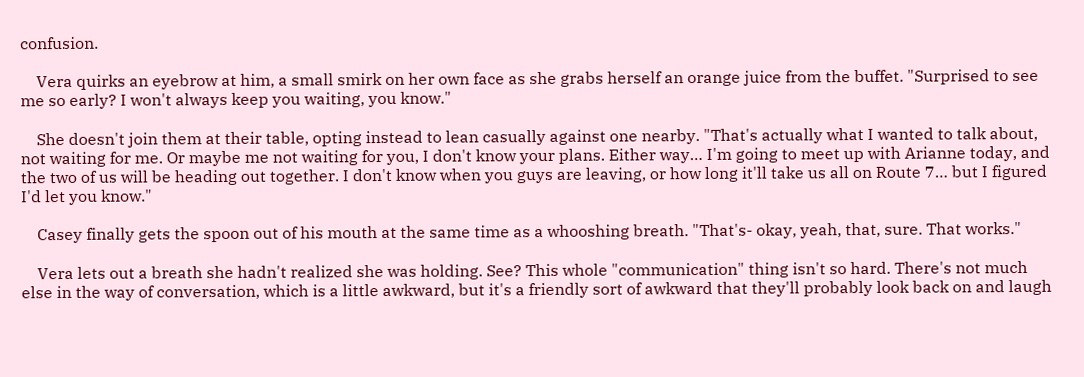confusion.

    Vera quirks an eyebrow at him, a small smirk on her own face as she grabs herself an orange juice from the buffet. "Surprised to see me so early? I won't always keep you waiting, you know."

    She doesn't join them at their table, opting instead to lean casually against one nearby. "That's actually what I wanted to talk about, not waiting for me. Or maybe me not waiting for you, I don't know your plans. Either way… I'm going to meet up with Arianne today, and the two of us will be heading out together. I don't know when you guys are leaving, or how long it'll take us all on Route 7… but I figured I'd let you know."

    Casey finally gets the spoon out of his mouth at the same time as a whooshing breath. "That's- okay, yeah, that, sure. That works."

    Vera lets out a breath she hadn't realized she was holding. See? This whole "communication" thing isn't so hard. There's not much else in the way of conversation, which is a little awkward, but it's a friendly sort of awkward that they'll probably look back on and laugh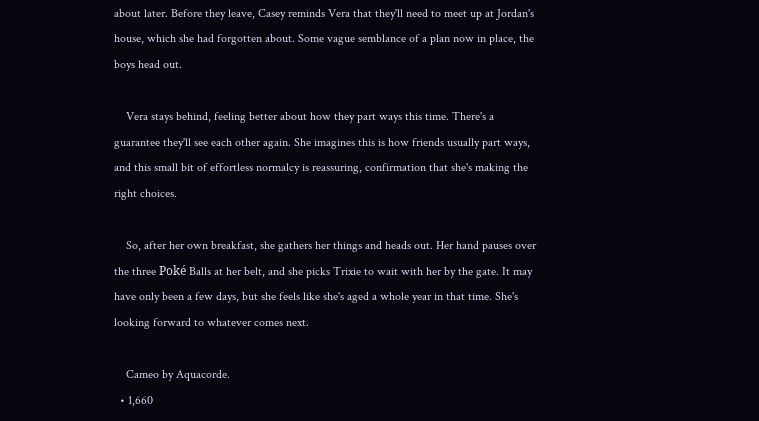about later. Before they leave, Casey reminds Vera that they'll need to meet up at Jordan's house, which she had forgotten about. Some vague semblance of a plan now in place, the boys head out.

    Vera stays behind, feeling better about how they part ways this time. There's a guarantee they'll see each other again. She imagines this is how friends usually part ways, and this small bit of effortless normalcy is reassuring, confirmation that she's making the right choices.

    So, after her own breakfast, she gathers her things and heads out. Her hand pauses over the three Poké Balls at her belt, and she picks Trixie to wait with her by the gate. It may have only been a few days, but she feels like she's aged a whole year in that time. She's looking forward to whatever comes next.

    Cameo by Aquacorde.
  • 1,660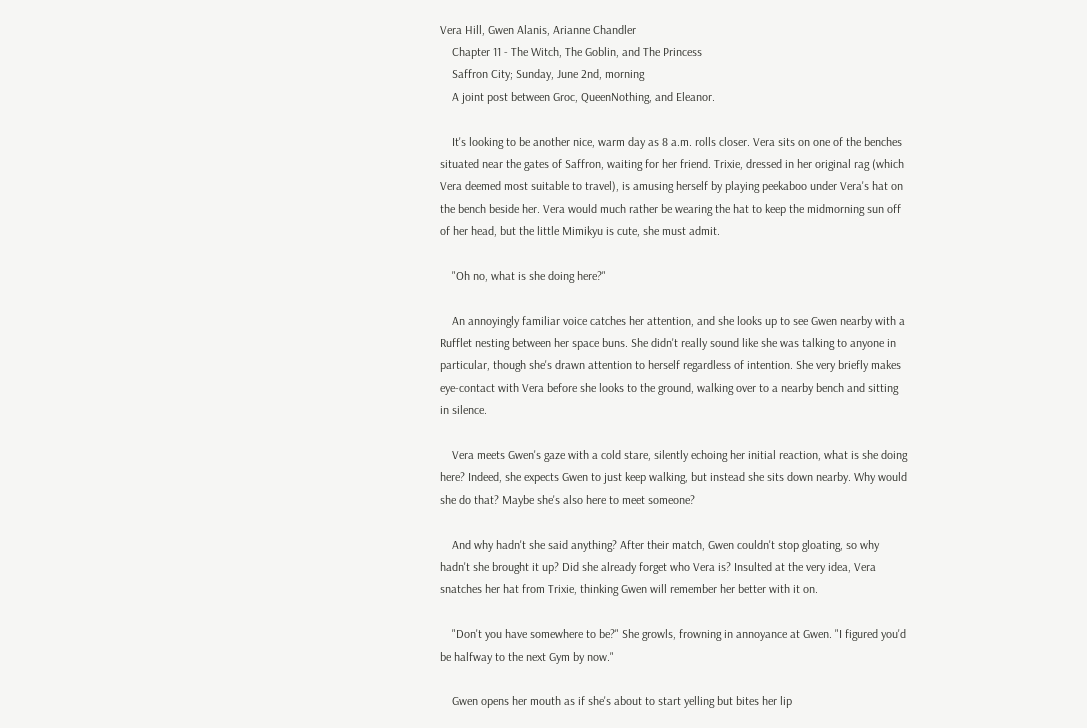Vera Hill, Gwen Alanis, Arianne Chandler
    Chapter 11 - The Witch, The Goblin, and The Princess
    Saffron City; Sunday, June 2nd, morning
    A joint post between Groc, QueenNothing, and Eleanor.

    It's looking to be another nice, warm day as 8 a.m. rolls closer. Vera sits on one of the benches situated near the gates of Saffron, waiting for her friend. Trixie, dressed in her original rag (which Vera deemed most suitable to travel), is amusing herself by playing peekaboo under Vera's hat on the bench beside her. Vera would much rather be wearing the hat to keep the midmorning sun off of her head, but the little Mimikyu is cute, she must admit.

    "Oh no, what is she doing here?"

    An annoyingly familiar voice catches her attention, and she looks up to see Gwen nearby with a Rufflet nesting between her space buns. She didn't really sound like she was talking to anyone in particular, though she's drawn attention to herself regardless of intention. She very briefly makes eye-contact with Vera before she looks to the ground, walking over to a nearby bench and sitting in silence.

    Vera meets Gwen's gaze with a cold stare, silently echoing her initial reaction, what is she doing here? Indeed, she expects Gwen to just keep walking, but instead she sits down nearby. Why would she do that? Maybe she's also here to meet someone?

    And why hadn't she said anything? After their match, Gwen couldn't stop gloating, so why hadn't she brought it up? Did she already forget who Vera is? Insulted at the very idea, Vera snatches her hat from Trixie, thinking Gwen will remember her better with it on.

    "Don't you have somewhere to be?" She growls, frowning in annoyance at Gwen. "I figured you'd be halfway to the next Gym by now."

    Gwen opens her mouth as if she's about to start yelling but bites her lip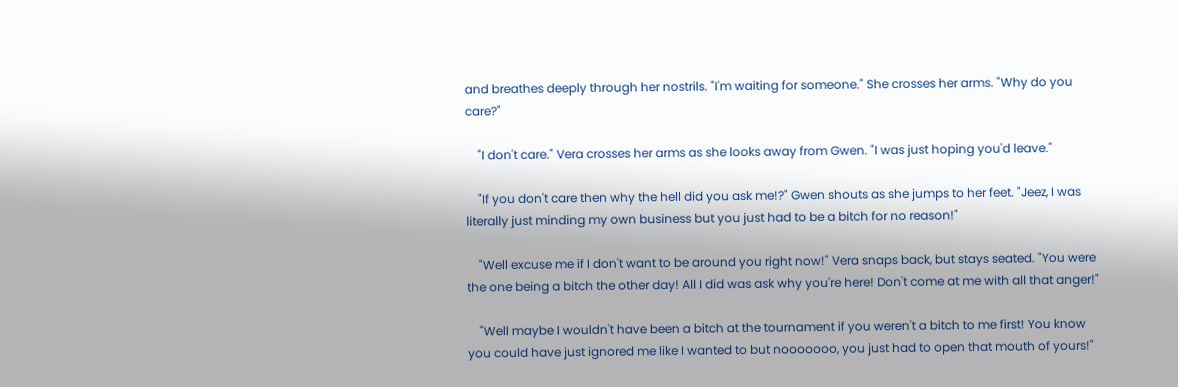and breathes deeply through her nostrils. "I'm waiting for someone." She crosses her arms. "Why do you care?"

    "I don't care." Vera crosses her arms as she looks away from Gwen. "I was just hoping you'd leave."

    "If you don't care then why the hell did you ask me!?" Gwen shouts as she jumps to her feet. "Jeez, I was literally just minding my own business but you just had to be a bitch for no reason!"

    "Well excuse me if I don't want to be around you right now!" Vera snaps back, but stays seated. "You were the one being a bitch the other day! All I did was ask why you're here! Don't come at me with all that anger!"

    "Well maybe I wouldn't have been a bitch at the tournament if you weren't a bitch to me first! You know you could have just ignored me like I wanted to but nooooooo, you just had to open that mouth of yours!"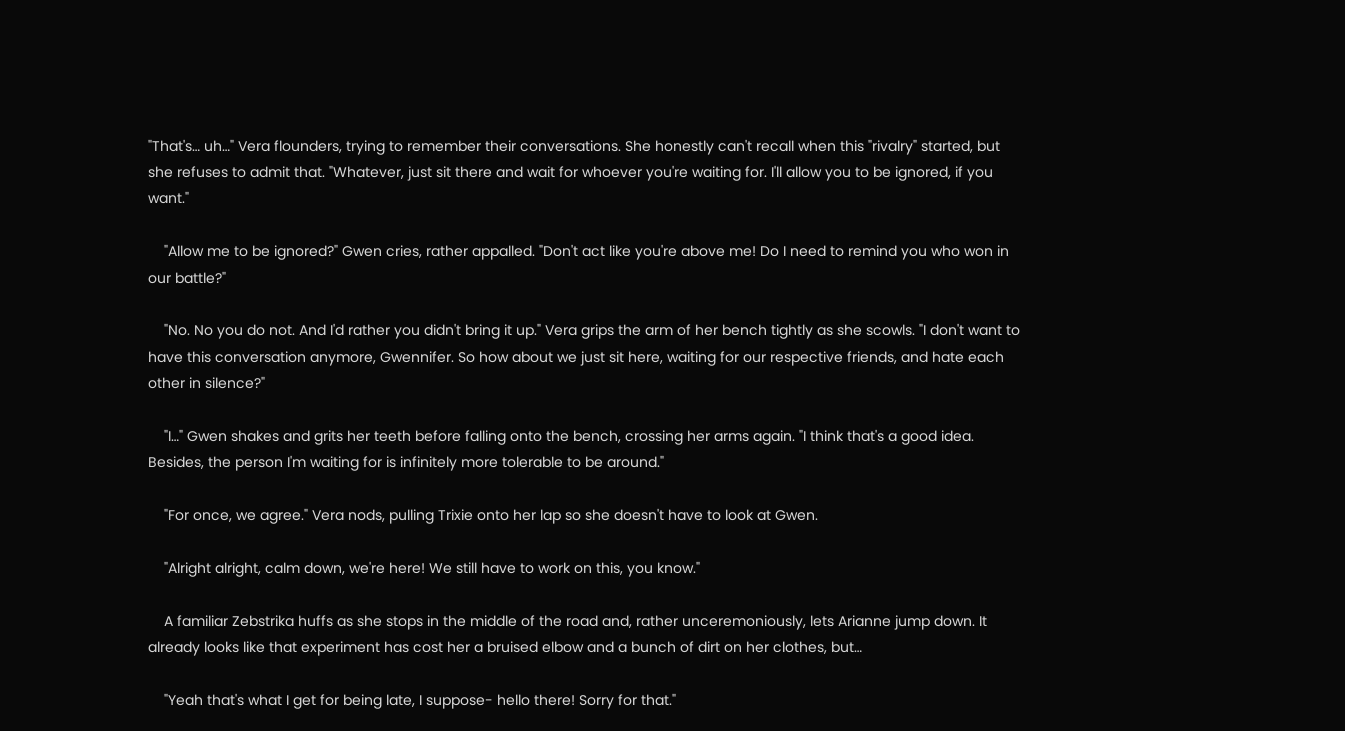"That's… uh…" Vera flounders, trying to remember their conversations. She honestly can't recall when this "rivalry" started, but she refuses to admit that. "Whatever, just sit there and wait for whoever you're waiting for. I'll allow you to be ignored, if you want."

    "Allow me to be ignored?" Gwen cries, rather appalled. "Don't act like you're above me! Do I need to remind you who won in our battle?"

    "No. No you do not. And I'd rather you didn't bring it up." Vera grips the arm of her bench tightly as she scowls. "I don't want to have this conversation anymore, Gwennifer. So how about we just sit here, waiting for our respective friends, and hate each other in silence?"

    "I…" Gwen shakes and grits her teeth before falling onto the bench, crossing her arms again. "I think that's a good idea. Besides, the person I'm waiting for is infinitely more tolerable to be around."

    "For once, we agree." Vera nods, pulling Trixie onto her lap so she doesn't have to look at Gwen.

    "Alright alright, calm down, we're here! We still have to work on this, you know."

    A familiar Zebstrika huffs as she stops in the middle of the road and, rather unceremoniously, lets Arianne jump down. It already looks like that experiment has cost her a bruised elbow and a bunch of dirt on her clothes, but…

    "Yeah that's what I get for being late, I suppose- hello there! Sorry for that."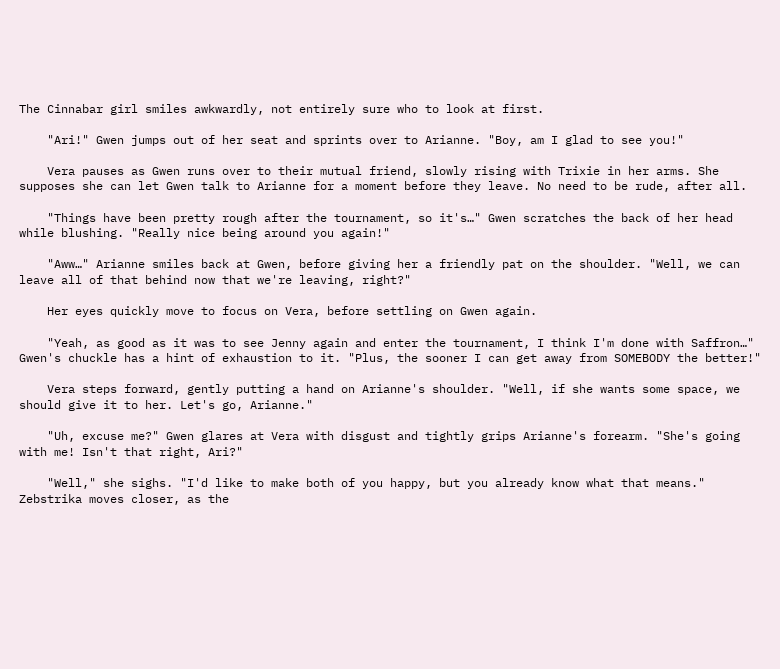The Cinnabar girl smiles awkwardly, not entirely sure who to look at first.

    "Ari!" Gwen jumps out of her seat and sprints over to Arianne. "Boy, am I glad to see you!"

    Vera pauses as Gwen runs over to their mutual friend, slowly rising with Trixie in her arms. She supposes she can let Gwen talk to Arianne for a moment before they leave. No need to be rude, after all.

    "Things have been pretty rough after the tournament, so it's…" Gwen scratches the back of her head while blushing. "Really nice being around you again!"

    "Aww…" Arianne smiles back at Gwen, before giving her a friendly pat on the shoulder. "Well, we can leave all of that behind now that we're leaving, right?"

    Her eyes quickly move to focus on Vera, before settling on Gwen again.

    "Yeah, as good as it was to see Jenny again and enter the tournament, I think I'm done with Saffron…" Gwen's chuckle has a hint of exhaustion to it. "Plus, the sooner I can get away from SOMEBODY the better!"

    Vera steps forward, gently putting a hand on Arianne's shoulder. "Well, if she wants some space, we should give it to her. Let's go, Arianne."

    "Uh, excuse me?" Gwen glares at Vera with disgust and tightly grips Arianne's forearm. "She's going with me! Isn't that right, Ari?"

    "Well," she sighs. "I'd like to make both of you happy, but you already know what that means." Zebstrika moves closer, as the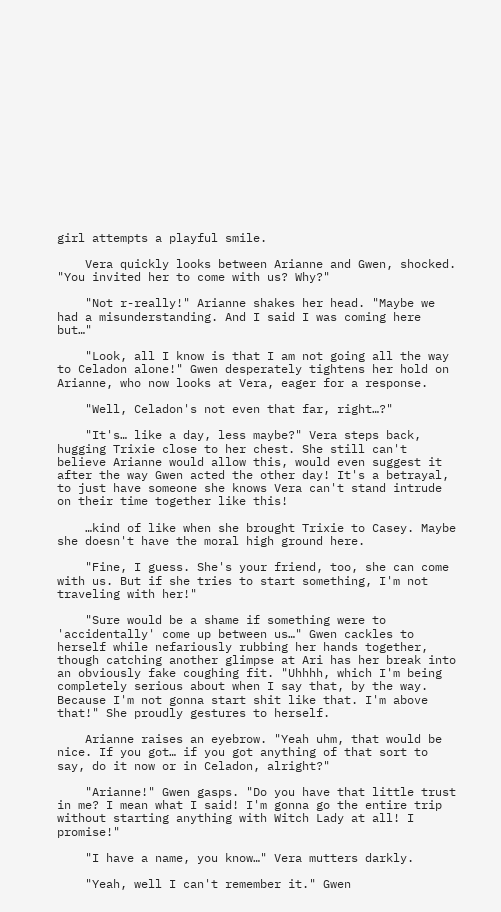girl attempts a playful smile.

    Vera quickly looks between Arianne and Gwen, shocked. "You invited her to come with us? Why?"

    "Not r-really!" Arianne shakes her head. "Maybe we had a misunderstanding. And I said I was coming here but…"

    "Look, all I know is that I am not going all the way to Celadon alone!" Gwen desperately tightens her hold on Arianne, who now looks at Vera, eager for a response.

    "Well, Celadon's not even that far, right…?"

    "It's… like a day, less maybe?" Vera steps back, hugging Trixie close to her chest. She still can't believe Arianne would allow this, would even suggest it after the way Gwen acted the other day! It's a betrayal, to just have someone she knows Vera can't stand intrude on their time together like this!

    …kind of like when she brought Trixie to Casey. Maybe she doesn't have the moral high ground here.

    "Fine, I guess. She's your friend, too, she can come with us. But if she tries to start something, I'm not traveling with her!"

    "Sure would be a shame if something were to 'accidentally' come up between us…" Gwen cackles to herself while nefariously rubbing her hands together, though catching another glimpse at Ari has her break into an obviously fake coughing fit. "Uhhhh, which I'm being completely serious about when I say that, by the way. Because I'm not gonna start shit like that. I'm above that!" She proudly gestures to herself.

    Arianne raises an eyebrow. "Yeah uhm, that would be nice. If you got… if you got anything of that sort to say, do it now or in Celadon, alright?"

    "Arianne!" Gwen gasps. "Do you have that little trust in me? I mean what I said! I'm gonna go the entire trip without starting anything with Witch Lady at all! I promise!"

    "I have a name, you know…" Vera mutters darkly.

    "Yeah, well I can't remember it." Gwen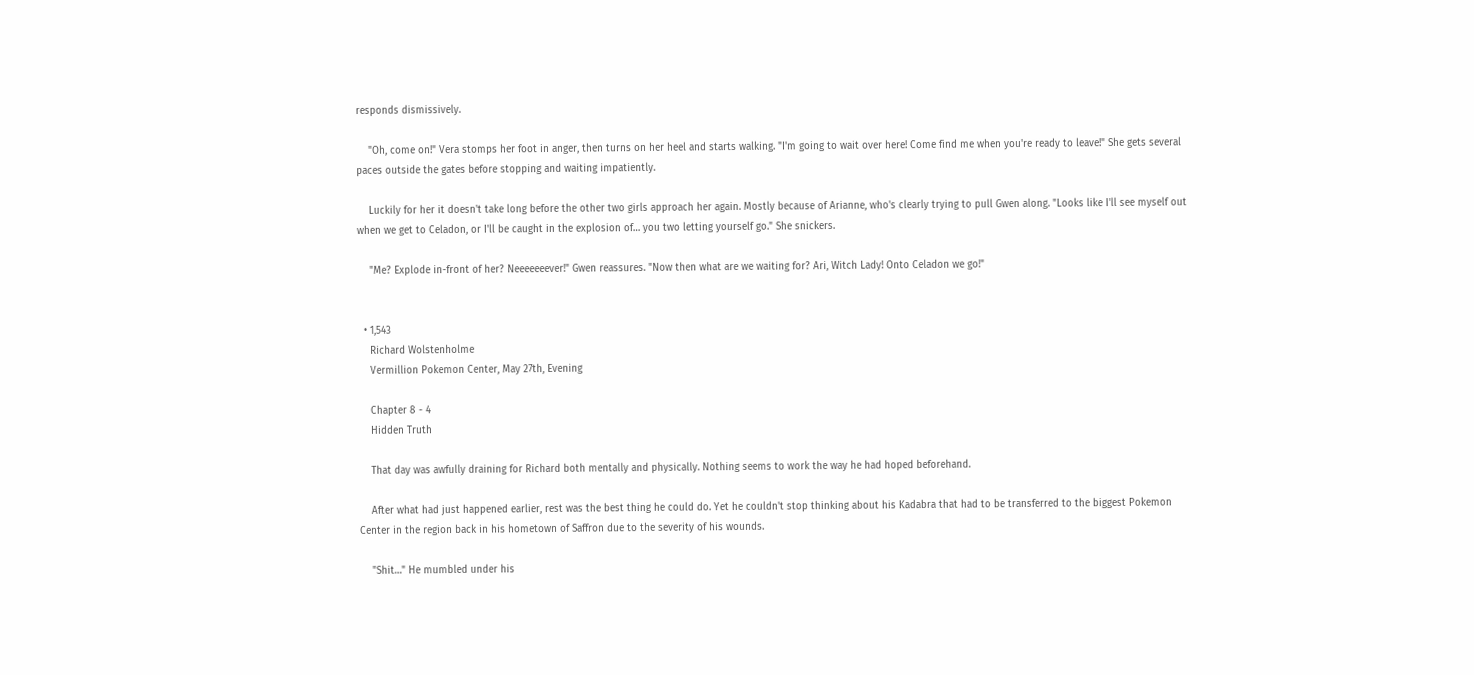responds dismissively.

    "Oh, come on!" Vera stomps her foot in anger, then turns on her heel and starts walking. "I'm going to wait over here! Come find me when you're ready to leave!" She gets several paces outside the gates before stopping and waiting impatiently.

    Luckily for her it doesn't take long before the other two girls approach her again. Mostly because of Arianne, who's clearly trying to pull Gwen along. "Looks like I'll see myself out when we get to Celadon, or I'll be caught in the explosion of… you two letting yourself go." She snickers.

    "Me? Explode in-front of her? Neeeeeeever!" Gwen reassures. "Now then what are we waiting for? Ari, Witch Lady! Onto Celadon we go!"


  • 1,543
    Richard Wolstenholme
    Vermillion Pokemon Center, May 27th, Evening

    Chapter 8 - 4
    Hidden Truth

    That day was awfully draining for Richard both mentally and physically. Nothing seems to work the way he had hoped beforehand.

    After what had just happened earlier, rest was the best thing he could do. Yet he couldn't stop thinking about his Kadabra that had to be transferred to the biggest Pokemon Center in the region back in his hometown of Saffron due to the severity of his wounds.

    "Shit…" He mumbled under his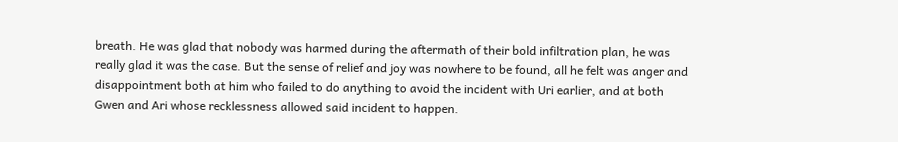breath. He was glad that nobody was harmed during the aftermath of their bold infiltration plan, he was really glad it was the case. But the sense of relief and joy was nowhere to be found, all he felt was anger and disappointment both at him who failed to do anything to avoid the incident with Uri earlier, and at both Gwen and Ari whose recklessness allowed said incident to happen.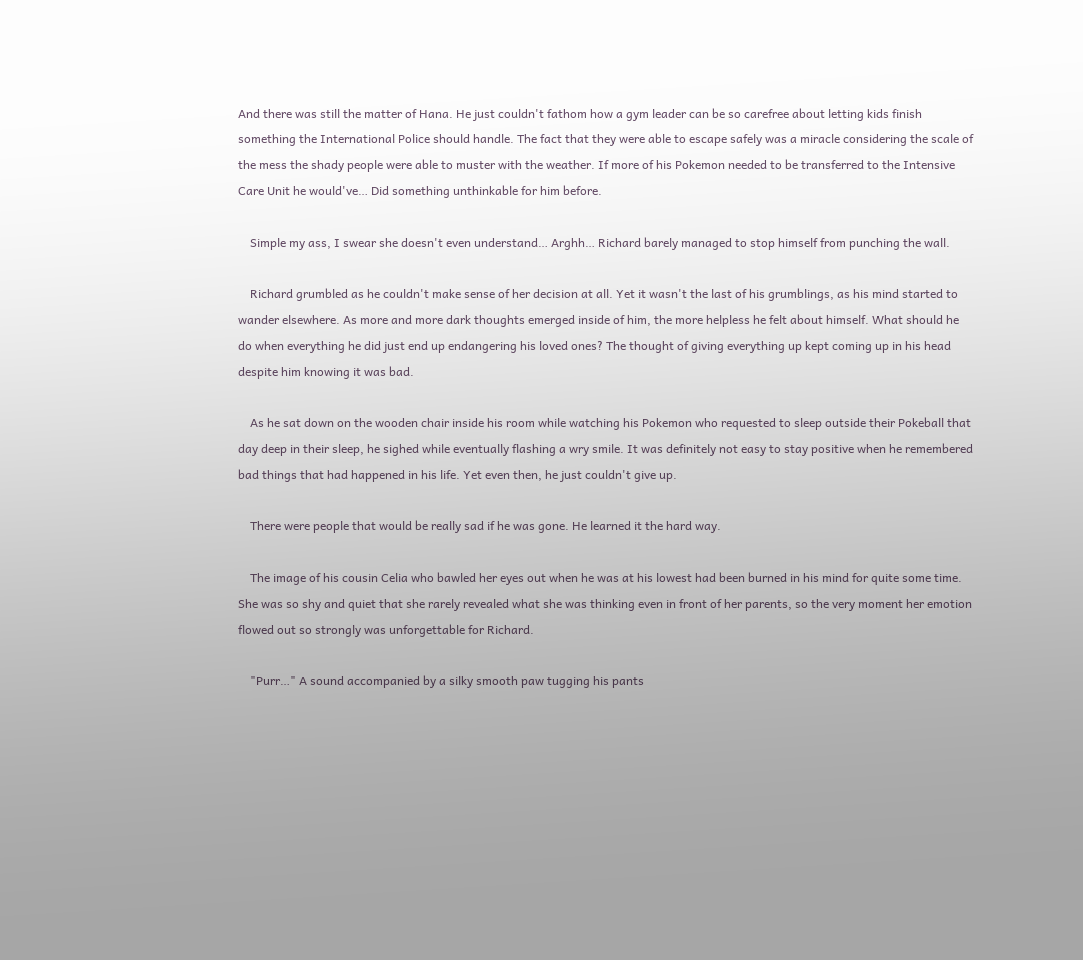And there was still the matter of Hana. He just couldn't fathom how a gym leader can be so carefree about letting kids finish something the International Police should handle. The fact that they were able to escape safely was a miracle considering the scale of the mess the shady people were able to muster with the weather. If more of his Pokemon needed to be transferred to the Intensive Care Unit he would've… Did something unthinkable for him before.

    Simple my ass, I swear she doesn't even understand… Arghh… Richard barely managed to stop himself from punching the wall.

    Richard grumbled as he couldn't make sense of her decision at all. Yet it wasn't the last of his grumblings, as his mind started to wander elsewhere. As more and more dark thoughts emerged inside of him, the more helpless he felt about himself. What should he do when everything he did just end up endangering his loved ones? The thought of giving everything up kept coming up in his head despite him knowing it was bad.

    As he sat down on the wooden chair inside his room while watching his Pokemon who requested to sleep outside their Pokeball that day deep in their sleep, he sighed while eventually flashing a wry smile. It was definitely not easy to stay positive when he remembered bad things that had happened in his life. Yet even then, he just couldn't give up.

    There were people that would be really sad if he was gone. He learned it the hard way.

    The image of his cousin Celia who bawled her eyes out when he was at his lowest had been burned in his mind for quite some time. She was so shy and quiet that she rarely revealed what she was thinking even in front of her parents, so the very moment her emotion flowed out so strongly was unforgettable for Richard.

    "Purr…" A sound accompanied by a silky smooth paw tugging his pants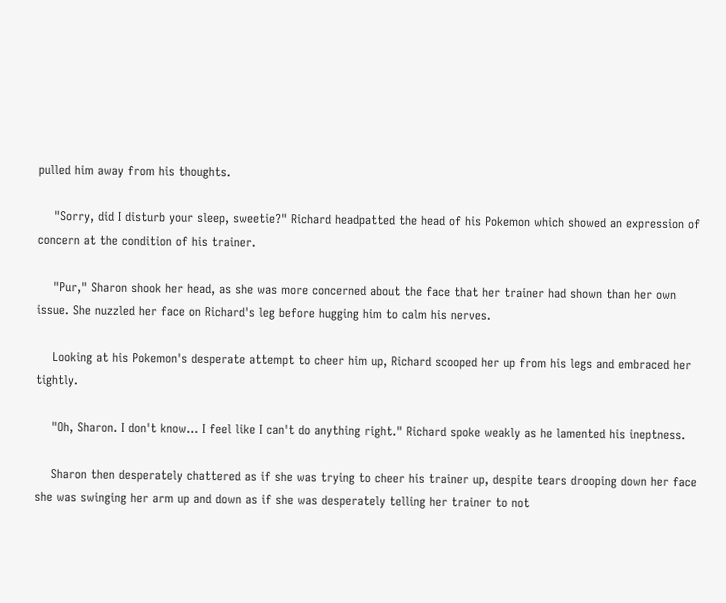pulled him away from his thoughts.

    "Sorry, did I disturb your sleep, sweetie?" Richard headpatted the head of his Pokemon which showed an expression of concern at the condition of his trainer.

    "Pur," Sharon shook her head, as she was more concerned about the face that her trainer had shown than her own issue. She nuzzled her face on Richard's leg before hugging him to calm his nerves.

    Looking at his Pokemon's desperate attempt to cheer him up, Richard scooped her up from his legs and embraced her tightly.

    "Oh, Sharon. I don't know… I feel like I can't do anything right." Richard spoke weakly as he lamented his ineptness.

    Sharon then desperately chattered as if she was trying to cheer his trainer up, despite tears drooping down her face she was swinging her arm up and down as if she was desperately telling her trainer to not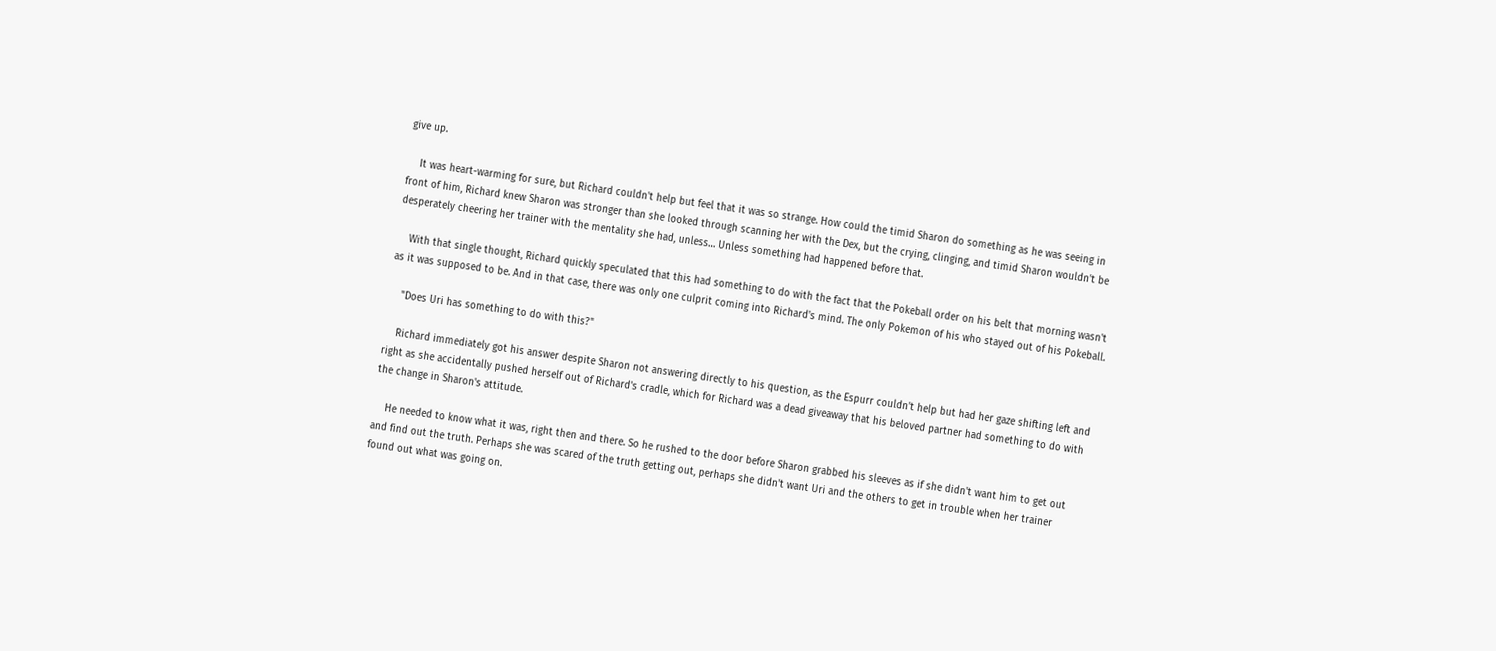give up.

    It was heart-warming for sure, but Richard couldn't help but feel that it was so strange. How could the timid Sharon do something as he was seeing in front of him, Richard knew Sharon was stronger than she looked through scanning her with the Dex, but the crying, clinging, and timid Sharon wouldn't be desperately cheering her trainer with the mentality she had, unless… Unless something had happened before that.

    With that single thought, Richard quickly speculated that this had something to do with the fact that the Pokeball order on his belt that morning wasn't as it was supposed to be. And in that case, there was only one culprit coming into Richard's mind. The only Pokemon of his who stayed out of his Pokeball.

    "Does Uri has something to do with this?"

    Richard immediately got his answer despite Sharon not answering directly to his question, as the Espurr couldn't help but had her gaze shifting left and right as she accidentally pushed herself out of Richard's cradle, which for Richard was a dead giveaway that his beloved partner had something to do with the change in Sharon's attitude.

    He needed to know what it was, right then and there. So he rushed to the door before Sharon grabbed his sleeves as if she didn't want him to get out and find out the truth. Perhaps she was scared of the truth getting out, perhaps she didn't want Uri and the others to get in trouble when her trainer found out what was going on.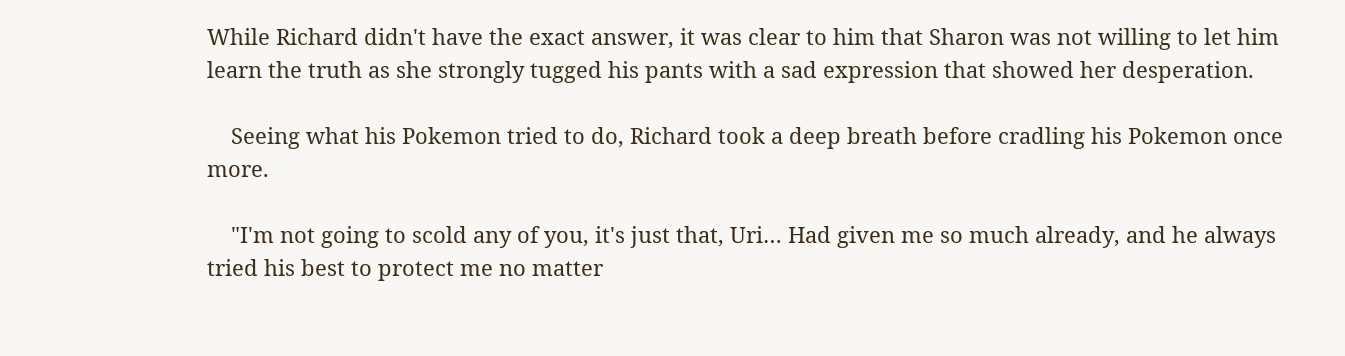While Richard didn't have the exact answer, it was clear to him that Sharon was not willing to let him learn the truth as she strongly tugged his pants with a sad expression that showed her desperation.

    Seeing what his Pokemon tried to do, Richard took a deep breath before cradling his Pokemon once more.

    "I'm not going to scold any of you, it's just that, Uri… Had given me so much already, and he always tried his best to protect me no matter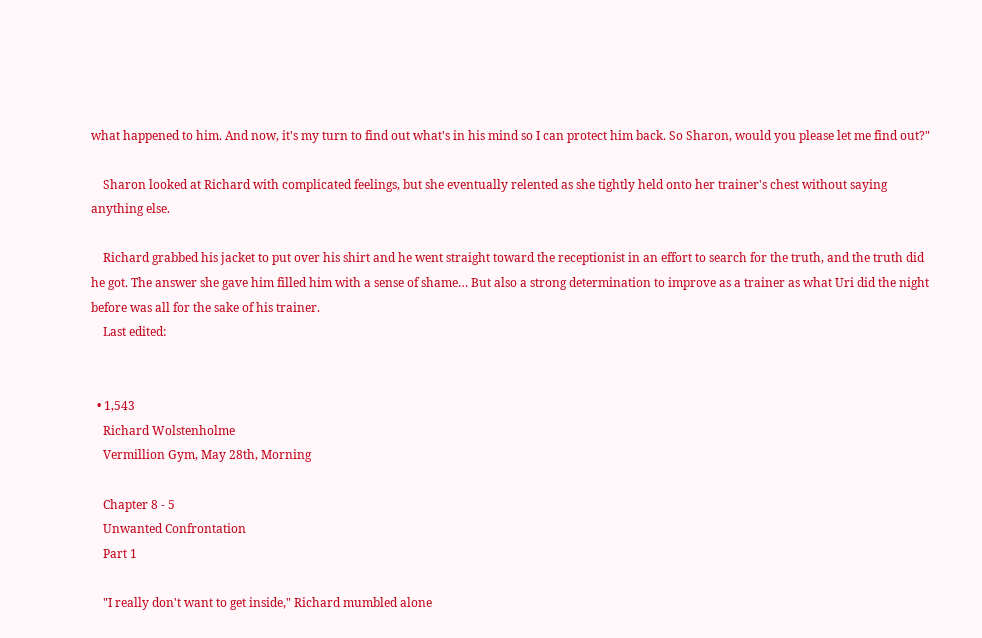what happened to him. And now, it's my turn to find out what's in his mind so I can protect him back. So Sharon, would you please let me find out?"

    Sharon looked at Richard with complicated feelings, but she eventually relented as she tightly held onto her trainer's chest without saying anything else.

    Richard grabbed his jacket to put over his shirt and he went straight toward the receptionist in an effort to search for the truth, and the truth did he got. The answer she gave him filled him with a sense of shame… But also a strong determination to improve as a trainer as what Uri did the night before was all for the sake of his trainer.
    Last edited:


  • 1,543
    Richard Wolstenholme
    Vermillion Gym, May 28th, Morning

    Chapter 8 - 5
    Unwanted Confrontation
    Part 1

    "I really don't want to get inside," Richard mumbled alone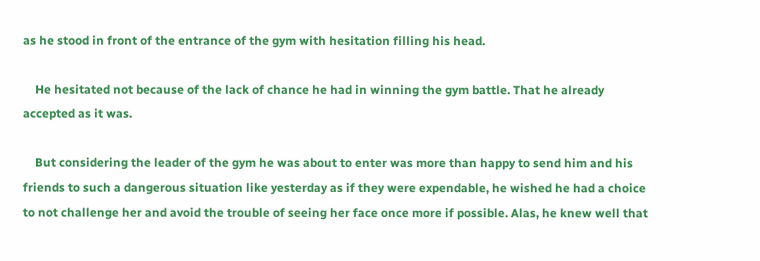as he stood in front of the entrance of the gym with hesitation filling his head.

    He hesitated not because of the lack of chance he had in winning the gym battle. That he already accepted as it was.

    But considering the leader of the gym he was about to enter was more than happy to send him and his friends to such a dangerous situation like yesterday as if they were expendable, he wished he had a choice to not challenge her and avoid the trouble of seeing her face once more if possible. Alas, he knew well that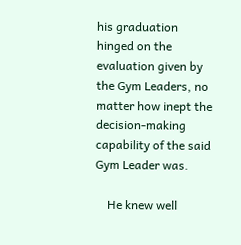his graduation hinged on the evaluation given by the Gym Leaders, no matter how inept the decision-making capability of the said Gym Leader was.

    He knew well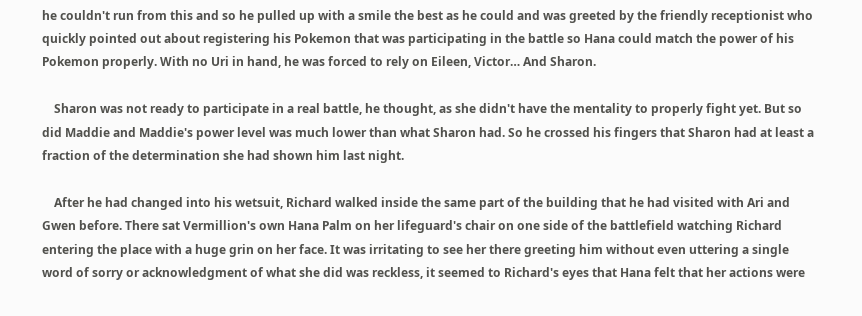he couldn't run from this and so he pulled up with a smile the best as he could and was greeted by the friendly receptionist who quickly pointed out about registering his Pokemon that was participating in the battle so Hana could match the power of his Pokemon properly. With no Uri in hand, he was forced to rely on Eileen, Victor… And Sharon.

    Sharon was not ready to participate in a real battle, he thought, as she didn't have the mentality to properly fight yet. But so did Maddie and Maddie's power level was much lower than what Sharon had. So he crossed his fingers that Sharon had at least a fraction of the determination she had shown him last night.

    After he had changed into his wetsuit, Richard walked inside the same part of the building that he had visited with Ari and Gwen before. There sat Vermillion's own Hana Palm on her lifeguard's chair on one side of the battlefield watching Richard entering the place with a huge grin on her face. It was irritating to see her there greeting him without even uttering a single word of sorry or acknowledgment of what she did was reckless, it seemed to Richard's eyes that Hana felt that her actions were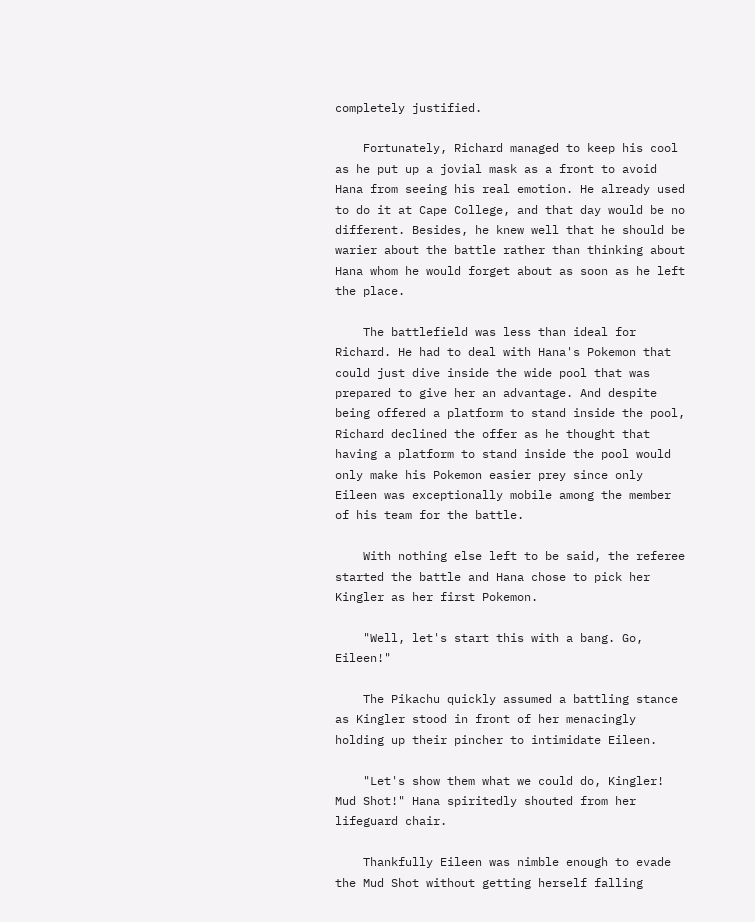completely justified.

    Fortunately, Richard managed to keep his cool as he put up a jovial mask as a front to avoid Hana from seeing his real emotion. He already used to do it at Cape College, and that day would be no different. Besides, he knew well that he should be warier about the battle rather than thinking about Hana whom he would forget about as soon as he left the place.

    The battlefield was less than ideal for Richard. He had to deal with Hana's Pokemon that could just dive inside the wide pool that was prepared to give her an advantage. And despite being offered a platform to stand inside the pool, Richard declined the offer as he thought that having a platform to stand inside the pool would only make his Pokemon easier prey since only Eileen was exceptionally mobile among the member of his team for the battle.

    With nothing else left to be said, the referee started the battle and Hana chose to pick her Kingler as her first Pokemon.

    "Well, let's start this with a bang. Go, Eileen!"

    The Pikachu quickly assumed a battling stance as Kingler stood in front of her menacingly holding up their pincher to intimidate Eileen.

    "Let's show them what we could do, Kingler! Mud Shot!" Hana spiritedly shouted from her lifeguard chair.

    Thankfully Eileen was nimble enough to evade the Mud Shot without getting herself falling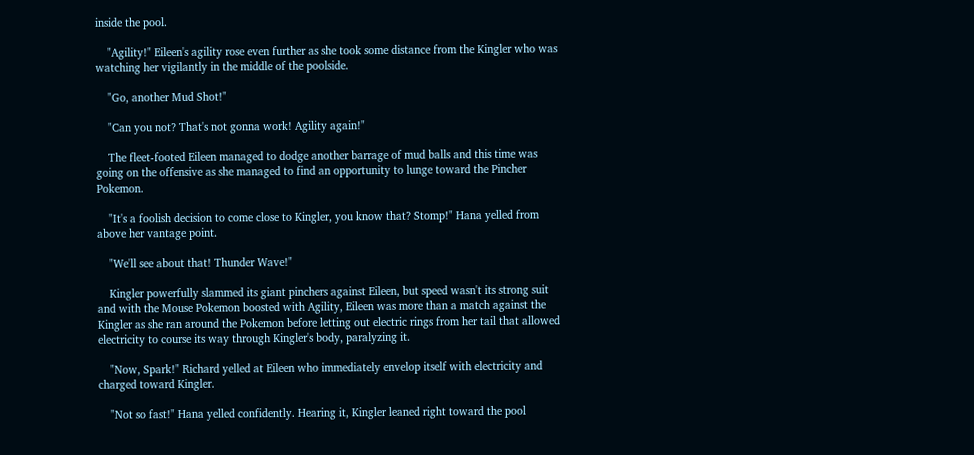inside the pool.

    "Agility!" Eileen's agility rose even further as she took some distance from the Kingler who was watching her vigilantly in the middle of the poolside.

    "Go, another Mud Shot!"

    "Can you not? That's not gonna work! Agility again!"

    The fleet-footed Eileen managed to dodge another barrage of mud balls and this time was going on the offensive as she managed to find an opportunity to lunge toward the Pincher Pokemon.

    "It's a foolish decision to come close to Kingler, you know that? Stomp!" Hana yelled from above her vantage point.

    "We'll see about that! Thunder Wave!"

    Kingler powerfully slammed its giant pinchers against Eileen, but speed wasn't its strong suit and with the Mouse Pokemon boosted with Agility, Eileen was more than a match against the Kingler as she ran around the Pokemon before letting out electric rings from her tail that allowed electricity to course its way through Kingler's body, paralyzing it.

    "Now, Spark!" Richard yelled at Eileen who immediately envelop itself with electricity and charged toward Kingler.

    "Not so fast!" Hana yelled confidently. Hearing it, Kingler leaned right toward the pool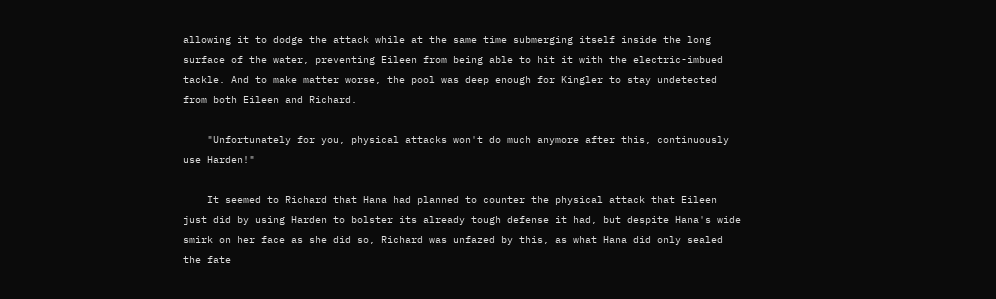allowing it to dodge the attack while at the same time submerging itself inside the long surface of the water, preventing Eileen from being able to hit it with the electric-imbued tackle. And to make matter worse, the pool was deep enough for Kingler to stay undetected from both Eileen and Richard.

    "Unfortunately for you, physical attacks won't do much anymore after this, continuously use Harden!"

    It seemed to Richard that Hana had planned to counter the physical attack that Eileen just did by using Harden to bolster its already tough defense it had, but despite Hana's wide smirk on her face as she did so, Richard was unfazed by this, as what Hana did only sealed the fate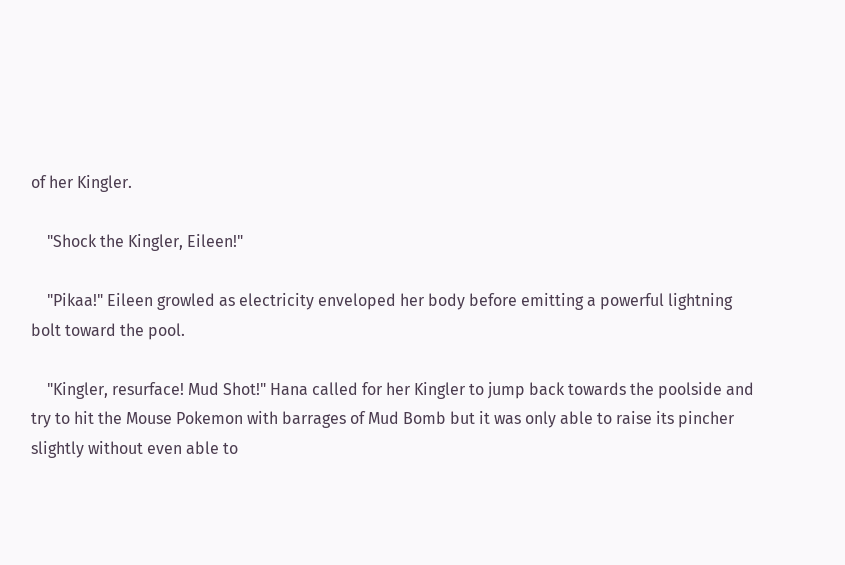of her Kingler.

    "Shock the Kingler, Eileen!"

    "Pikaa!" Eileen growled as electricity enveloped her body before emitting a powerful lightning bolt toward the pool.

    "Kingler, resurface! Mud Shot!" Hana called for her Kingler to jump back towards the poolside and try to hit the Mouse Pokemon with barrages of Mud Bomb but it was only able to raise its pincher slightly without even able to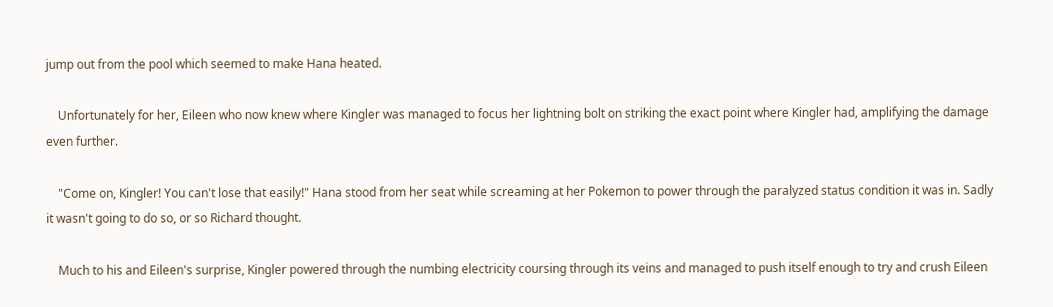jump out from the pool which seemed to make Hana heated.

    Unfortunately for her, Eileen who now knew where Kingler was managed to focus her lightning bolt on striking the exact point where Kingler had, amplifying the damage even further.

    "Come on, Kingler! You can't lose that easily!" Hana stood from her seat while screaming at her Pokemon to power through the paralyzed status condition it was in. Sadly it wasn't going to do so, or so Richard thought.

    Much to his and Eileen's surprise, Kingler powered through the numbing electricity coursing through its veins and managed to push itself enough to try and crush Eileen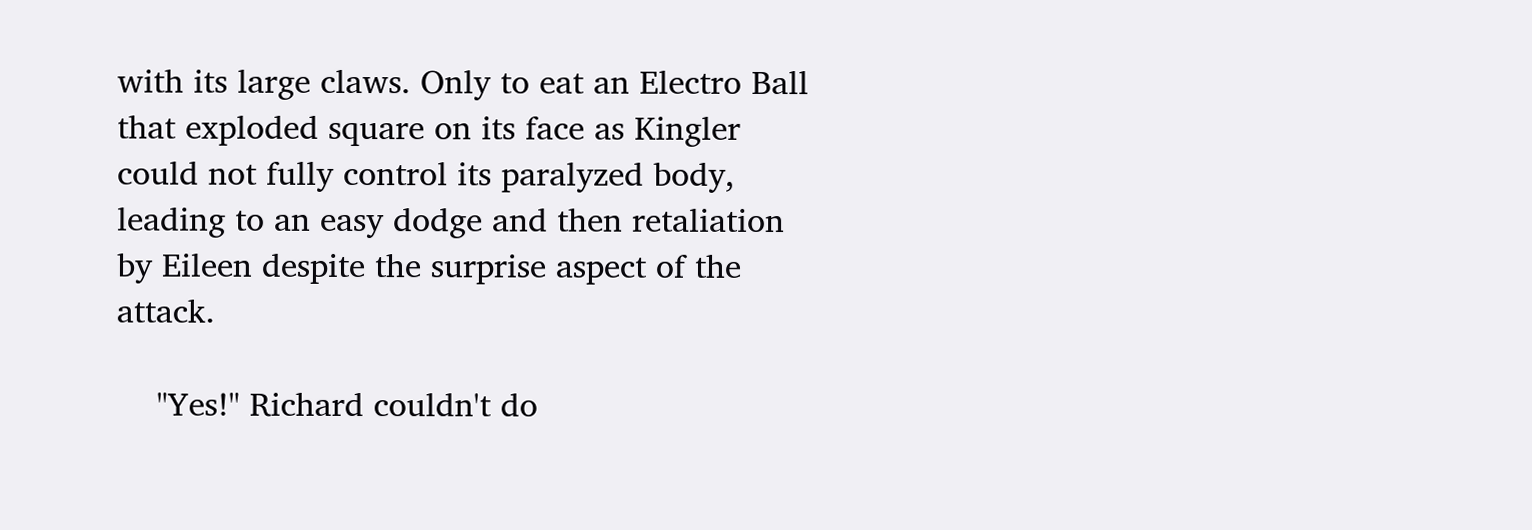with its large claws. Only to eat an Electro Ball that exploded square on its face as Kingler could not fully control its paralyzed body, leading to an easy dodge and then retaliation by Eileen despite the surprise aspect of the attack.

    "Yes!" Richard couldn't do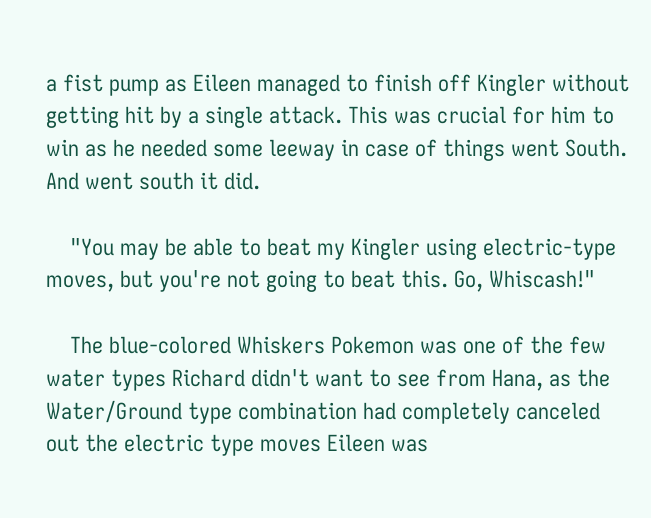a fist pump as Eileen managed to finish off Kingler without getting hit by a single attack. This was crucial for him to win as he needed some leeway in case of things went South. And went south it did.

    "You may be able to beat my Kingler using electric-type moves, but you're not going to beat this. Go, Whiscash!"

    The blue-colored Whiskers Pokemon was one of the few water types Richard didn't want to see from Hana, as the Water/Ground type combination had completely canceled out the electric type moves Eileen was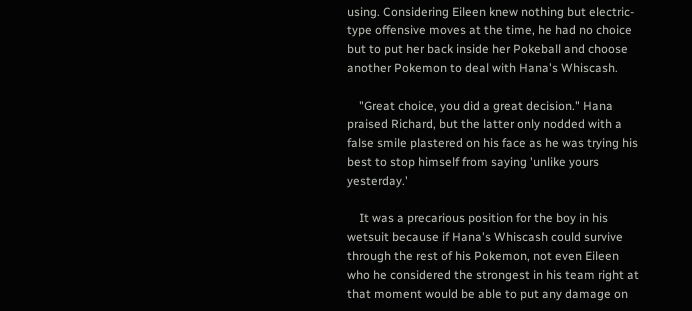using. Considering Eileen knew nothing but electric-type offensive moves at the time, he had no choice but to put her back inside her Pokeball and choose another Pokemon to deal with Hana's Whiscash.

    "Great choice, you did a great decision." Hana praised Richard, but the latter only nodded with a false smile plastered on his face as he was trying his best to stop himself from saying 'unlike yours yesterday.'

    It was a precarious position for the boy in his wetsuit because if Hana's Whiscash could survive through the rest of his Pokemon, not even Eileen who he considered the strongest in his team right at that moment would be able to put any damage on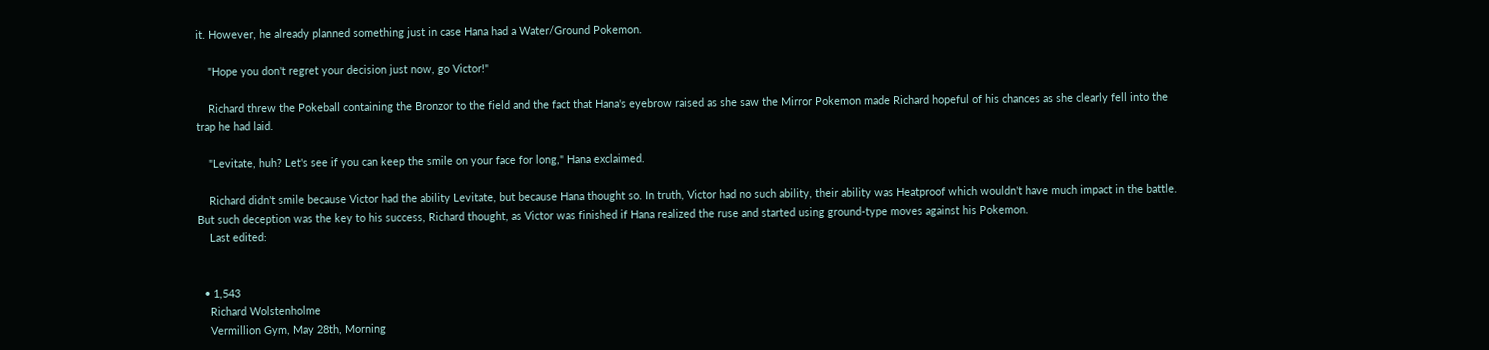it. However, he already planned something just in case Hana had a Water/Ground Pokemon.

    "Hope you don't regret your decision just now, go Victor!"

    Richard threw the Pokeball containing the Bronzor to the field and the fact that Hana's eyebrow raised as she saw the Mirror Pokemon made Richard hopeful of his chances as she clearly fell into the trap he had laid.

    "Levitate, huh? Let's see if you can keep the smile on your face for long," Hana exclaimed.

    Richard didn't smile because Victor had the ability Levitate, but because Hana thought so. In truth, Victor had no such ability, their ability was Heatproof which wouldn't have much impact in the battle. But such deception was the key to his success, Richard thought, as Victor was finished if Hana realized the ruse and started using ground-type moves against his Pokemon.
    Last edited:


  • 1,543
    Richard Wolstenholme
    Vermillion Gym, May 28th, Morning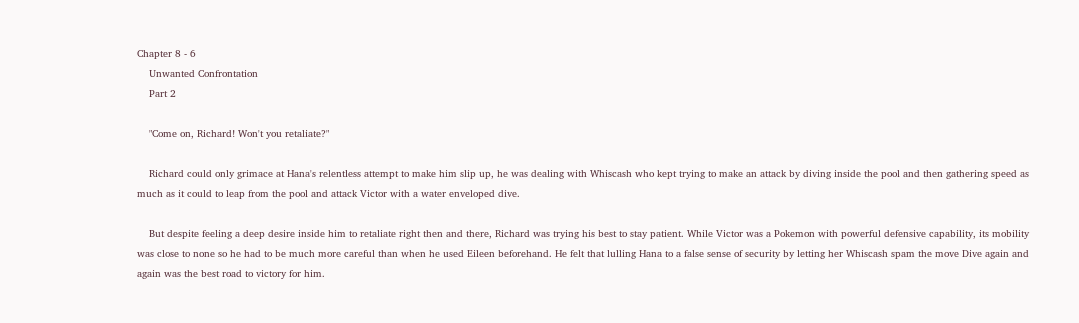Chapter 8 - 6
    Unwanted Confrontation
    Part 2

    "Come on, Richard! Won't you retaliate?"

    Richard could only grimace at Hana's relentless attempt to make him slip up, he was dealing with Whiscash who kept trying to make an attack by diving inside the pool and then gathering speed as much as it could to leap from the pool and attack Victor with a water enveloped dive.

    But despite feeling a deep desire inside him to retaliate right then and there, Richard was trying his best to stay patient. While Victor was a Pokemon with powerful defensive capability, its mobility was close to none so he had to be much more careful than when he used Eileen beforehand. He felt that lulling Hana to a false sense of security by letting her Whiscash spam the move Dive again and again was the best road to victory for him.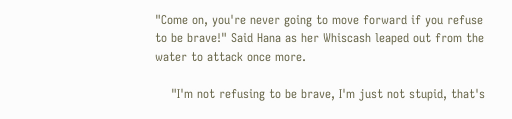"Come on, you're never going to move forward if you refuse to be brave!" Said Hana as her Whiscash leaped out from the water to attack once more.

    "I'm not refusing to be brave, I'm just not stupid, that's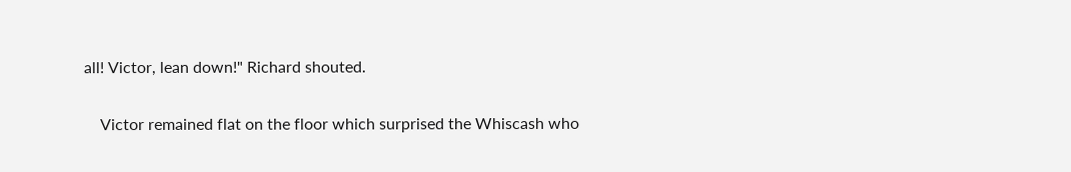all! Victor, lean down!" Richard shouted.

    Victor remained flat on the floor which surprised the Whiscash who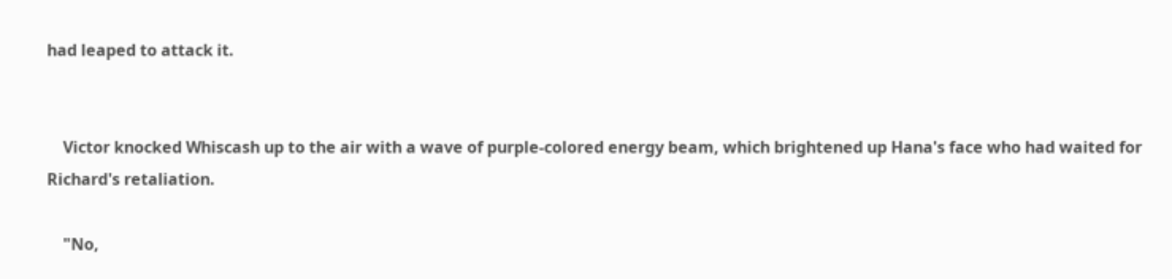had leaped to attack it.


    Victor knocked Whiscash up to the air with a wave of purple-colored energy beam, which brightened up Hana's face who had waited for Richard's retaliation.

    "No,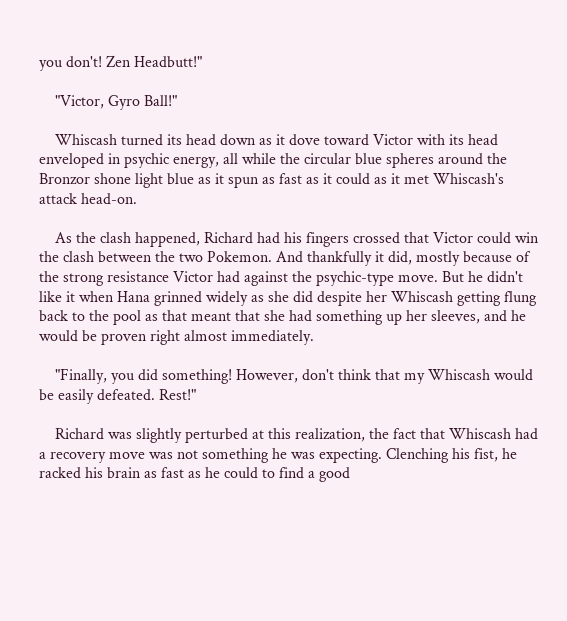you don't! Zen Headbutt!"

    "Victor, Gyro Ball!"

    Whiscash turned its head down as it dove toward Victor with its head enveloped in psychic energy, all while the circular blue spheres around the Bronzor shone light blue as it spun as fast as it could as it met Whiscash's attack head-on.

    As the clash happened, Richard had his fingers crossed that Victor could win the clash between the two Pokemon. And thankfully it did, mostly because of the strong resistance Victor had against the psychic-type move. But he didn't like it when Hana grinned widely as she did despite her Whiscash getting flung back to the pool as that meant that she had something up her sleeves, and he would be proven right almost immediately.

    "Finally, you did something! However, don't think that my Whiscash would be easily defeated. Rest!"

    Richard was slightly perturbed at this realization, the fact that Whiscash had a recovery move was not something he was expecting. Clenching his fist, he racked his brain as fast as he could to find a good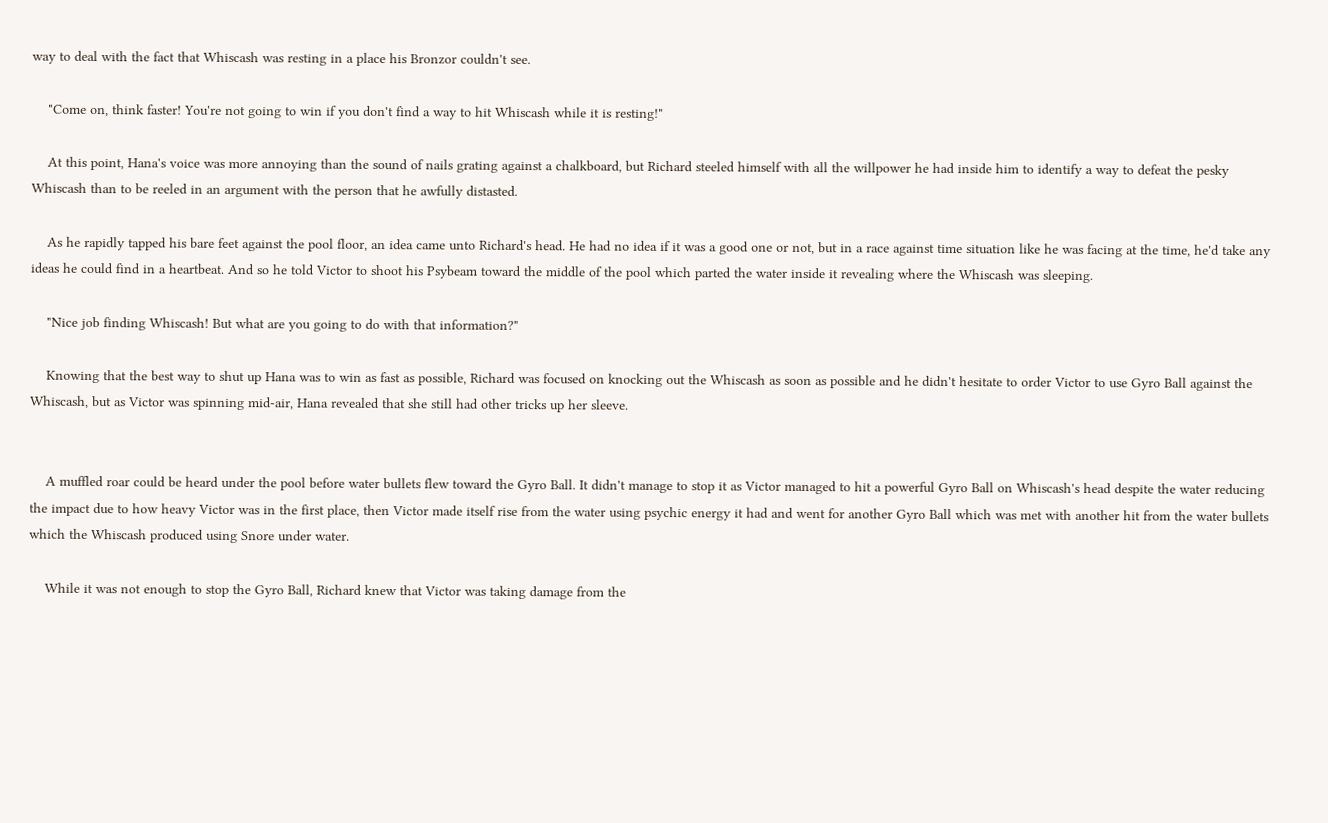way to deal with the fact that Whiscash was resting in a place his Bronzor couldn't see.

    "Come on, think faster! You're not going to win if you don't find a way to hit Whiscash while it is resting!"

    At this point, Hana's voice was more annoying than the sound of nails grating against a chalkboard, but Richard steeled himself with all the willpower he had inside him to identify a way to defeat the pesky Whiscash than to be reeled in an argument with the person that he awfully distasted.

    As he rapidly tapped his bare feet against the pool floor, an idea came unto Richard's head. He had no idea if it was a good one or not, but in a race against time situation like he was facing at the time, he'd take any ideas he could find in a heartbeat. And so he told Victor to shoot his Psybeam toward the middle of the pool which parted the water inside it revealing where the Whiscash was sleeping.

    "Nice job finding Whiscash! But what are you going to do with that information?"

    Knowing that the best way to shut up Hana was to win as fast as possible, Richard was focused on knocking out the Whiscash as soon as possible and he didn't hesitate to order Victor to use Gyro Ball against the Whiscash, but as Victor was spinning mid-air, Hana revealed that she still had other tricks up her sleeve.


    A muffled roar could be heard under the pool before water bullets flew toward the Gyro Ball. It didn't manage to stop it as Victor managed to hit a powerful Gyro Ball on Whiscash's head despite the water reducing the impact due to how heavy Victor was in the first place, then Victor made itself rise from the water using psychic energy it had and went for another Gyro Ball which was met with another hit from the water bullets which the Whiscash produced using Snore under water.

    While it was not enough to stop the Gyro Ball, Richard knew that Victor was taking damage from the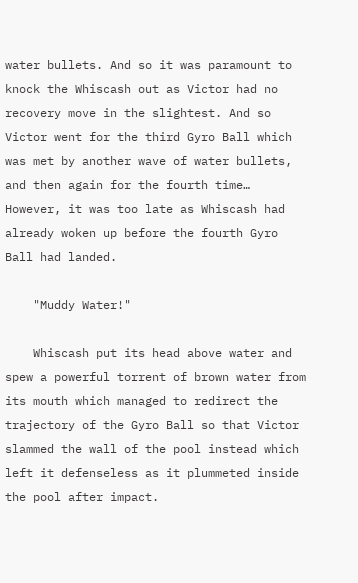water bullets. And so it was paramount to knock the Whiscash out as Victor had no recovery move in the slightest. And so Victor went for the third Gyro Ball which was met by another wave of water bullets, and then again for the fourth time… However, it was too late as Whiscash had already woken up before the fourth Gyro Ball had landed.

    "Muddy Water!"

    Whiscash put its head above water and spew a powerful torrent of brown water from its mouth which managed to redirect the trajectory of the Gyro Ball so that Victor slammed the wall of the pool instead which left it defenseless as it plummeted inside the pool after impact.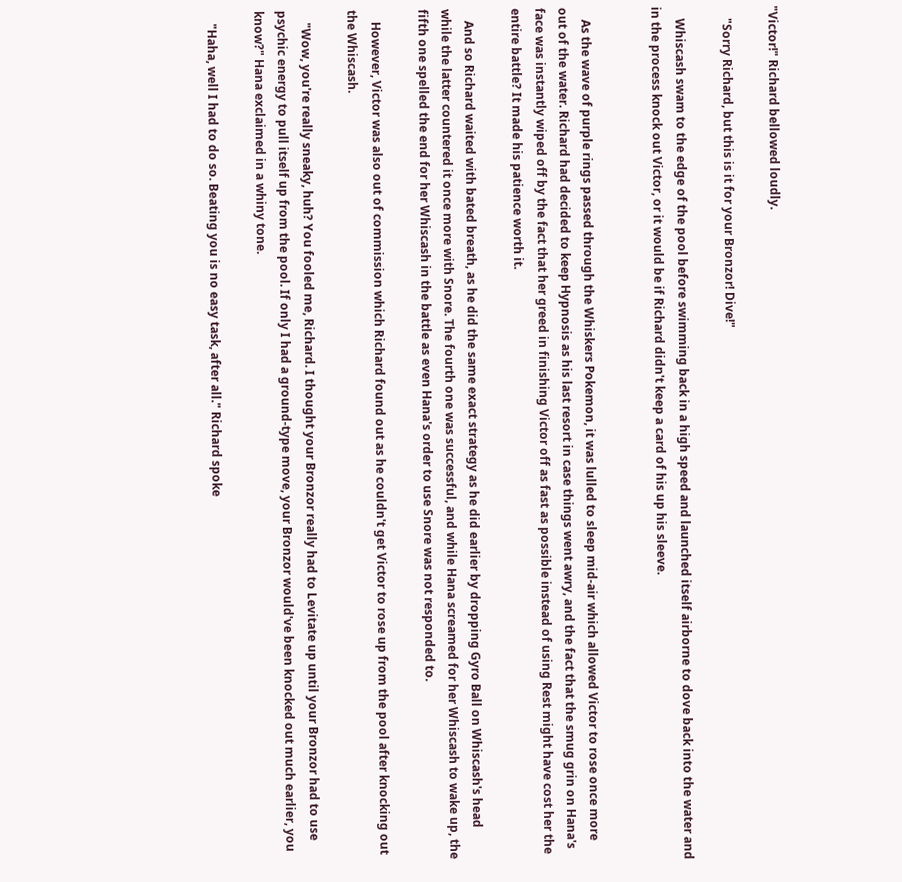"Victor!" Richard bellowed loudly.

    "Sorry Richard, but this is it for your Bronzor! Dive!"

    Whiscash swam to the edge of the pool before swimming back in a high speed and launched itself airborne to dove back into the water and in the process knock out Victor, or it would be if Richard didn't keep a card of his up his sleeve.


    As the wave of purple rings passed through the Whiskers Pokemon, it was lulled to sleep mid-air which allowed Victor to rose once more out of the water. Richard had decided to keep Hypnosis as his last resort in case things went awry, and the fact that the smug grin on Hana's face was instantly wiped off by the fact that her greed in finishing Victor off as fast as possible instead of using Rest might have cost her the entire battle? It made his patience worth it.

    And so Richard waited with bated breath, as he did the same exact strategy as he did earlier by dropping Gyro Ball on Whiscash's head while the latter countered it once more with Snore. The fourth one was successful, and while Hana screamed for her Whiscash to wake up, the fifth one spelled the end for her Whiscash in the battle as even Hana's order to use Snore was not responded to.

    However, Victor was also out of commission which Richard found out as he couldn't get Victor to rose up from the pool after knocking out the Whiscash.

    "Wow, you're really sneaky, huh? You fooled me, Richard. I thought your Bronzor really had to Levitate up until your Bronzor had to use psychic energy to pull itself up from the pool. If only I had a ground-type move, your Bronzor would've been knocked out much earlier, you know?" Hana exclaimed in a whiny tone.

    "Haha, well I had to do so. Beating you is no easy task, after all." Richard spoke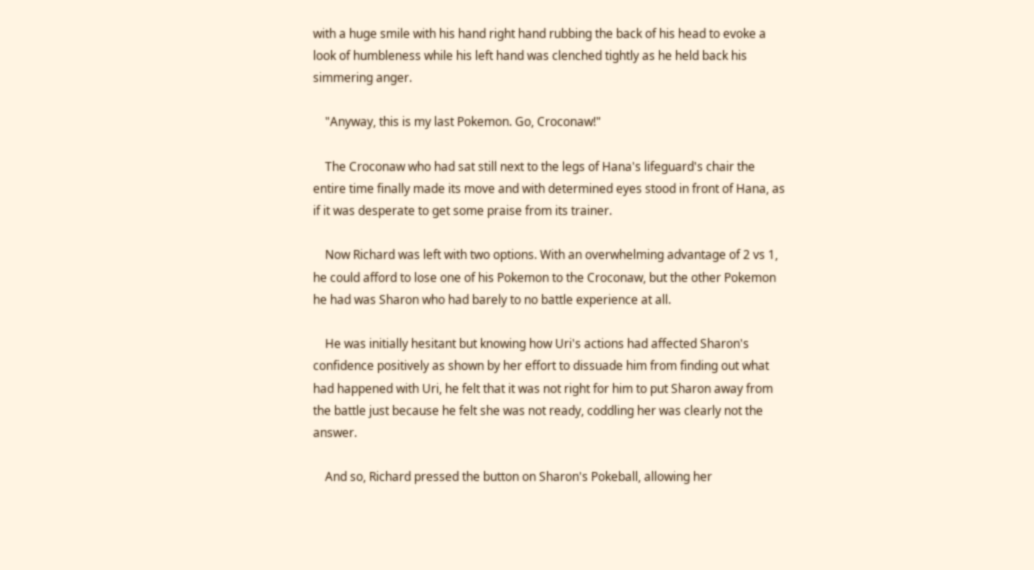with a huge smile with his hand right hand rubbing the back of his head to evoke a look of humbleness while his left hand was clenched tightly as he held back his simmering anger.

    "Anyway, this is my last Pokemon. Go, Croconaw!"

    The Croconaw who had sat still next to the legs of Hana's lifeguard's chair the entire time finally made its move and with determined eyes stood in front of Hana, as if it was desperate to get some praise from its trainer.

    Now Richard was left with two options. With an overwhelming advantage of 2 vs 1, he could afford to lose one of his Pokemon to the Croconaw, but the other Pokemon he had was Sharon who had barely to no battle experience at all.

    He was initially hesitant but knowing how Uri's actions had affected Sharon's confidence positively as shown by her effort to dissuade him from finding out what had happened with Uri, he felt that it was not right for him to put Sharon away from the battle just because he felt she was not ready, coddling her was clearly not the answer.

    And so, Richard pressed the button on Sharon's Pokeball, allowing her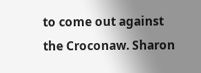to come out against the Croconaw. Sharon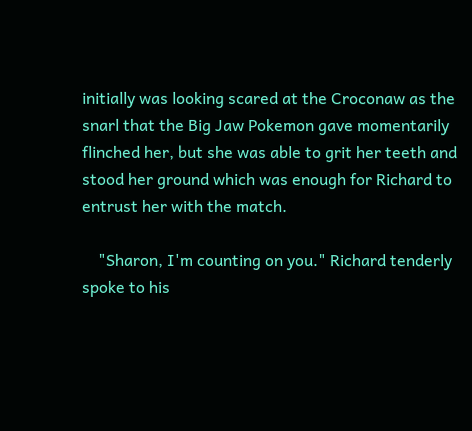initially was looking scared at the Croconaw as the snarl that the Big Jaw Pokemon gave momentarily flinched her, but she was able to grit her teeth and stood her ground which was enough for Richard to entrust her with the match.

    "Sharon, I'm counting on you." Richard tenderly spoke to his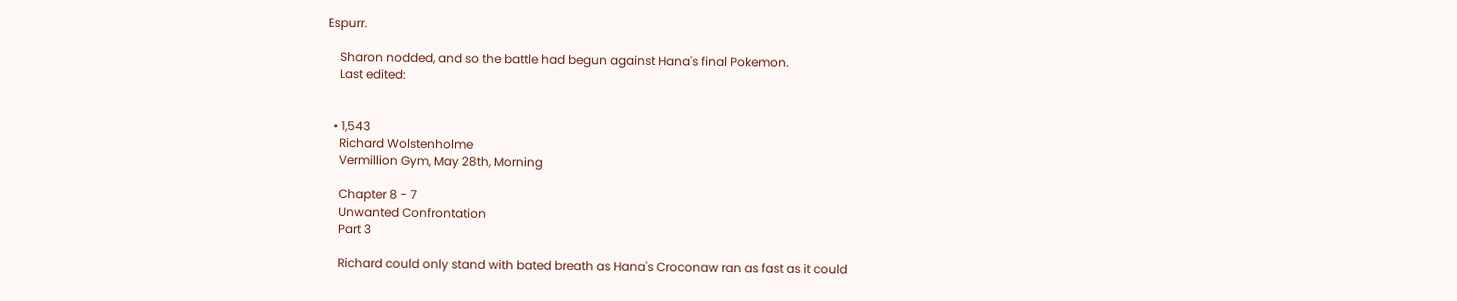Espurr.

    Sharon nodded, and so the battle had begun against Hana's final Pokemon.
    Last edited:


  • 1,543
    Richard Wolstenholme
    Vermillion Gym, May 28th, Morning

    Chapter 8 - 7
    Unwanted Confrontation
    Part 3

    Richard could only stand with bated breath as Hana's Croconaw ran as fast as it could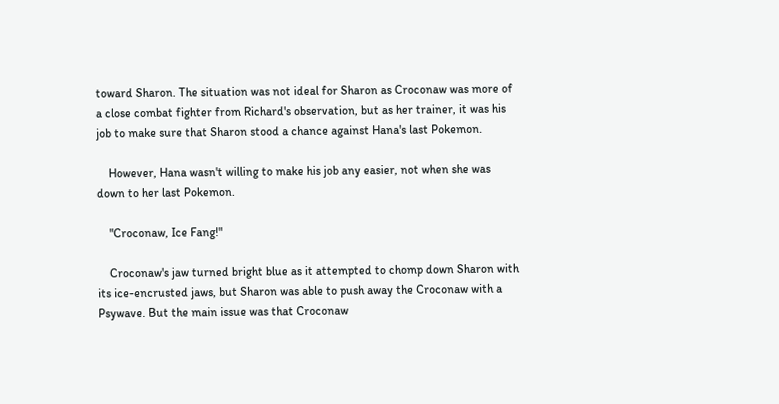toward Sharon. The situation was not ideal for Sharon as Croconaw was more of a close combat fighter from Richard's observation, but as her trainer, it was his job to make sure that Sharon stood a chance against Hana's last Pokemon.

    However, Hana wasn't willing to make his job any easier, not when she was down to her last Pokemon.

    "Croconaw, Ice Fang!"

    Croconaw's jaw turned bright blue as it attempted to chomp down Sharon with its ice-encrusted jaws, but Sharon was able to push away the Croconaw with a Psywave. But the main issue was that Croconaw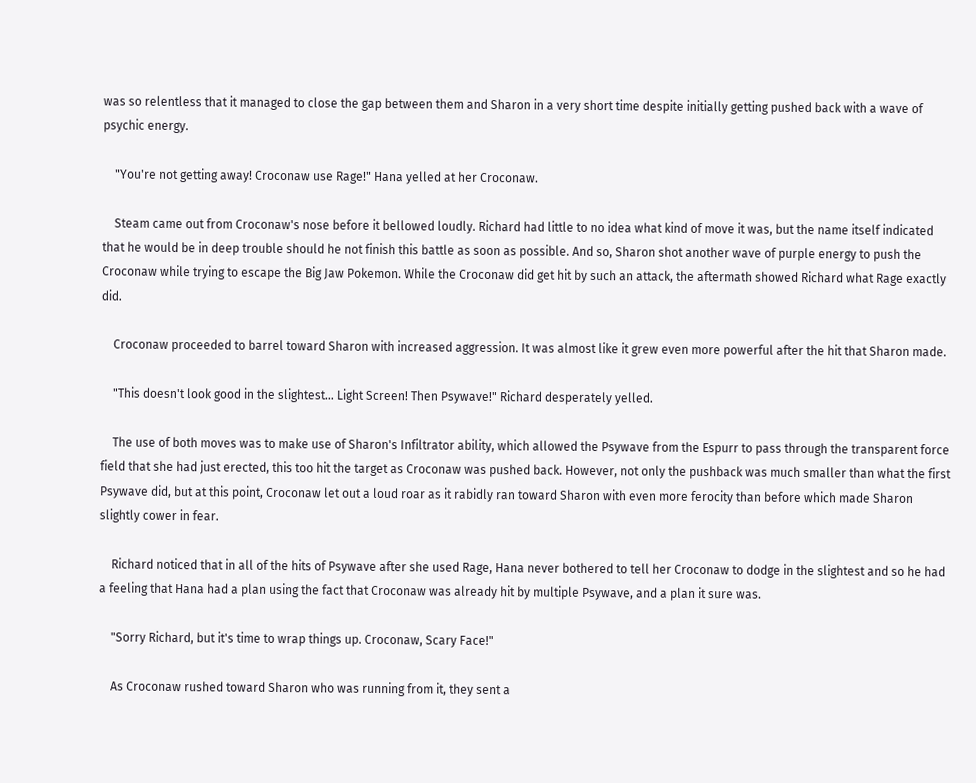was so relentless that it managed to close the gap between them and Sharon in a very short time despite initially getting pushed back with a wave of psychic energy.

    "You're not getting away! Croconaw use Rage!" Hana yelled at her Croconaw.

    Steam came out from Croconaw's nose before it bellowed loudly. Richard had little to no idea what kind of move it was, but the name itself indicated that he would be in deep trouble should he not finish this battle as soon as possible. And so, Sharon shot another wave of purple energy to push the Croconaw while trying to escape the Big Jaw Pokemon. While the Croconaw did get hit by such an attack, the aftermath showed Richard what Rage exactly did.

    Croconaw proceeded to barrel toward Sharon with increased aggression. It was almost like it grew even more powerful after the hit that Sharon made.

    "This doesn't look good in the slightest… Light Screen! Then Psywave!" Richard desperately yelled.

    The use of both moves was to make use of Sharon's Infiltrator ability, which allowed the Psywave from the Espurr to pass through the transparent force field that she had just erected, this too hit the target as Croconaw was pushed back. However, not only the pushback was much smaller than what the first Psywave did, but at this point, Croconaw let out a loud roar as it rabidly ran toward Sharon with even more ferocity than before which made Sharon slightly cower in fear.

    Richard noticed that in all of the hits of Psywave after she used Rage, Hana never bothered to tell her Croconaw to dodge in the slightest and so he had a feeling that Hana had a plan using the fact that Croconaw was already hit by multiple Psywave, and a plan it sure was.

    "Sorry Richard, but it's time to wrap things up. Croconaw, Scary Face!"

    As Croconaw rushed toward Sharon who was running from it, they sent a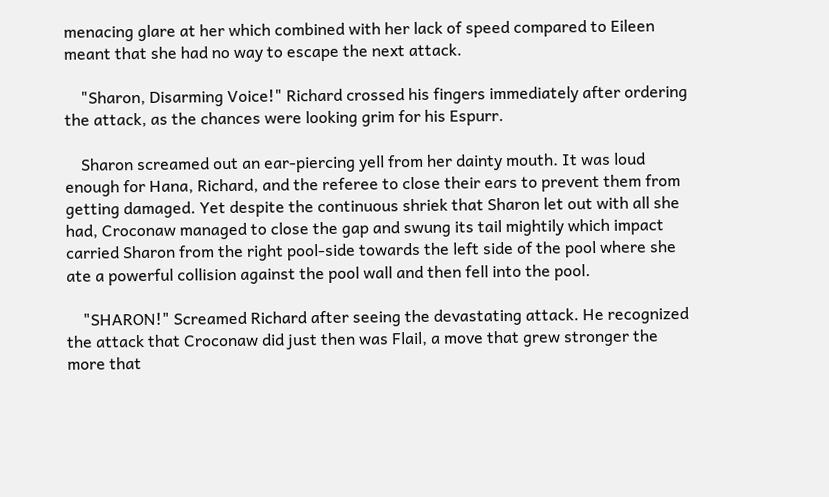menacing glare at her which combined with her lack of speed compared to Eileen meant that she had no way to escape the next attack.

    "Sharon, Disarming Voice!" Richard crossed his fingers immediately after ordering the attack, as the chances were looking grim for his Espurr.

    Sharon screamed out an ear-piercing yell from her dainty mouth. It was loud enough for Hana, Richard, and the referee to close their ears to prevent them from getting damaged. Yet despite the continuous shriek that Sharon let out with all she had, Croconaw managed to close the gap and swung its tail mightily which impact carried Sharon from the right pool-side towards the left side of the pool where she ate a powerful collision against the pool wall and then fell into the pool.

    "SHARON!" Screamed Richard after seeing the devastating attack. He recognized the attack that Croconaw did just then was Flail, a move that grew stronger the more that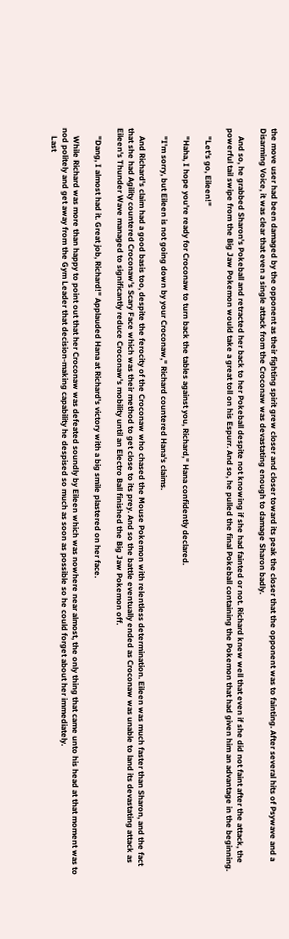the move user had been damaged by the opponent as their fighting spirit grew closer and closer toward its peak the closer that the opponent was to fainting. After several hits of Psywave and a Disarming Voice, it was clear that even a single attack from the Croconaw was devastating enough to damage Sharon badly.

    And so, he grabbed Sharon's Pokeball and retracted her back to her Pokeball despite not knowing if she had fainted or not. Richard knew well that even if she did not faint after the attack, the powerful tail swipe from the Big Jaw Pokemon would take a great toll on his Espurr. And so, he pulled the final Pokeball containing the Pokemon that had given him an advantage in the beginning.

    "Let's go, Eileen!"

    "Haha, I hope you're ready for Croconaw to turn back the tables against you, Richard," Hana confidently declared.

    "I'm sorry, but Eileen is not going down by your Croconaw," Richard countered Hana's claims.

    And Richard's claim had a good basis too, despite the ferocity of the Croconaw who chased the Mouse Pokemon with relentless determination. Eileen was much faster than Sharon, and the fact that she had Agility countered Croconaw's Scary Face which was their method to get close to its prey. And so the battle eventually ended as Croconaw was unable to land its devastating attack as Eileen's Thunder Wave managed to significantly reduce Croconaw's mobility until an Electro Ball finished the Big Jaw Pokemon off.

    "Dang, I almost had it. Great job, Richard!" Applauded Hana at Richard's victory with a big smile plastered on her face.

    While Richard was more than happy to point out that her Croconaw was defeated soundly by Eileen which was nowhere near almost, the only thing that came unto his head at that moment was to nod politely and get away from the Gym Leader that decision-making capability he despised so much as soon as possible so he could forget about her immediately.
    Last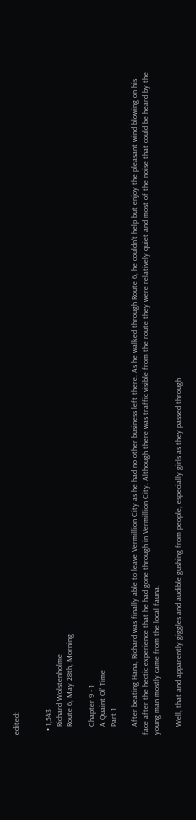edited:


  • 1,543
    Richard Wolstenholme
    Route 6, May 28th, Morning

    Chapter 9 - 1
    A Quaint Ol' Time
    Part 1

    After beating Hana, Richard was finally able to leave Vermillion City as he had no other business left there. As he walked through Route 6, he couldn't help but enjoy the pleasant wind blowing on his face after the hectic experience that he had gone through in Vermillion City. Although there was traffic visible from the route they were relatively quiet and most of the noise that could be heard by the young man mostly came from the local fauna.

    Well, that and apparently giggles and audible gushing from people, especially girls as they passed through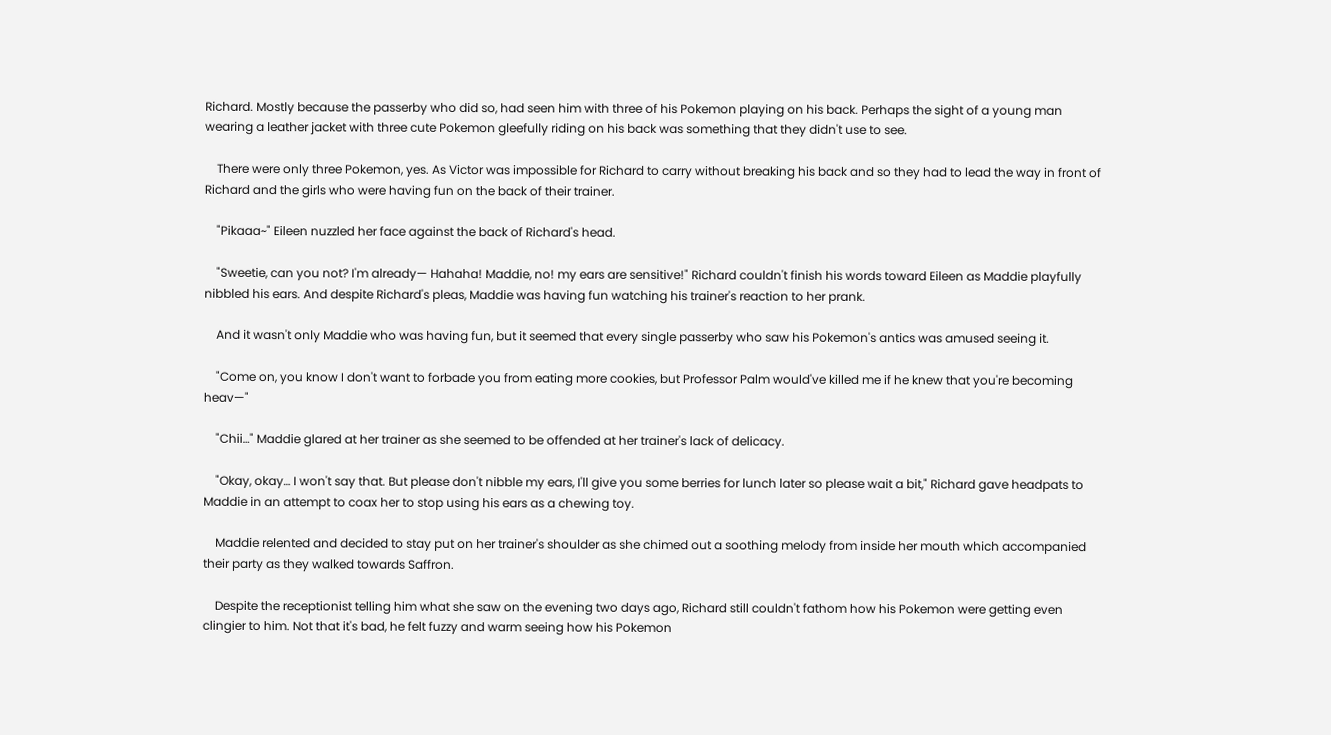Richard. Mostly because the passerby who did so, had seen him with three of his Pokemon playing on his back. Perhaps the sight of a young man wearing a leather jacket with three cute Pokemon gleefully riding on his back was something that they didn't use to see.

    There were only three Pokemon, yes. As Victor was impossible for Richard to carry without breaking his back and so they had to lead the way in front of Richard and the girls who were having fun on the back of their trainer.

    "Pikaaa~" Eileen nuzzled her face against the back of Richard's head.

    "Sweetie, can you not? I'm already— Hahaha! Maddie, no! my ears are sensitive!" Richard couldn't finish his words toward Eileen as Maddie playfully nibbled his ears. And despite Richard's pleas, Maddie was having fun watching his trainer's reaction to her prank.

    And it wasn't only Maddie who was having fun, but it seemed that every single passerby who saw his Pokemon's antics was amused seeing it.

    "Come on, you know I don't want to forbade you from eating more cookies, but Professor Palm would've killed me if he knew that you're becoming heav—"

    "Chii…" Maddie glared at her trainer as she seemed to be offended at her trainer's lack of delicacy.

    "Okay, okay… I won't say that. But please don't nibble my ears, I'll give you some berries for lunch later so please wait a bit," Richard gave headpats to Maddie in an attempt to coax her to stop using his ears as a chewing toy.

    Maddie relented and decided to stay put on her trainer's shoulder as she chimed out a soothing melody from inside her mouth which accompanied their party as they walked towards Saffron.

    Despite the receptionist telling him what she saw on the evening two days ago, Richard still couldn't fathom how his Pokemon were getting even clingier to him. Not that it's bad, he felt fuzzy and warm seeing how his Pokemon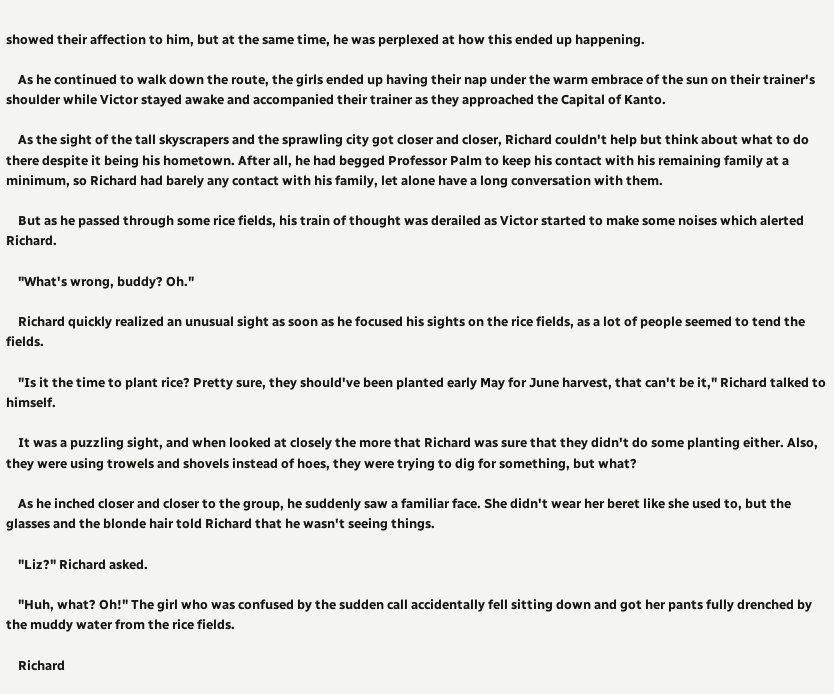showed their affection to him, but at the same time, he was perplexed at how this ended up happening.

    As he continued to walk down the route, the girls ended up having their nap under the warm embrace of the sun on their trainer's shoulder while Victor stayed awake and accompanied their trainer as they approached the Capital of Kanto.

    As the sight of the tall skyscrapers and the sprawling city got closer and closer, Richard couldn't help but think about what to do there despite it being his hometown. After all, he had begged Professor Palm to keep his contact with his remaining family at a minimum, so Richard had barely any contact with his family, let alone have a long conversation with them.

    But as he passed through some rice fields, his train of thought was derailed as Victor started to make some noises which alerted Richard.

    "What's wrong, buddy? Oh."

    Richard quickly realized an unusual sight as soon as he focused his sights on the rice fields, as a lot of people seemed to tend the fields.

    "Is it the time to plant rice? Pretty sure, they should've been planted early May for June harvest, that can't be it," Richard talked to himself.

    It was a puzzling sight, and when looked at closely the more that Richard was sure that they didn't do some planting either. Also, they were using trowels and shovels instead of hoes, they were trying to dig for something, but what?

    As he inched closer and closer to the group, he suddenly saw a familiar face. She didn't wear her beret like she used to, but the glasses and the blonde hair told Richard that he wasn't seeing things.

    "Liz?" Richard asked.

    "Huh, what? Oh!" The girl who was confused by the sudden call accidentally fell sitting down and got her pants fully drenched by the muddy water from the rice fields.

    Richard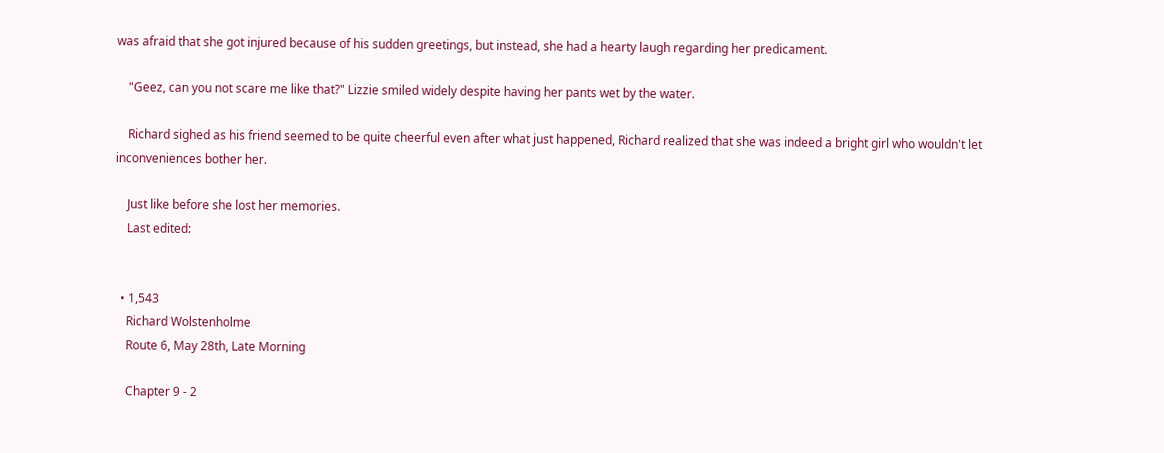was afraid that she got injured because of his sudden greetings, but instead, she had a hearty laugh regarding her predicament.

    "Geez, can you not scare me like that?" Lizzie smiled widely despite having her pants wet by the water.

    Richard sighed as his friend seemed to be quite cheerful even after what just happened, Richard realized that she was indeed a bright girl who wouldn't let inconveniences bother her.

    Just like before she lost her memories.
    Last edited:


  • 1,543
    Richard Wolstenholme
    Route 6, May 28th, Late Morning

    Chapter 9 - 2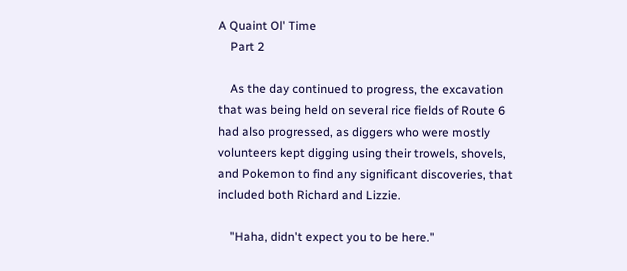A Quaint Ol' Time
    Part 2

    As the day continued to progress, the excavation that was being held on several rice fields of Route 6 had also progressed, as diggers who were mostly volunteers kept digging using their trowels, shovels, and Pokemon to find any significant discoveries, that included both Richard and Lizzie.

    "Haha, didn't expect you to be here."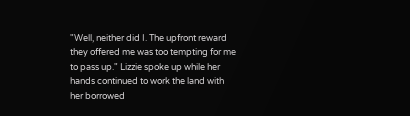"Well, neither did I. The upfront reward they offered me was too tempting for me to pass up." Lizzie spoke up while her hands continued to work the land with her borrowed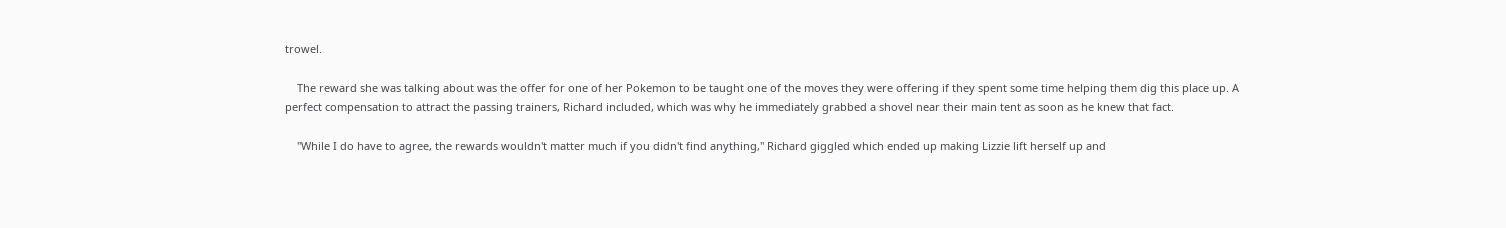trowel.

    The reward she was talking about was the offer for one of her Pokemon to be taught one of the moves they were offering if they spent some time helping them dig this place up. A perfect compensation to attract the passing trainers, Richard included, which was why he immediately grabbed a shovel near their main tent as soon as he knew that fact.

    "While I do have to agree, the rewards wouldn't matter much if you didn't find anything," Richard giggled which ended up making Lizzie lift herself up and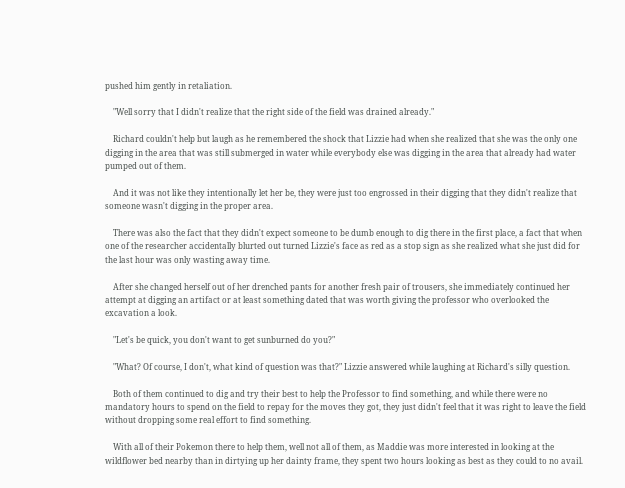pushed him gently in retaliation.

    "Well sorry that I didn't realize that the right side of the field was drained already."

    Richard couldn't help but laugh as he remembered the shock that Lizzie had when she realized that she was the only one digging in the area that was still submerged in water while everybody else was digging in the area that already had water pumped out of them.

    And it was not like they intentionally let her be, they were just too engrossed in their digging that they didn't realize that someone wasn't digging in the proper area.

    There was also the fact that they didn't expect someone to be dumb enough to dig there in the first place, a fact that when one of the researcher accidentally blurted out turned Lizzie's face as red as a stop sign as she realized what she just did for the last hour was only wasting away time.

    After she changed herself out of her drenched pants for another fresh pair of trousers, she immediately continued her attempt at digging an artifact or at least something dated that was worth giving the professor who overlooked the excavation a look.

    "Let's be quick, you don't want to get sunburned do you?"

    "What? Of course, I don't, what kind of question was that?" Lizzie answered while laughing at Richard's silly question.

    Both of them continued to dig and try their best to help the Professor to find something, and while there were no mandatory hours to spend on the field to repay for the moves they got, they just didn't feel that it was right to leave the field without dropping some real effort to find something.

    With all of their Pokemon there to help them, well not all of them, as Maddie was more interested in looking at the wildflower bed nearby than in dirtying up her dainty frame, they spent two hours looking as best as they could to no avail.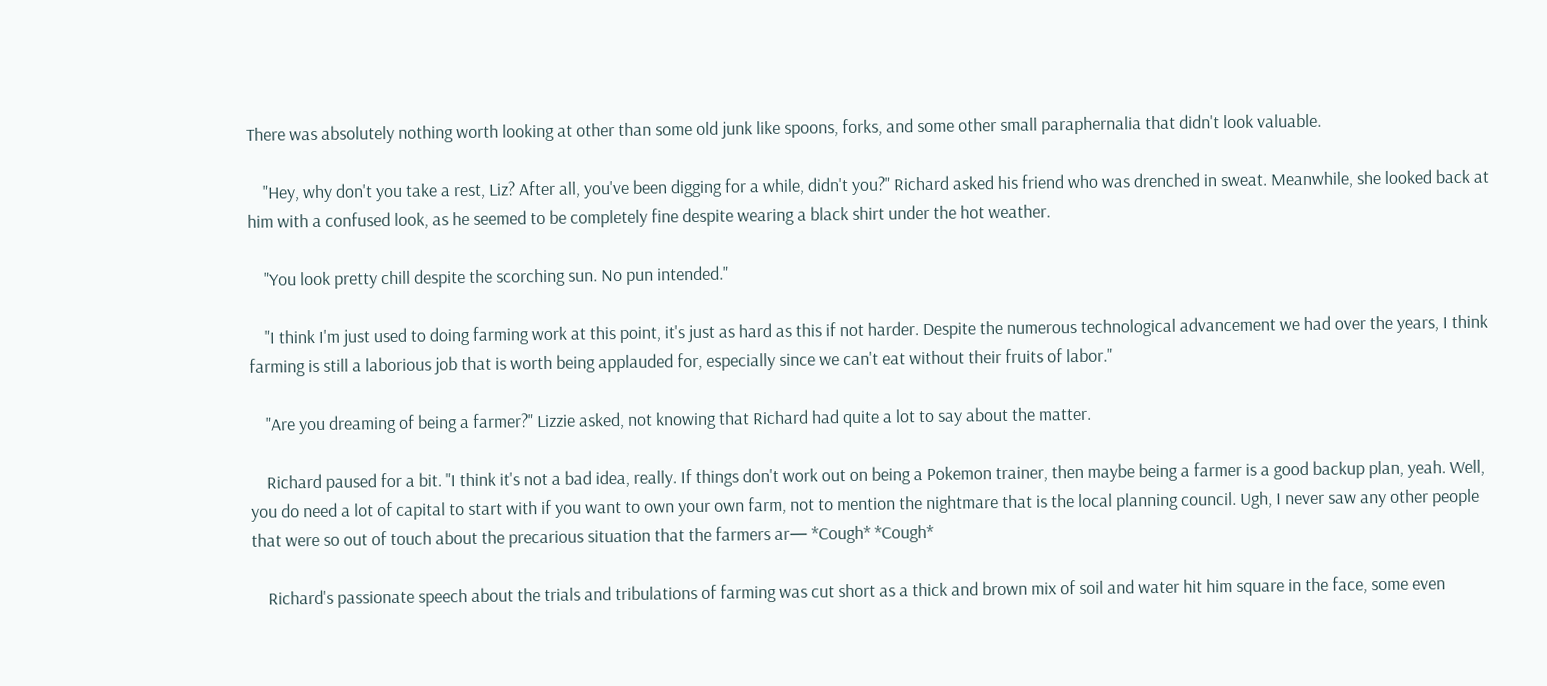There was absolutely nothing worth looking at other than some old junk like spoons, forks, and some other small paraphernalia that didn't look valuable.

    "Hey, why don't you take a rest, Liz? After all, you've been digging for a while, didn't you?" Richard asked his friend who was drenched in sweat. Meanwhile, she looked back at him with a confused look, as he seemed to be completely fine despite wearing a black shirt under the hot weather.

    "You look pretty chill despite the scorching sun. No pun intended."

    "I think I'm just used to doing farming work at this point, it's just as hard as this if not harder. Despite the numerous technological advancement we had over the years, I think farming is still a laborious job that is worth being applauded for, especially since we can't eat without their fruits of labor."

    "Are you dreaming of being a farmer?" Lizzie asked, not knowing that Richard had quite a lot to say about the matter.

    Richard paused for a bit. "I think it's not a bad idea, really. If things don't work out on being a Pokemon trainer, then maybe being a farmer is a good backup plan, yeah. Well, you do need a lot of capital to start with if you want to own your own farm, not to mention the nightmare that is the local planning council. Ugh, I never saw any other people that were so out of touch about the precarious situation that the farmers ar— *Cough* *Cough*

    Richard's passionate speech about the trials and tribulations of farming was cut short as a thick and brown mix of soil and water hit him square in the face, some even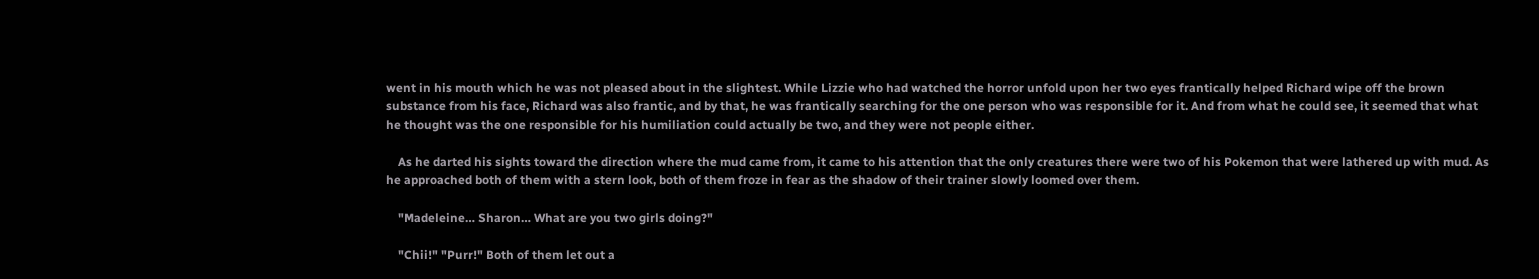went in his mouth which he was not pleased about in the slightest. While Lizzie who had watched the horror unfold upon her two eyes frantically helped Richard wipe off the brown substance from his face, Richard was also frantic, and by that, he was frantically searching for the one person who was responsible for it. And from what he could see, it seemed that what he thought was the one responsible for his humiliation could actually be two, and they were not people either.

    As he darted his sights toward the direction where the mud came from, it came to his attention that the only creatures there were two of his Pokemon that were lathered up with mud. As he approached both of them with a stern look, both of them froze in fear as the shadow of their trainer slowly loomed over them.

    "Madeleine… Sharon… What are you two girls doing?"

    "Chii!" "Purr!" Both of them let out a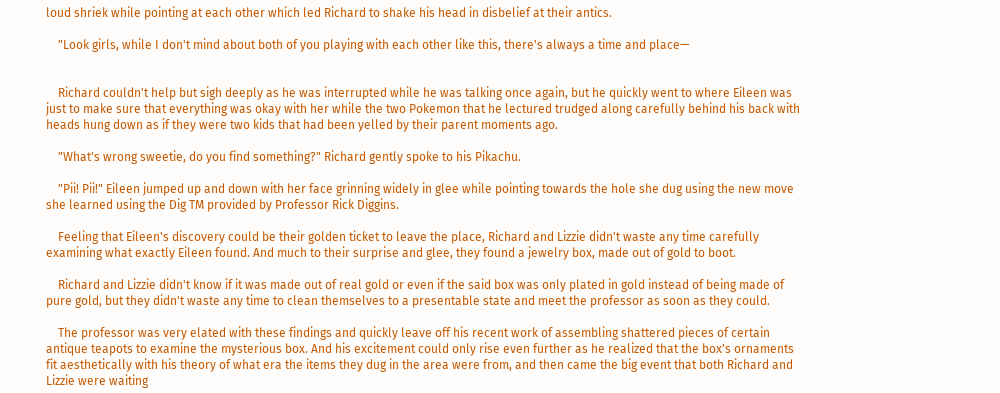loud shriek while pointing at each other which led Richard to shake his head in disbelief at their antics.

    "Look girls, while I don't mind about both of you playing with each other like this, there's always a time and place—


    Richard couldn't help but sigh deeply as he was interrupted while he was talking once again, but he quickly went to where Eileen was just to make sure that everything was okay with her while the two Pokemon that he lectured trudged along carefully behind his back with heads hung down as if they were two kids that had been yelled by their parent moments ago.

    "What's wrong sweetie, do you find something?" Richard gently spoke to his Pikachu.

    "Pii! Pii!" Eileen jumped up and down with her face grinning widely in glee while pointing towards the hole she dug using the new move she learned using the Dig TM provided by Professor Rick Diggins.

    Feeling that Eileen's discovery could be their golden ticket to leave the place, Richard and Lizzie didn't waste any time carefully examining what exactly Eileen found. And much to their surprise and glee, they found a jewelry box, made out of gold to boot.

    Richard and Lizzie didn't know if it was made out of real gold or even if the said box was only plated in gold instead of being made of pure gold, but they didn't waste any time to clean themselves to a presentable state and meet the professor as soon as they could.

    The professor was very elated with these findings and quickly leave off his recent work of assembling shattered pieces of certain antique teapots to examine the mysterious box. And his excitement could only rise even further as he realized that the box's ornaments fit aesthetically with his theory of what era the items they dug in the area were from, and then came the big event that both Richard and Lizzie were waiting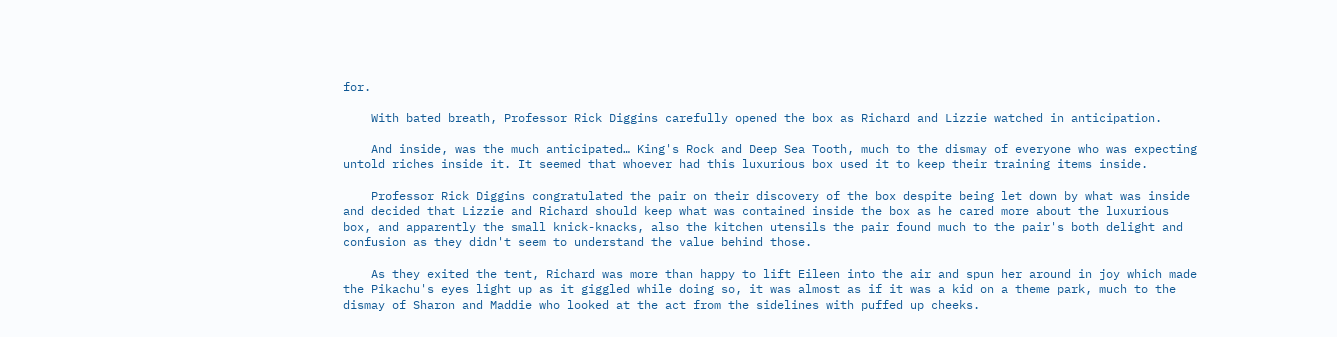for.

    With bated breath, Professor Rick Diggins carefully opened the box as Richard and Lizzie watched in anticipation.

    And inside, was the much anticipated… King's Rock and Deep Sea Tooth, much to the dismay of everyone who was expecting untold riches inside it. It seemed that whoever had this luxurious box used it to keep their training items inside.

    Professor Rick Diggins congratulated the pair on their discovery of the box despite being let down by what was inside and decided that Lizzie and Richard should keep what was contained inside the box as he cared more about the luxurious box, and apparently the small knick-knacks, also the kitchen utensils the pair found much to the pair's both delight and confusion as they didn't seem to understand the value behind those.

    As they exited the tent, Richard was more than happy to lift Eileen into the air and spun her around in joy which made the Pikachu's eyes light up as it giggled while doing so, it was almost as if it was a kid on a theme park, much to the dismay of Sharon and Maddie who looked at the act from the sidelines with puffed up cheeks.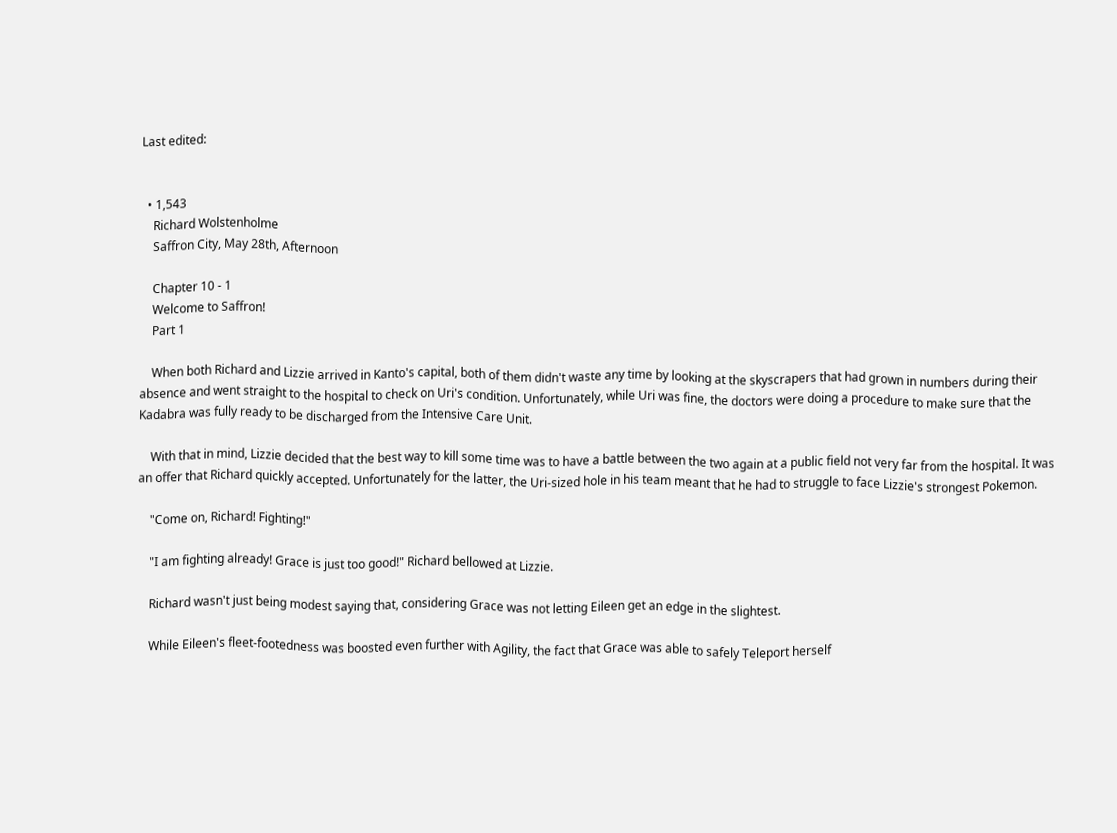Last edited:


  • 1,543
    Richard Wolstenholme
    Saffron City, May 28th, Afternoon

    Chapter 10 - 1
    Welcome to Saffron!
    Part 1

    When both Richard and Lizzie arrived in Kanto's capital, both of them didn't waste any time by looking at the skyscrapers that had grown in numbers during their absence and went straight to the hospital to check on Uri's condition. Unfortunately, while Uri was fine, the doctors were doing a procedure to make sure that the Kadabra was fully ready to be discharged from the Intensive Care Unit.

    With that in mind, Lizzie decided that the best way to kill some time was to have a battle between the two again at a public field not very far from the hospital. It was an offer that Richard quickly accepted. Unfortunately for the latter, the Uri-sized hole in his team meant that he had to struggle to face Lizzie's strongest Pokemon.

    "Come on, Richard! Fighting!"

    "I am fighting already! Grace is just too good!" Richard bellowed at Lizzie.

    Richard wasn't just being modest saying that, considering Grace was not letting Eileen get an edge in the slightest.

    While Eileen's fleet-footedness was boosted even further with Agility, the fact that Grace was able to safely Teleport herself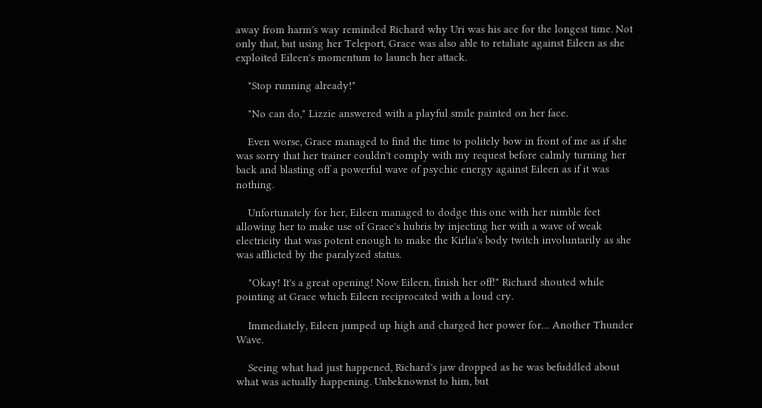away from harm's way reminded Richard why Uri was his ace for the longest time. Not only that, but using her Teleport, Grace was also able to retaliate against Eileen as she exploited Eileen's momentum to launch her attack.

    "Stop running already!"

    "No can do," Lizzie answered with a playful smile painted on her face.

    Even worse, Grace managed to find the time to politely bow in front of me as if she was sorry that her trainer couldn't comply with my request before calmly turning her back and blasting off a powerful wave of psychic energy against Eileen as if it was nothing.

    Unfortunately for her, Eileen managed to dodge this one with her nimble feet allowing her to make use of Grace's hubris by injecting her with a wave of weak electricity that was potent enough to make the Kirlia's body twitch involuntarily as she was afflicted by the paralyzed status.

    "Okay! It's a great opening! Now Eileen, finish her off!" Richard shouted while pointing at Grace which Eileen reciprocated with a loud cry.

    Immediately, Eileen jumped up high and charged her power for… Another Thunder Wave.

    Seeing what had just happened, Richard's jaw dropped as he was befuddled about what was actually happening. Unbeknownst to him, but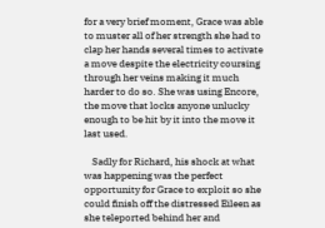for a very brief moment, Grace was able to muster all of her strength she had to clap her hands several times to activate a move despite the electricity coursing through her veins making it much harder to do so. She was using Encore, the move that locks anyone unlucky enough to be hit by it into the move it last used.

    Sadly for Richard, his shock at what was happening was the perfect opportunity for Grace to exploit so she could finish off the distressed Eileen as she teleported behind her and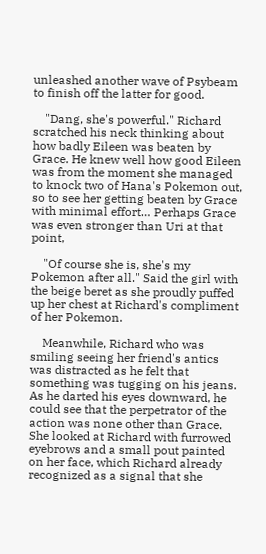unleashed another wave of Psybeam to finish off the latter for good.

    "Dang, she's powerful." Richard scratched his neck thinking about how badly Eileen was beaten by Grace. He knew well how good Eileen was from the moment she managed to knock two of Hana's Pokemon out, so to see her getting beaten by Grace with minimal effort… Perhaps Grace was even stronger than Uri at that point,

    "Of course she is, she's my Pokemon after all." Said the girl with the beige beret as she proudly puffed up her chest at Richard's compliment of her Pokemon.

    Meanwhile, Richard who was smiling seeing her friend's antics was distracted as he felt that something was tugging on his jeans. As he darted his eyes downward, he could see that the perpetrator of the action was none other than Grace. She looked at Richard with furrowed eyebrows and a small pout painted on her face, which Richard already recognized as a signal that she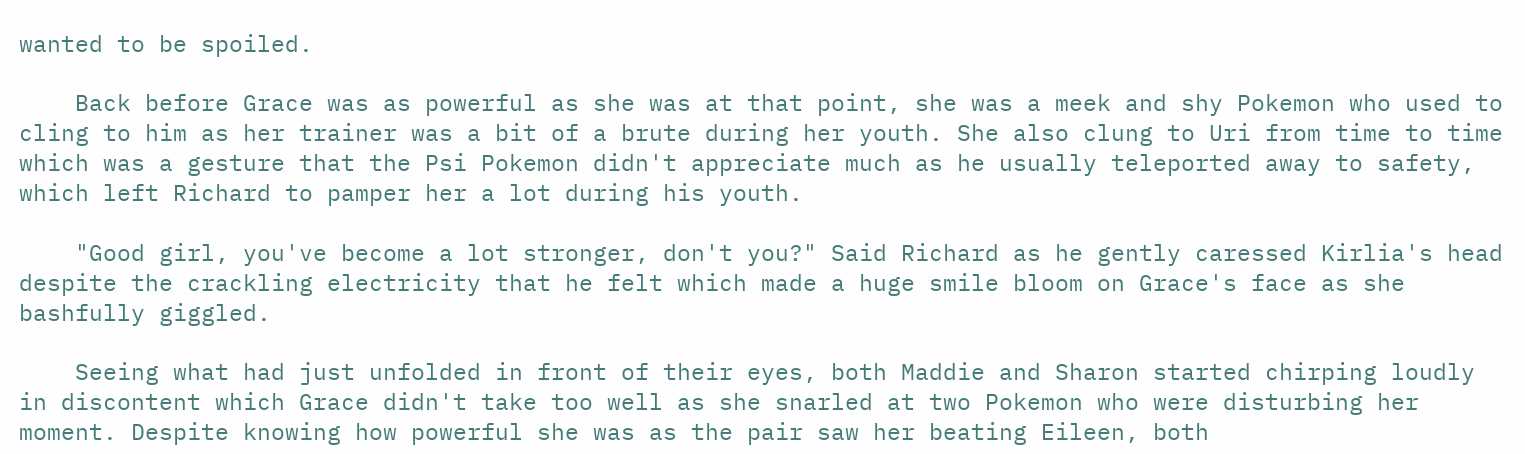wanted to be spoiled.

    Back before Grace was as powerful as she was at that point, she was a meek and shy Pokemon who used to cling to him as her trainer was a bit of a brute during her youth. She also clung to Uri from time to time which was a gesture that the Psi Pokemon didn't appreciate much as he usually teleported away to safety, which left Richard to pamper her a lot during his youth.

    "Good girl, you've become a lot stronger, don't you?" Said Richard as he gently caressed Kirlia's head despite the crackling electricity that he felt which made a huge smile bloom on Grace's face as she bashfully giggled.

    Seeing what had just unfolded in front of their eyes, both Maddie and Sharon started chirping loudly in discontent which Grace didn't take too well as she snarled at two Pokemon who were disturbing her moment. Despite knowing how powerful she was as the pair saw her beating Eileen, both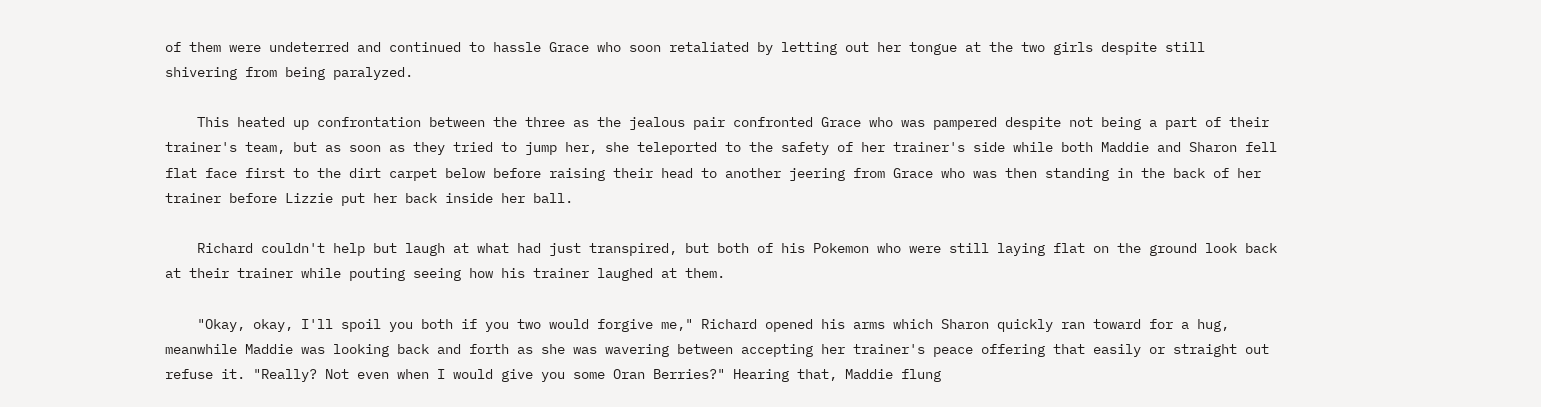of them were undeterred and continued to hassle Grace who soon retaliated by letting out her tongue at the two girls despite still shivering from being paralyzed.

    This heated up confrontation between the three as the jealous pair confronted Grace who was pampered despite not being a part of their trainer's team, but as soon as they tried to jump her, she teleported to the safety of her trainer's side while both Maddie and Sharon fell flat face first to the dirt carpet below before raising their head to another jeering from Grace who was then standing in the back of her trainer before Lizzie put her back inside her ball.

    Richard couldn't help but laugh at what had just transpired, but both of his Pokemon who were still laying flat on the ground look back at their trainer while pouting seeing how his trainer laughed at them.

    "Okay, okay, I'll spoil you both if you two would forgive me," Richard opened his arms which Sharon quickly ran toward for a hug, meanwhile Maddie was looking back and forth as she was wavering between accepting her trainer's peace offering that easily or straight out refuse it. "Really? Not even when I would give you some Oran Berries?" Hearing that, Maddie flung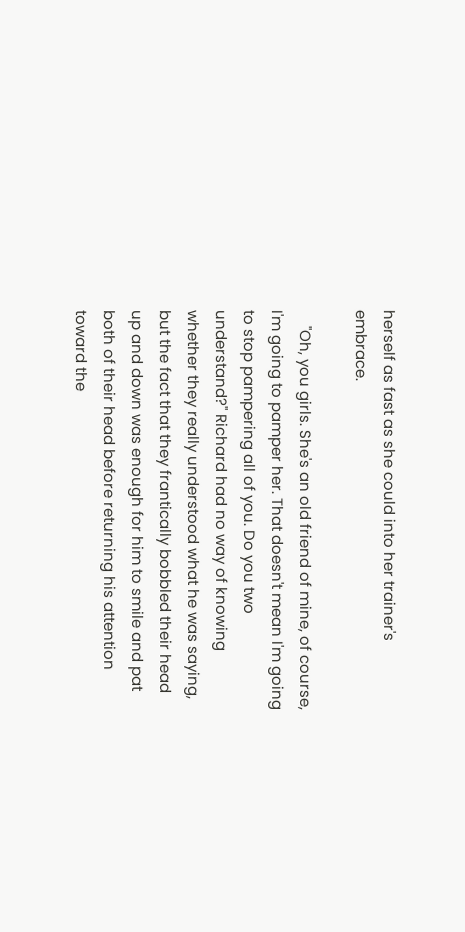herself as fast as she could into her trainer's embrace.

    "Oh, you girls. She's an old friend of mine, of course, I'm going to pamper her. That doesn't mean I'm going to stop pampering all of you. Do you two understand?" Richard had no way of knowing whether they really understood what he was saying, but the fact that they frantically bobbled their head up and down was enough for him to smile and pat both of their head before returning his attention toward the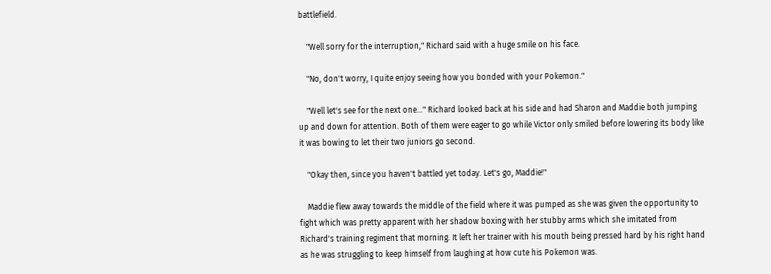battlefield.

    "Well sorry for the interruption," Richard said with a huge smile on his face.

    "No, don't worry, I quite enjoy seeing how you bonded with your Pokemon."

    "Well let's see for the next one…" Richard looked back at his side and had Sharon and Maddie both jumping up and down for attention. Both of them were eager to go while Victor only smiled before lowering its body like it was bowing to let their two juniors go second.

    "Okay then, since you haven't battled yet today. Let's go, Maddie!"

    Maddie flew away towards the middle of the field where it was pumped as she was given the opportunity to fight which was pretty apparent with her shadow boxing with her stubby arms which she imitated from Richard's training regiment that morning. It left her trainer with his mouth being pressed hard by his right hand as he was struggling to keep himself from laughing at how cute his Pokemon was.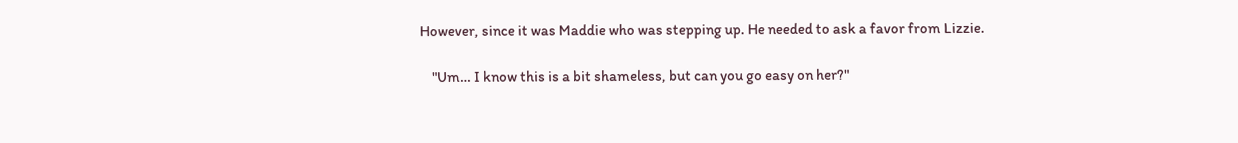However, since it was Maddie who was stepping up. He needed to ask a favor from Lizzie.

    "Um… I know this is a bit shameless, but can you go easy on her?"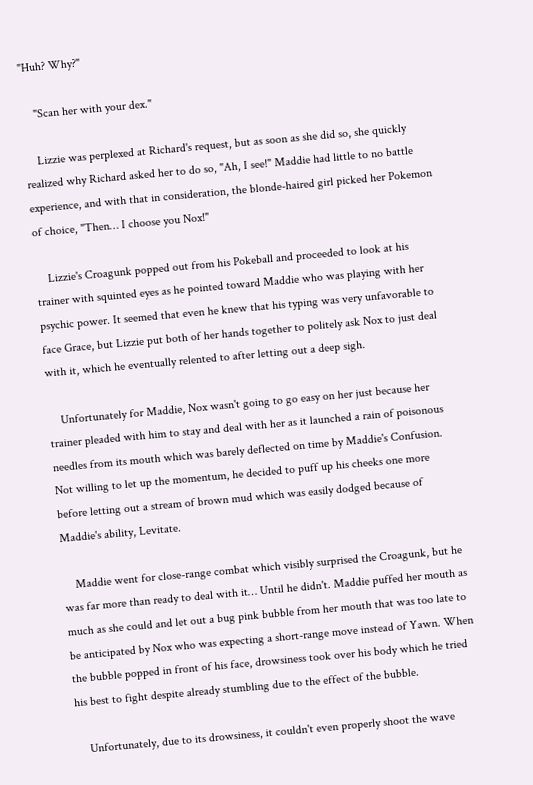"Huh? Why?"

    "Scan her with your dex."

    Lizzie was perplexed at Richard's request, but as soon as she did so, she quickly realized why Richard asked her to do so, "Ah, I see!" Maddie had little to no battle experience, and with that in consideration, the blonde-haired girl picked her Pokemon of choice, "Then… I choose you Nox!"

    Lizzie's Croagunk popped out from his Pokeball and proceeded to look at his trainer with squinted eyes as he pointed toward Maddie who was playing with her psychic power. It seemed that even he knew that his typing was very unfavorable to face Grace, but Lizzie put both of her hands together to politely ask Nox to just deal with it, which he eventually relented to after letting out a deep sigh.

    Unfortunately for Maddie, Nox wasn't going to go easy on her just because her trainer pleaded with him to stay and deal with her as it launched a rain of poisonous needles from its mouth which was barely deflected on time by Maddie's Confusion. Not willing to let up the momentum, he decided to puff up his cheeks one more before letting out a stream of brown mud which was easily dodged because of Maddie's ability, Levitate.

    Maddie went for close-range combat which visibly surprised the Croagunk, but he was far more than ready to deal with it… Until he didn't. Maddie puffed her mouth as much as she could and let out a bug pink bubble from her mouth that was too late to be anticipated by Nox who was expecting a short-range move instead of Yawn. When the bubble popped in front of his face, drowsiness took over his body which he tried his best to fight despite already stumbling due to the effect of the bubble.

    Unfortunately, due to its drowsiness, it couldn't even properly shoot the wave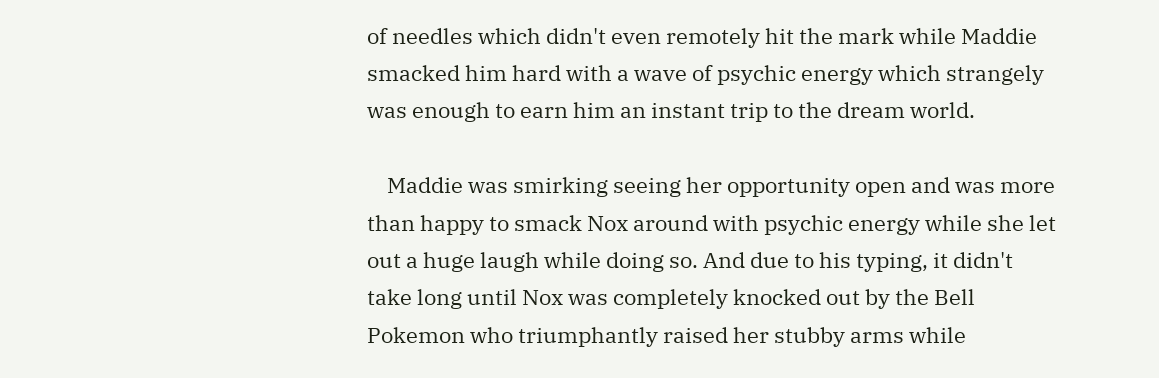of needles which didn't even remotely hit the mark while Maddie smacked him hard with a wave of psychic energy which strangely was enough to earn him an instant trip to the dream world.

    Maddie was smirking seeing her opportunity open and was more than happy to smack Nox around with psychic energy while she let out a huge laugh while doing so. And due to his typing, it didn't take long until Nox was completely knocked out by the Bell Pokemon who triumphantly raised her stubby arms while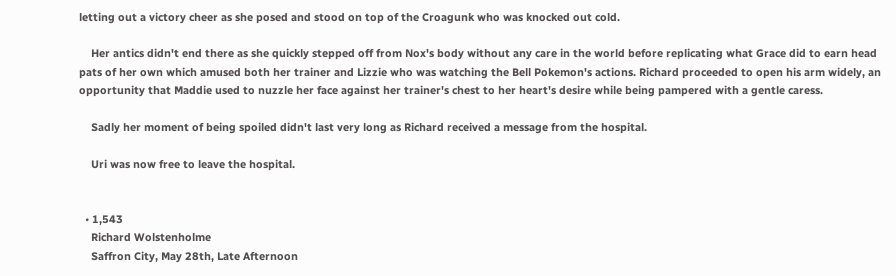letting out a victory cheer as she posed and stood on top of the Croagunk who was knocked out cold.

    Her antics didn't end there as she quickly stepped off from Nox's body without any care in the world before replicating what Grace did to earn head pats of her own which amused both her trainer and Lizzie who was watching the Bell Pokemon's actions. Richard proceeded to open his arm widely, an opportunity that Maddie used to nuzzle her face against her trainer's chest to her heart's desire while being pampered with a gentle caress.

    Sadly her moment of being spoiled didn't last very long as Richard received a message from the hospital.

    Uri was now free to leave the hospital.


  • 1,543
    Richard Wolstenholme
    Saffron City, May 28th, Late Afternoon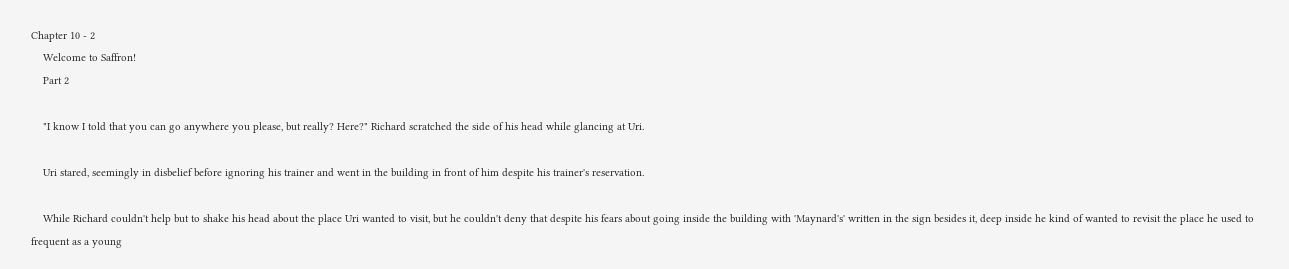Chapter 10 - 2
    Welcome to Saffron!
    Part 2

    "I know I told that you can go anywhere you please, but really? Here?" Richard scratched the side of his head while glancing at Uri.

    Uri stared, seemingly in disbelief before ignoring his trainer and went in the building in front of him despite his trainer's reservation.

    While Richard couldn't help but to shake his head about the place Uri wanted to visit, but he couldn't deny that despite his fears about going inside the building with 'Maynard's' written in the sign besides it, deep inside he kind of wanted to revisit the place he used to frequent as a young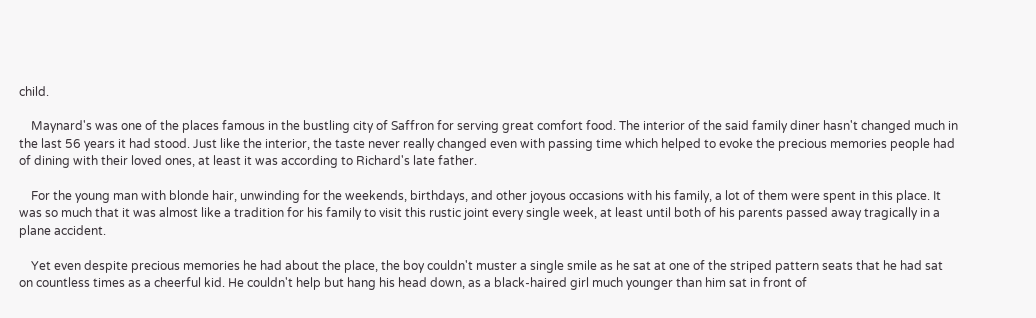child.

    Maynard's was one of the places famous in the bustling city of Saffron for serving great comfort food. The interior of the said family diner hasn't changed much in the last 56 years it had stood. Just like the interior, the taste never really changed even with passing time which helped to evoke the precious memories people had of dining with their loved ones, at least it was according to Richard's late father.

    For the young man with blonde hair, unwinding for the weekends, birthdays, and other joyous occasions with his family, a lot of them were spent in this place. It was so much that it was almost like a tradition for his family to visit this rustic joint every single week, at least until both of his parents passed away tragically in a plane accident.

    Yet even despite precious memories he had about the place, the boy couldn't muster a single smile as he sat at one of the striped pattern seats that he had sat on countless times as a cheerful kid. He couldn't help but hang his head down, as a black-haired girl much younger than him sat in front of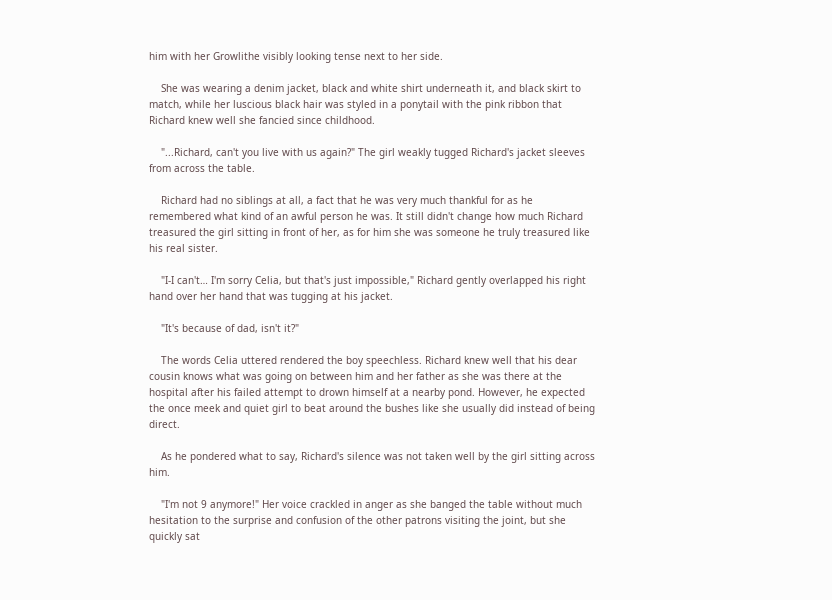him with her Growlithe visibly looking tense next to her side.

    She was wearing a denim jacket, black and white shirt underneath it, and black skirt to match, while her luscious black hair was styled in a ponytail with the pink ribbon that Richard knew well she fancied since childhood.

    "...Richard, can't you live with us again?" The girl weakly tugged Richard's jacket sleeves from across the table.

    Richard had no siblings at all, a fact that he was very much thankful for as he remembered what kind of an awful person he was. It still didn't change how much Richard treasured the girl sitting in front of her, as for him she was someone he truly treasured like his real sister.

    "I-I can't… I'm sorry Celia, but that's just impossible," Richard gently overlapped his right hand over her hand that was tugging at his jacket.

    "It's because of dad, isn't it?"

    The words Celia uttered rendered the boy speechless. Richard knew well that his dear cousin knows what was going on between him and her father as she was there at the hospital after his failed attempt to drown himself at a nearby pond. However, he expected the once meek and quiet girl to beat around the bushes like she usually did instead of being direct.

    As he pondered what to say, Richard's silence was not taken well by the girl sitting across him.

    "I'm not 9 anymore!" Her voice crackled in anger as she banged the table without much hesitation to the surprise and confusion of the other patrons visiting the joint, but she quickly sat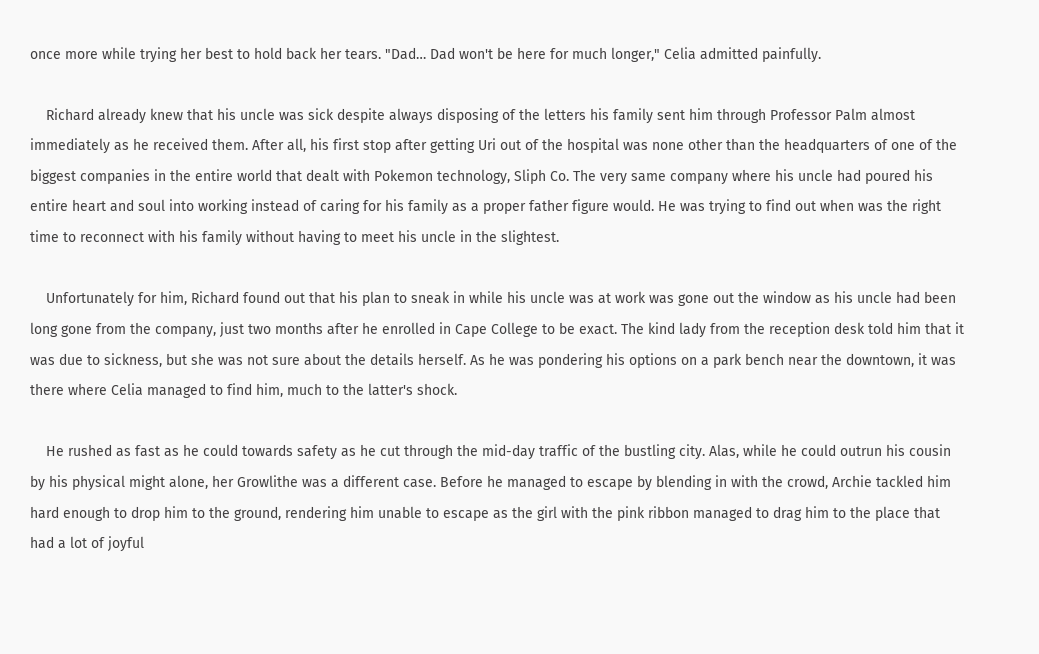once more while trying her best to hold back her tears. "Dad… Dad won't be here for much longer," Celia admitted painfully.

    Richard already knew that his uncle was sick despite always disposing of the letters his family sent him through Professor Palm almost immediately as he received them. After all, his first stop after getting Uri out of the hospital was none other than the headquarters of one of the biggest companies in the entire world that dealt with Pokemon technology, Sliph Co. The very same company where his uncle had poured his entire heart and soul into working instead of caring for his family as a proper father figure would. He was trying to find out when was the right time to reconnect with his family without having to meet his uncle in the slightest.

    Unfortunately for him, Richard found out that his plan to sneak in while his uncle was at work was gone out the window as his uncle had been long gone from the company, just two months after he enrolled in Cape College to be exact. The kind lady from the reception desk told him that it was due to sickness, but she was not sure about the details herself. As he was pondering his options on a park bench near the downtown, it was there where Celia managed to find him, much to the latter's shock.

    He rushed as fast as he could towards safety as he cut through the mid-day traffic of the bustling city. Alas, while he could outrun his cousin by his physical might alone, her Growlithe was a different case. Before he managed to escape by blending in with the crowd, Archie tackled him hard enough to drop him to the ground, rendering him unable to escape as the girl with the pink ribbon managed to drag him to the place that had a lot of joyful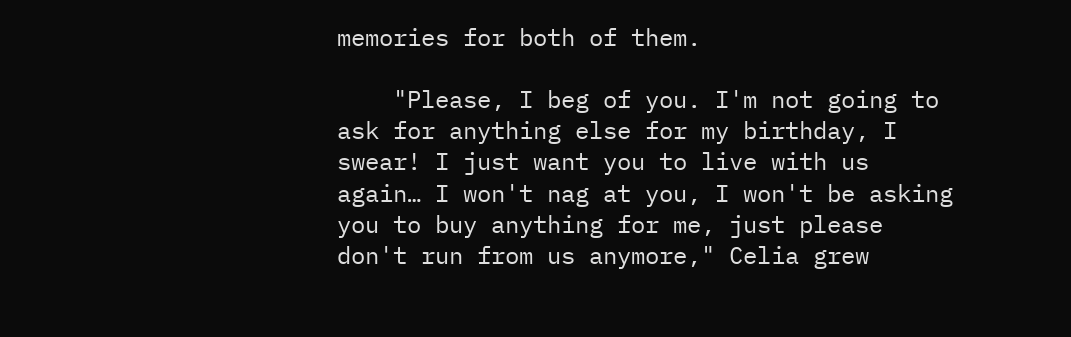memories for both of them.

    "Please, I beg of you. I'm not going to ask for anything else for my birthday, I swear! I just want you to live with us again… I won't nag at you, I won't be asking you to buy anything for me, just please don't run from us anymore," Celia grew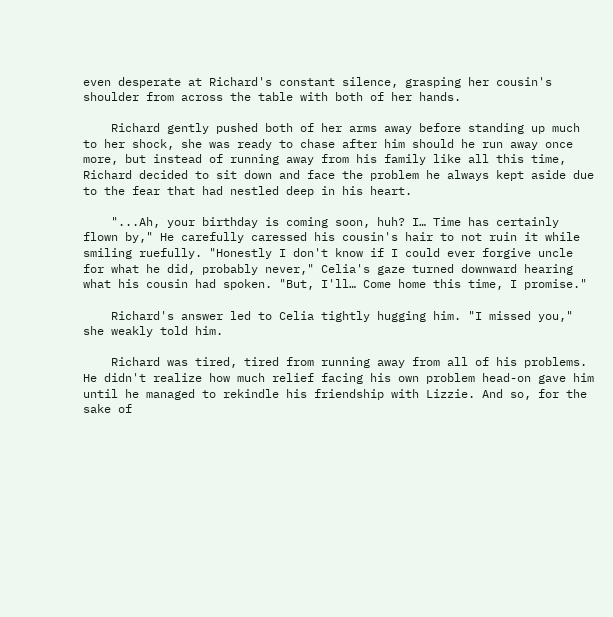even desperate at Richard's constant silence, grasping her cousin's shoulder from across the table with both of her hands.

    Richard gently pushed both of her arms away before standing up much to her shock, she was ready to chase after him should he run away once more, but instead of running away from his family like all this time, Richard decided to sit down and face the problem he always kept aside due to the fear that had nestled deep in his heart.

    "...Ah, your birthday is coming soon, huh? I… Time has certainly flown by," He carefully caressed his cousin's hair to not ruin it while smiling ruefully. "Honestly I don't know if I could ever forgive uncle for what he did, probably never," Celia's gaze turned downward hearing what his cousin had spoken. "But, I'll… Come home this time, I promise."

    Richard's answer led to Celia tightly hugging him. "I missed you," she weakly told him.

    Richard was tired, tired from running away from all of his problems. He didn't realize how much relief facing his own problem head-on gave him until he managed to rekindle his friendship with Lizzie. And so, for the sake of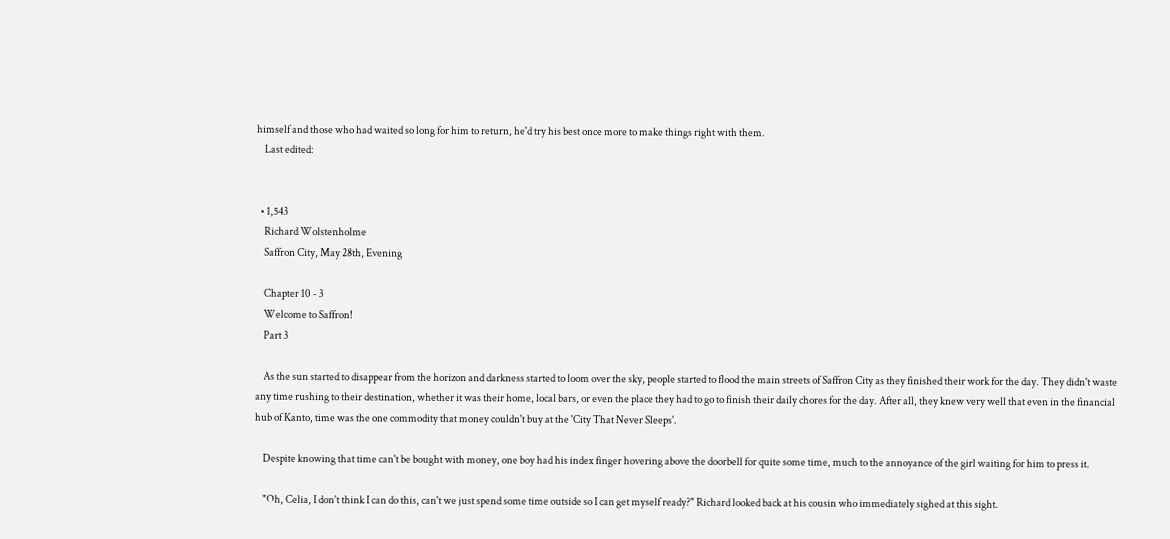himself and those who had waited so long for him to return, he'd try his best once more to make things right with them.
    Last edited:


  • 1,543
    Richard Wolstenholme
    Saffron City, May 28th, Evening

    Chapter 10 - 3
    Welcome to Saffron!
    Part 3

    As the sun started to disappear from the horizon and darkness started to loom over the sky, people started to flood the main streets of Saffron City as they finished their work for the day. They didn't waste any time rushing to their destination, whether it was their home, local bars, or even the place they had to go to finish their daily chores for the day. After all, they knew very well that even in the financial hub of Kanto, time was the one commodity that money couldn't buy at the 'City That Never Sleeps'.

    Despite knowing that time can't be bought with money, one boy had his index finger hovering above the doorbell for quite some time, much to the annoyance of the girl waiting for him to press it.

    "Oh, Celia, I don't think I can do this, can't we just spend some time outside so I can get myself ready?" Richard looked back at his cousin who immediately sighed at this sight.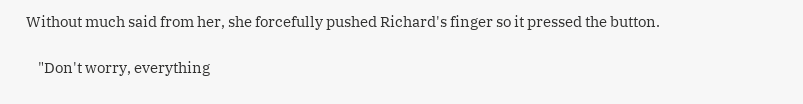Without much said from her, she forcefully pushed Richard's finger so it pressed the button.

    "Don't worry, everything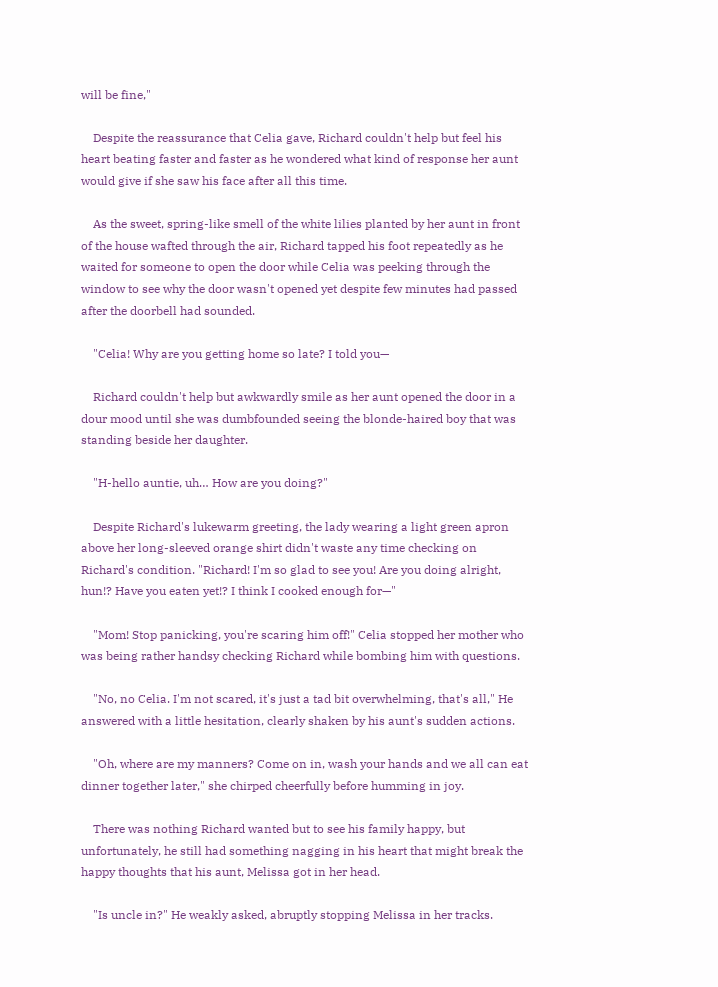will be fine,"

    Despite the reassurance that Celia gave, Richard couldn't help but feel his heart beating faster and faster as he wondered what kind of response her aunt would give if she saw his face after all this time.

    As the sweet, spring-like smell of the white lilies planted by her aunt in front of the house wafted through the air, Richard tapped his foot repeatedly as he waited for someone to open the door while Celia was peeking through the window to see why the door wasn't opened yet despite few minutes had passed after the doorbell had sounded.

    "Celia! Why are you getting home so late? I told you—

    Richard couldn't help but awkwardly smile as her aunt opened the door in a dour mood until she was dumbfounded seeing the blonde-haired boy that was standing beside her daughter.

    "H-hello auntie, uh… How are you doing?"

    Despite Richard's lukewarm greeting, the lady wearing a light green apron above her long-sleeved orange shirt didn't waste any time checking on Richard's condition. "Richard! I'm so glad to see you! Are you doing alright, hun!? Have you eaten yet!? I think I cooked enough for—"

    "Mom! Stop panicking, you're scaring him off!" Celia stopped her mother who was being rather handsy checking Richard while bombing him with questions.

    "No, no Celia. I'm not scared, it's just a tad bit overwhelming, that's all," He answered with a little hesitation, clearly shaken by his aunt's sudden actions.

    "Oh, where are my manners? Come on in, wash your hands and we all can eat dinner together later," she chirped cheerfully before humming in joy.

    There was nothing Richard wanted but to see his family happy, but unfortunately, he still had something nagging in his heart that might break the happy thoughts that his aunt, Melissa got in her head.

    "Is uncle in?" He weakly asked, abruptly stopping Melissa in her tracks.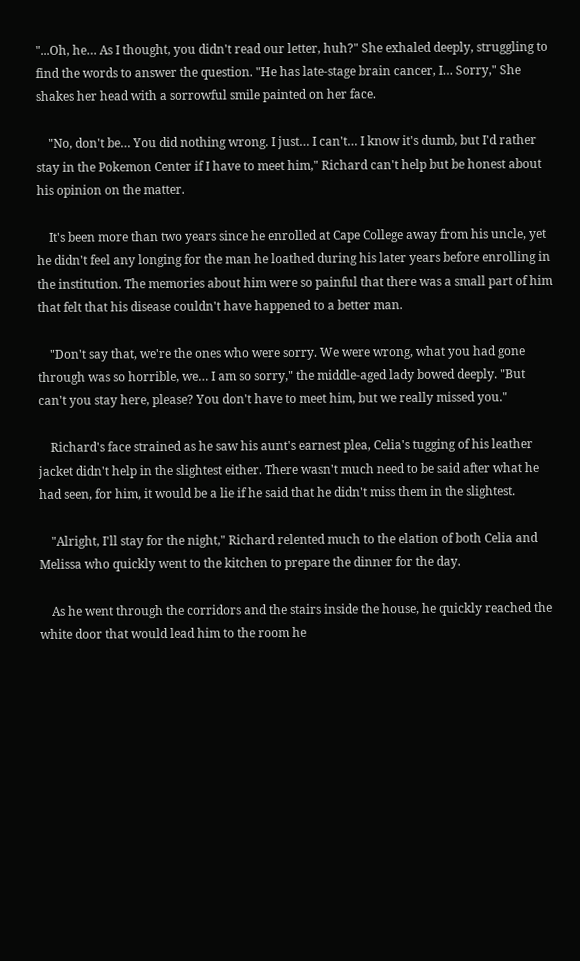"...Oh, he… As I thought, you didn't read our letter, huh?" She exhaled deeply, struggling to find the words to answer the question. "He has late-stage brain cancer, I… Sorry," She shakes her head with a sorrowful smile painted on her face.

    "No, don't be… You did nothing wrong. I just… I can't… I know it's dumb, but I'd rather stay in the Pokemon Center if I have to meet him," Richard can't help but be honest about his opinion on the matter.

    It's been more than two years since he enrolled at Cape College away from his uncle, yet he didn't feel any longing for the man he loathed during his later years before enrolling in the institution. The memories about him were so painful that there was a small part of him that felt that his disease couldn't have happened to a better man.

    "Don't say that, we're the ones who were sorry. We were wrong, what you had gone through was so horrible, we… I am so sorry," the middle-aged lady bowed deeply. "But can't you stay here, please? You don't have to meet him, but we really missed you."

    Richard's face strained as he saw his aunt's earnest plea, Celia's tugging of his leather jacket didn't help in the slightest either. There wasn't much need to be said after what he had seen, for him, it would be a lie if he said that he didn't miss them in the slightest.

    "Alright, I'll stay for the night," Richard relented much to the elation of both Celia and Melissa who quickly went to the kitchen to prepare the dinner for the day.

    As he went through the corridors and the stairs inside the house, he quickly reached the white door that would lead him to the room he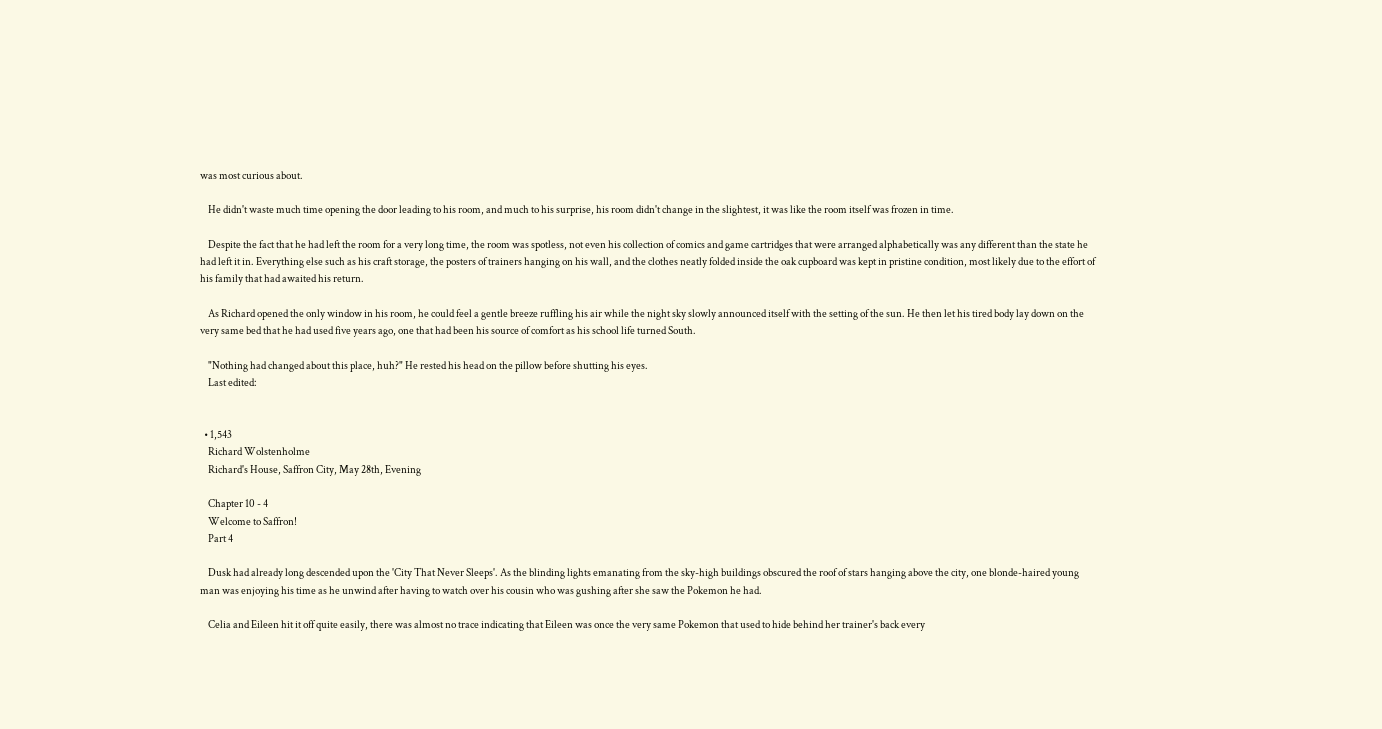was most curious about.

    He didn't waste much time opening the door leading to his room, and much to his surprise, his room didn't change in the slightest, it was like the room itself was frozen in time.

    Despite the fact that he had left the room for a very long time, the room was spotless, not even his collection of comics and game cartridges that were arranged alphabetically was any different than the state he had left it in. Everything else such as his craft storage, the posters of trainers hanging on his wall, and the clothes neatly folded inside the oak cupboard was kept in pristine condition, most likely due to the effort of his family that had awaited his return.

    As Richard opened the only window in his room, he could feel a gentle breeze ruffling his air while the night sky slowly announced itself with the setting of the sun. He then let his tired body lay down on the very same bed that he had used five years ago, one that had been his source of comfort as his school life turned South.

    "Nothing had changed about this place, huh?" He rested his head on the pillow before shutting his eyes.
    Last edited:


  • 1,543
    Richard Wolstenholme
    Richard's House, Saffron City, May 28th, Evening

    Chapter 10 - 4
    Welcome to Saffron!
    Part 4

    Dusk had already long descended upon the 'City That Never Sleeps'. As the blinding lights emanating from the sky-high buildings obscured the roof of stars hanging above the city, one blonde-haired young man was enjoying his time as he unwind after having to watch over his cousin who was gushing after she saw the Pokemon he had.

    Celia and Eileen hit it off quite easily, there was almost no trace indicating that Eileen was once the very same Pokemon that used to hide behind her trainer's back every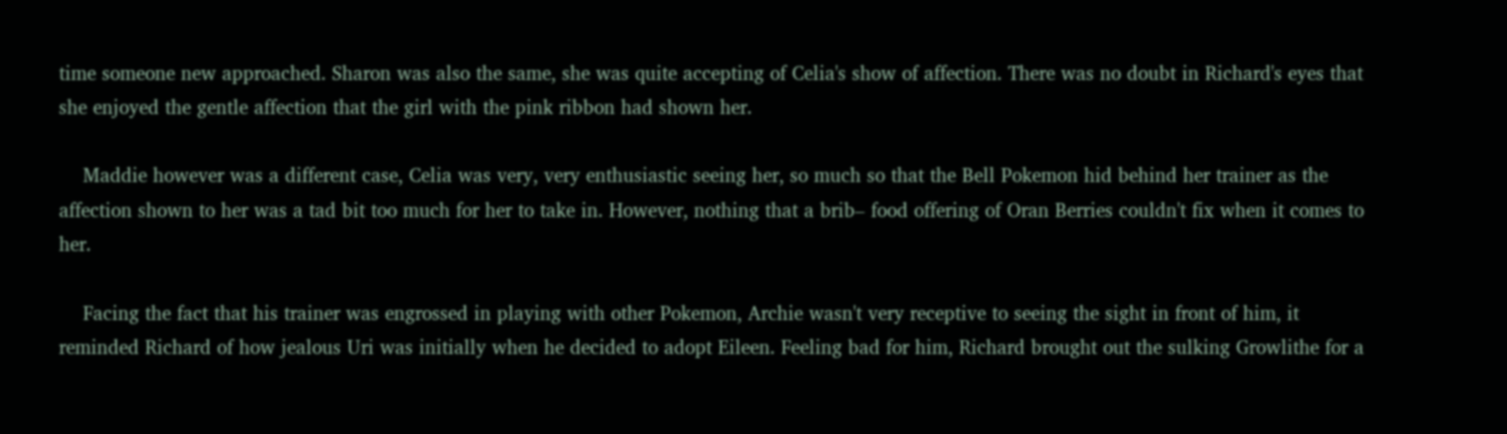time someone new approached. Sharon was also the same, she was quite accepting of Celia's show of affection. There was no doubt in Richard's eyes that she enjoyed the gentle affection that the girl with the pink ribbon had shown her.

    Maddie however was a different case, Celia was very, very enthusiastic seeing her, so much so that the Bell Pokemon hid behind her trainer as the affection shown to her was a tad bit too much for her to take in. However, nothing that a brib– food offering of Oran Berries couldn't fix when it comes to her.

    Facing the fact that his trainer was engrossed in playing with other Pokemon, Archie wasn't very receptive to seeing the sight in front of him, it reminded Richard of how jealous Uri was initially when he decided to adopt Eileen. Feeling bad for him, Richard brought out the sulking Growlithe for a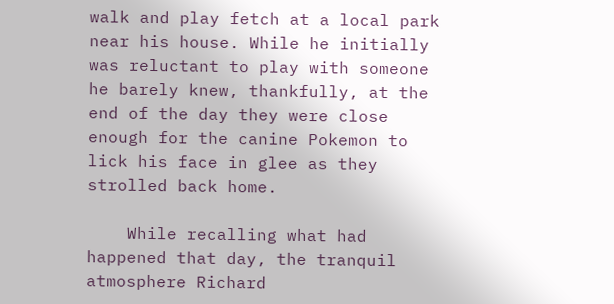walk and play fetch at a local park near his house. While he initially was reluctant to play with someone he barely knew, thankfully, at the end of the day they were close enough for the canine Pokemon to lick his face in glee as they strolled back home.

    While recalling what had happened that day, the tranquil atmosphere Richard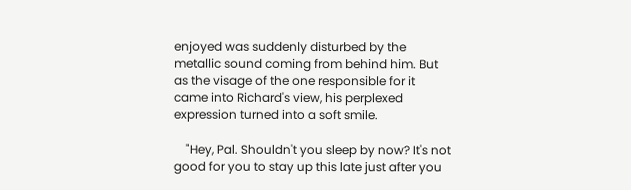enjoyed was suddenly disturbed by the metallic sound coming from behind him. But as the visage of the one responsible for it came into Richard's view, his perplexed expression turned into a soft smile.

    "Hey, Pal. Shouldn't you sleep by now? It's not good for you to stay up this late just after you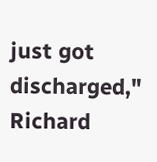just got discharged," Richard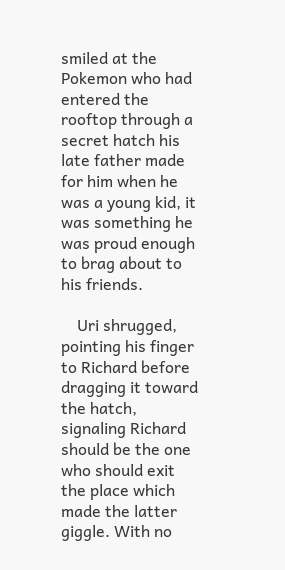smiled at the Pokemon who had entered the rooftop through a secret hatch his late father made for him when he was a young kid, it was something he was proud enough to brag about to his friends.

    Uri shrugged, pointing his finger to Richard before dragging it toward the hatch, signaling Richard should be the one who should exit the place which made the latter giggle. With no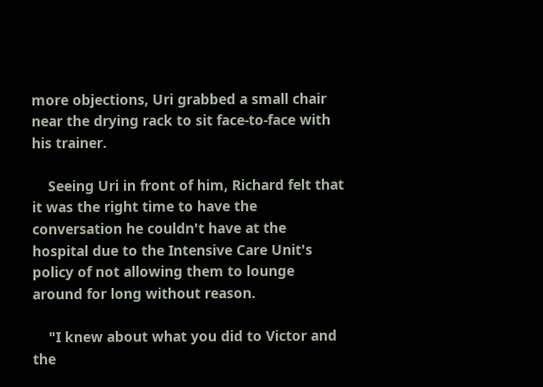more objections, Uri grabbed a small chair near the drying rack to sit face-to-face with his trainer.

    Seeing Uri in front of him, Richard felt that it was the right time to have the conversation he couldn't have at the hospital due to the Intensive Care Unit's policy of not allowing them to lounge around for long without reason.

    "I knew about what you did to Victor and the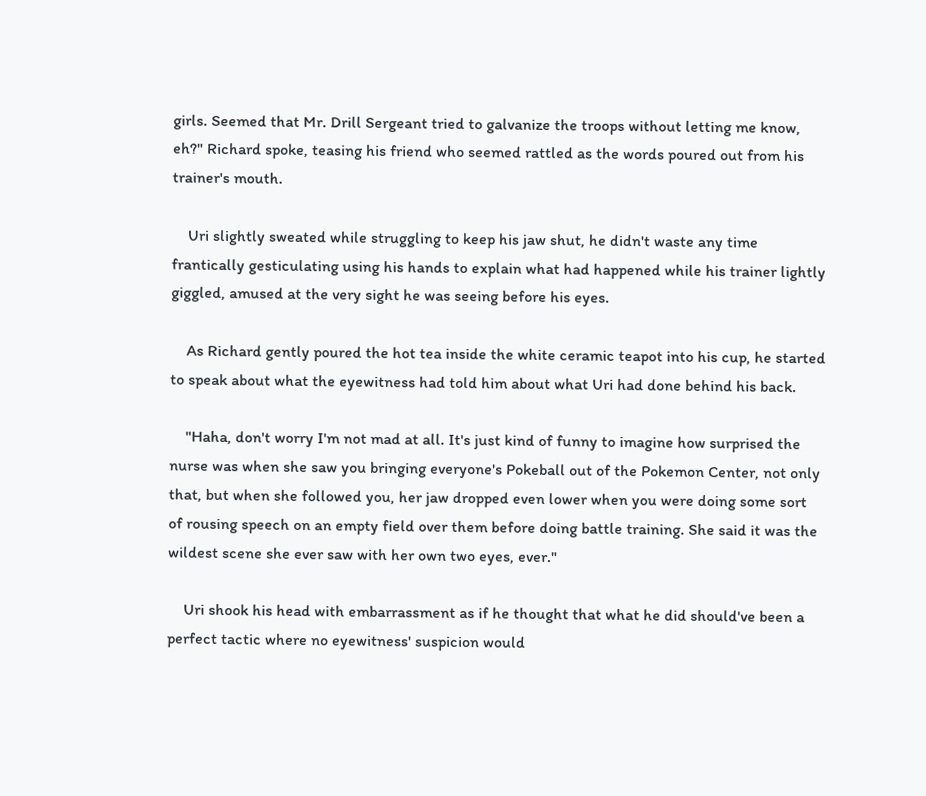girls. Seemed that Mr. Drill Sergeant tried to galvanize the troops without letting me know, eh?" Richard spoke, teasing his friend who seemed rattled as the words poured out from his trainer's mouth.

    Uri slightly sweated while struggling to keep his jaw shut, he didn't waste any time frantically gesticulating using his hands to explain what had happened while his trainer lightly giggled, amused at the very sight he was seeing before his eyes.

    As Richard gently poured the hot tea inside the white ceramic teapot into his cup, he started to speak about what the eyewitness had told him about what Uri had done behind his back.

    "Haha, don't worry I'm not mad at all. It's just kind of funny to imagine how surprised the nurse was when she saw you bringing everyone's Pokeball out of the Pokemon Center, not only that, but when she followed you, her jaw dropped even lower when you were doing some sort of rousing speech on an empty field over them before doing battle training. She said it was the wildest scene she ever saw with her own two eyes, ever."

    Uri shook his head with embarrassment as if he thought that what he did should've been a perfect tactic where no eyewitness' suspicion would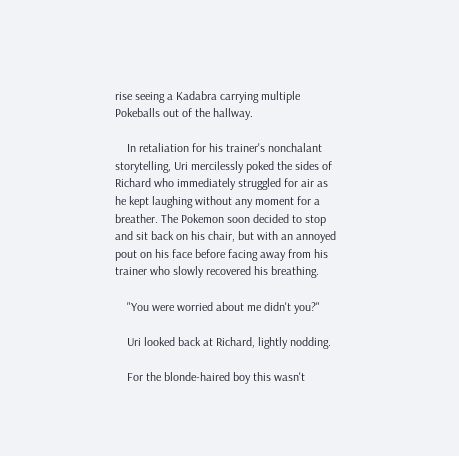rise seeing a Kadabra carrying multiple Pokeballs out of the hallway.

    In retaliation for his trainer's nonchalant storytelling, Uri mercilessly poked the sides of Richard who immediately struggled for air as he kept laughing without any moment for a breather. The Pokemon soon decided to stop and sit back on his chair, but with an annoyed pout on his face before facing away from his trainer who slowly recovered his breathing.

    "You were worried about me didn't you?"

    Uri looked back at Richard, lightly nodding.

    For the blonde-haired boy this wasn't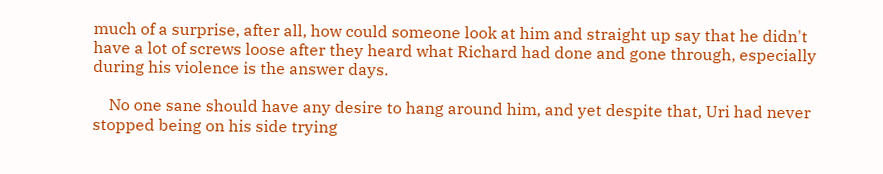much of a surprise, after all, how could someone look at him and straight up say that he didn't have a lot of screws loose after they heard what Richard had done and gone through, especially during his violence is the answer days.

    No one sane should have any desire to hang around him, and yet despite that, Uri had never stopped being on his side trying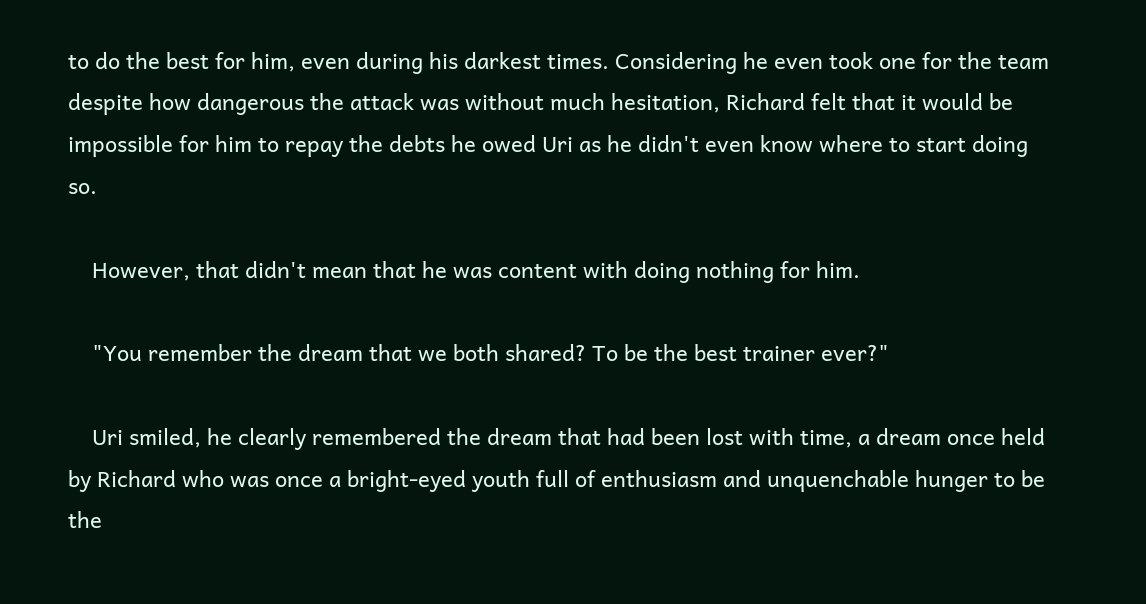to do the best for him, even during his darkest times. Considering he even took one for the team despite how dangerous the attack was without much hesitation, Richard felt that it would be impossible for him to repay the debts he owed Uri as he didn't even know where to start doing so.

    However, that didn't mean that he was content with doing nothing for him.

    "You remember the dream that we both shared? To be the best trainer ever?"

    Uri smiled, he clearly remembered the dream that had been lost with time, a dream once held by Richard who was once a bright-eyed youth full of enthusiasm and unquenchable hunger to be the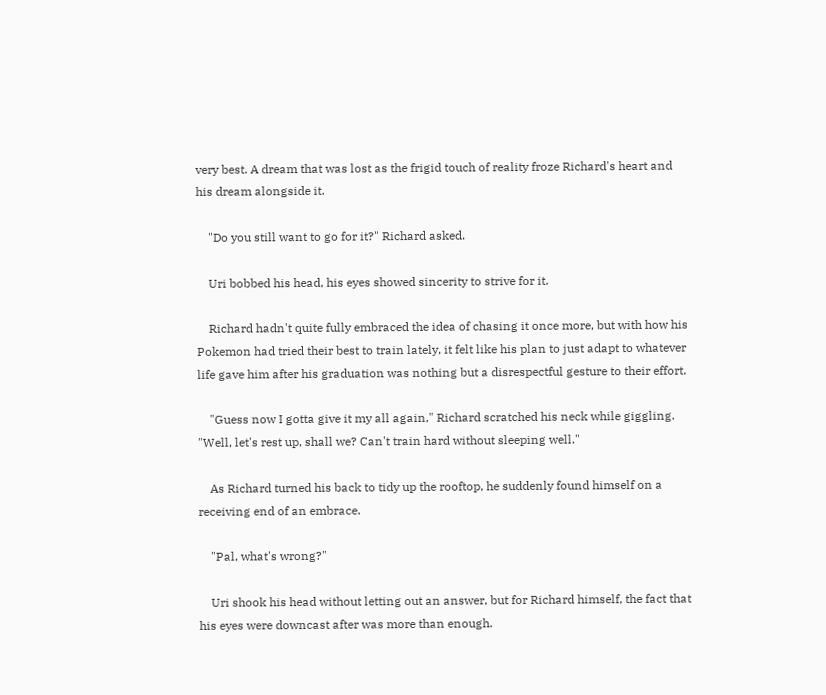very best. A dream that was lost as the frigid touch of reality froze Richard's heart and his dream alongside it.

    "Do you still want to go for it?" Richard asked.

    Uri bobbed his head, his eyes showed sincerity to strive for it.

    Richard hadn't quite fully embraced the idea of chasing it once more, but with how his Pokemon had tried their best to train lately, it felt like his plan to just adapt to whatever life gave him after his graduation was nothing but a disrespectful gesture to their effort.

    "Guess now I gotta give it my all again," Richard scratched his neck while giggling. "Well, let's rest up, shall we? Can't train hard without sleeping well."

    As Richard turned his back to tidy up the rooftop, he suddenly found himself on a receiving end of an embrace.

    "Pal, what's wrong?"

    Uri shook his head without letting out an answer, but for Richard himself, the fact that his eyes were downcast after was more than enough.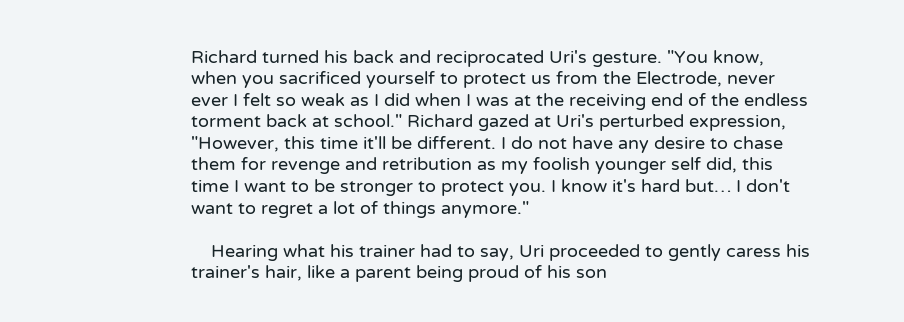Richard turned his back and reciprocated Uri's gesture. "You know, when you sacrificed yourself to protect us from the Electrode, never ever I felt so weak as I did when I was at the receiving end of the endless torment back at school." Richard gazed at Uri's perturbed expression, "However, this time it'll be different. I do not have any desire to chase them for revenge and retribution as my foolish younger self did, this time I want to be stronger to protect you. I know it's hard but… I don't want to regret a lot of things anymore."

    Hearing what his trainer had to say, Uri proceeded to gently caress his trainer's hair, like a parent being proud of his son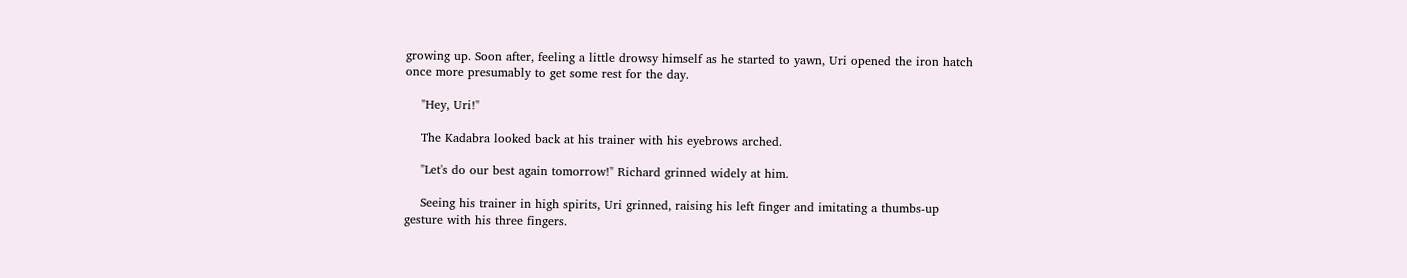growing up. Soon after, feeling a little drowsy himself as he started to yawn, Uri opened the iron hatch once more presumably to get some rest for the day.

    "Hey, Uri!"

    The Kadabra looked back at his trainer with his eyebrows arched.

    "Let's do our best again tomorrow!" Richard grinned widely at him.

    Seeing his trainer in high spirits, Uri grinned, raising his left finger and imitating a thumbs-up gesture with his three fingers.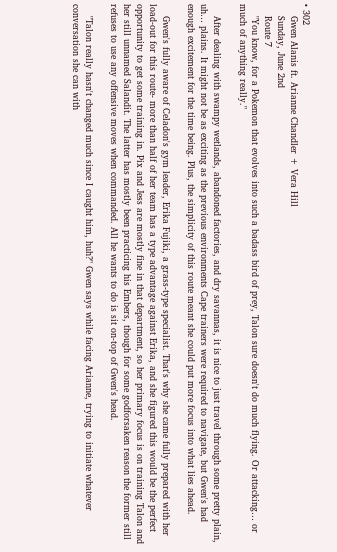• 302
    Gwen Alanis ft. Arianne Chandler + Vera Hill
    Sunday, June 2nd
    Route 7
    "You know, for a Pokemon that evolves into such a badass bird of prey, Talon sure doesn't do much flying. Or attacking… or much of anything really."

    After dealing with swampy wetlands, abandoned factories, and dry savannas, it is nice to just travel through some pretty plain, uh… plains. It might not be as exciting as the previous environments Cape trainers were required to navigate, but Gwen's had enough excitement for the time being. Plus, the simplicity of this route meant she could put more focus into what lies ahead.

    Gwen's fully aware of Celadon's gym leader, Erika Fujiki, a grass-type specialist. That's why she came fully prepared with her load-out for this route- more than half of her team has a type advantage against Erika, and she figured this would be the perfect opportunity to get some training in. Pix and Jess are mostly fine in that department, so her primary focus is on training Talon and her still unnamed Salandit. The latter has mostly been practicing his Embers, though for some godforsaken reason the former still refuses to use any offensive moves when commanded. All he wants to do is sit on-top of Gwen's head.

    "Talon really hasn't changed much since I caught him, huh?" Gwen says while facing Arianne, trying to initiate whatever conversation she can with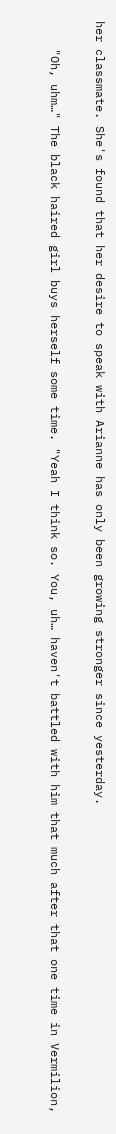her classmate. She's found that her desire to speak with Arianne has only been growing stronger since yesterday.

    "Oh, uhm…" The black haired girl buys herself some time. "Yeah I think so. You, uh… haven't battled with him that much after that one time in Vermilion,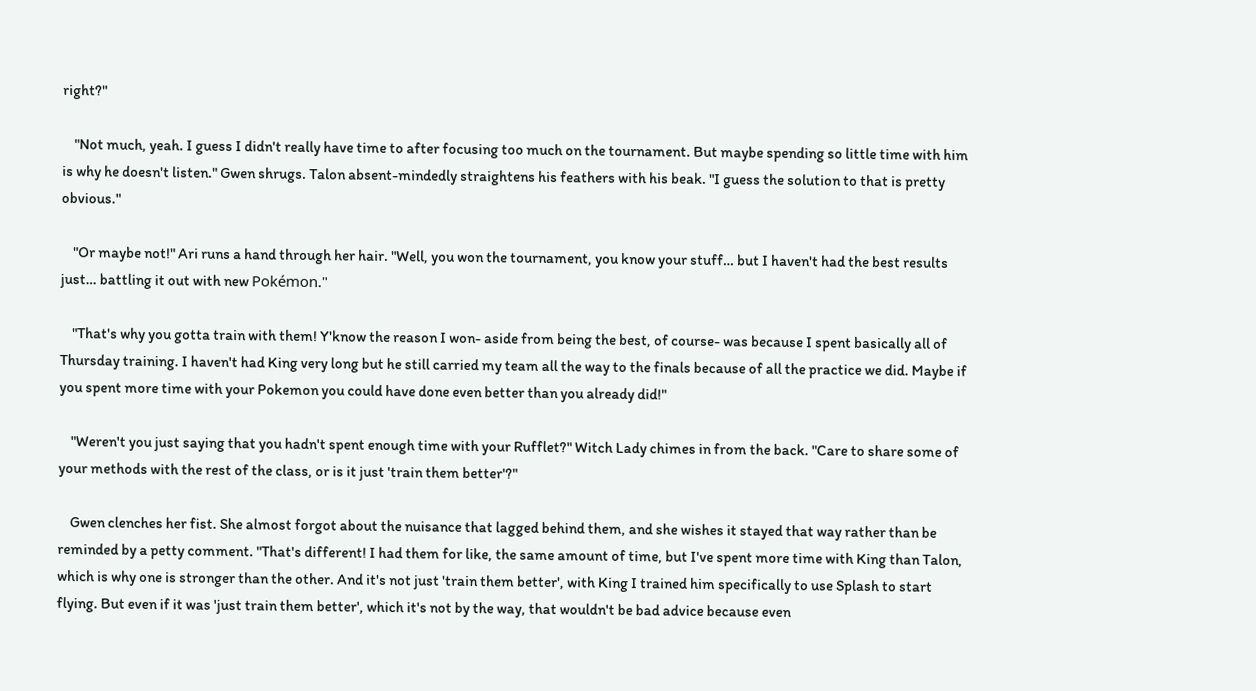right?"

    "Not much, yeah. I guess I didn't really have time to after focusing too much on the tournament. But maybe spending so little time with him is why he doesn't listen." Gwen shrugs. Talon absent-mindedly straightens his feathers with his beak. "I guess the solution to that is pretty obvious."

    "Or maybe not!" Ari runs a hand through her hair. "Well, you won the tournament, you know your stuff… but I haven't had the best results just… battling it out with new Pokémon."

    "That's why you gotta train with them! Y'know the reason I won- aside from being the best, of course- was because I spent basically all of Thursday training. I haven't had King very long but he still carried my team all the way to the finals because of all the practice we did. Maybe if you spent more time with your Pokemon you could have done even better than you already did!"

    "Weren't you just saying that you hadn't spent enough time with your Rufflet?" Witch Lady chimes in from the back. "Care to share some of your methods with the rest of the class, or is it just 'train them better'?"

    Gwen clenches her fist. She almost forgot about the nuisance that lagged behind them, and she wishes it stayed that way rather than be reminded by a petty comment. "That's different! I had them for like, the same amount of time, but I've spent more time with King than Talon, which is why one is stronger than the other. And it's not just 'train them better', with King I trained him specifically to use Splash to start flying. But even if it was 'just train them better', which it's not by the way, that wouldn't be bad advice because even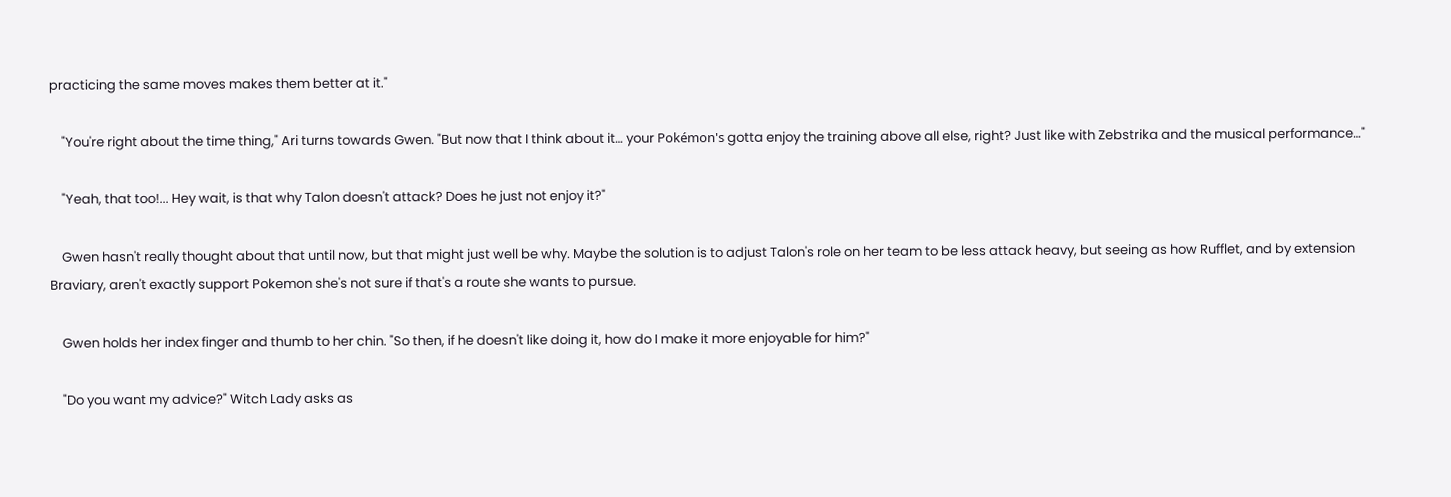practicing the same moves makes them better at it."

    "You're right about the time thing," Ari turns towards Gwen. "But now that I think about it… your Pokémon's gotta enjoy the training above all else, right? Just like with Zebstrika and the musical performance…"

    "Yeah, that too!... Hey wait, is that why Talon doesn't attack? Does he just not enjoy it?"

    Gwen hasn't really thought about that until now, but that might just well be why. Maybe the solution is to adjust Talon's role on her team to be less attack heavy, but seeing as how Rufflet, and by extension Braviary, aren't exactly support Pokemon she's not sure if that's a route she wants to pursue.

    Gwen holds her index finger and thumb to her chin. "So then, if he doesn't like doing it, how do I make it more enjoyable for him?"

    "Do you want my advice?" Witch Lady asks as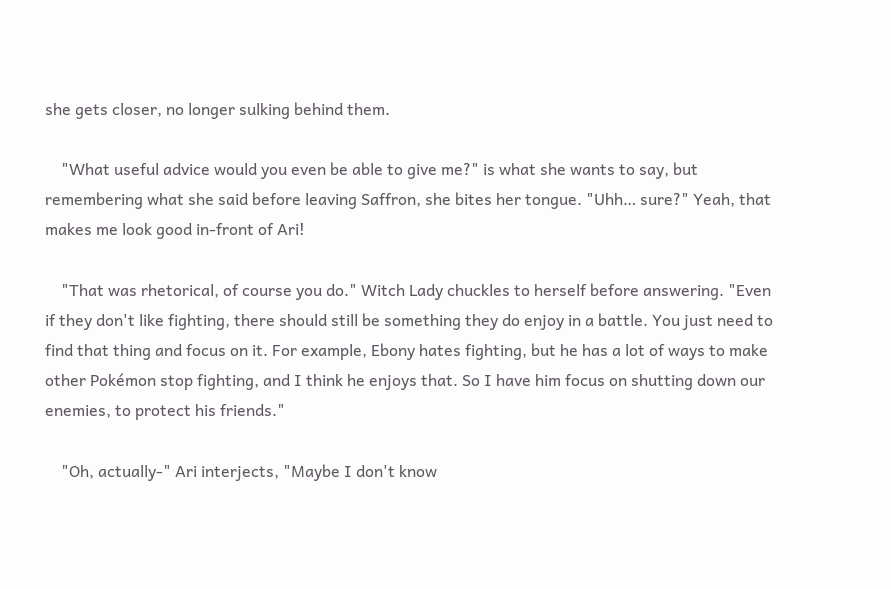she gets closer, no longer sulking behind them.

    "What useful advice would you even be able to give me?" is what she wants to say, but remembering what she said before leaving Saffron, she bites her tongue. "Uhh… sure?" Yeah, that makes me look good in-front of Ari!

    "That was rhetorical, of course you do." Witch Lady chuckles to herself before answering. "Even if they don't like fighting, there should still be something they do enjoy in a battle. You just need to find that thing and focus on it. For example, Ebony hates fighting, but he has a lot of ways to make other Pokémon stop fighting, and I think he enjoys that. So I have him focus on shutting down our enemies, to protect his friends."

    "Oh, actually-" Ari interjects, "Maybe I don't know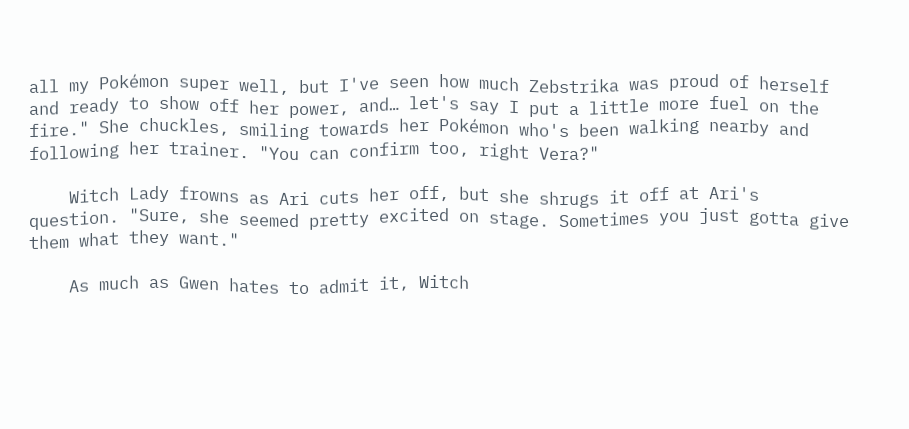all my Pokémon super well, but I've seen how much Zebstrika was proud of herself and ready to show off her power, and… let's say I put a little more fuel on the fire." She chuckles, smiling towards her Pokémon who's been walking nearby and following her trainer. "You can confirm too, right Vera?"

    Witch Lady frowns as Ari cuts her off, but she shrugs it off at Ari's question. "Sure, she seemed pretty excited on stage. Sometimes you just gotta give them what they want."

    As much as Gwen hates to admit it, Witch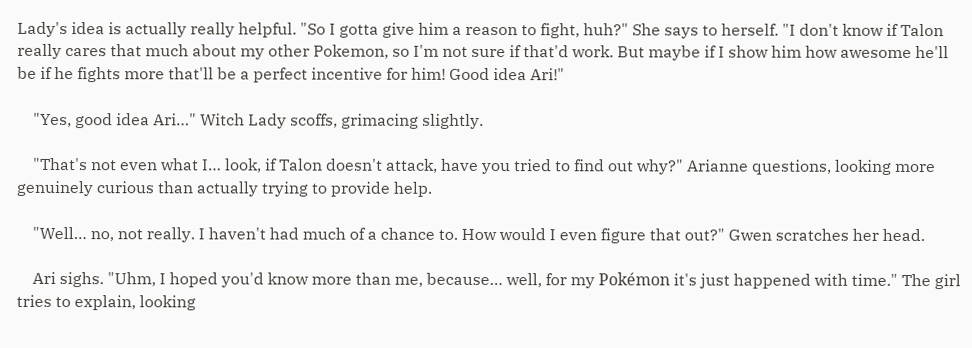Lady's idea is actually really helpful. "So I gotta give him a reason to fight, huh?" She says to herself. "I don't know if Talon really cares that much about my other Pokemon, so I'm not sure if that'd work. But maybe if I show him how awesome he'll be if he fights more that'll be a perfect incentive for him! Good idea Ari!"

    "Yes, good idea Ari…" Witch Lady scoffs, grimacing slightly.

    "That's not even what I… look, if Talon doesn't attack, have you tried to find out why?" Arianne questions, looking more genuinely curious than actually trying to provide help.

    "Well… no, not really. I haven't had much of a chance to. How would I even figure that out?" Gwen scratches her head.

    Ari sighs. "Uhm, I hoped you'd know more than me, because… well, for my Pokémon it's just happened with time." The girl tries to explain, looking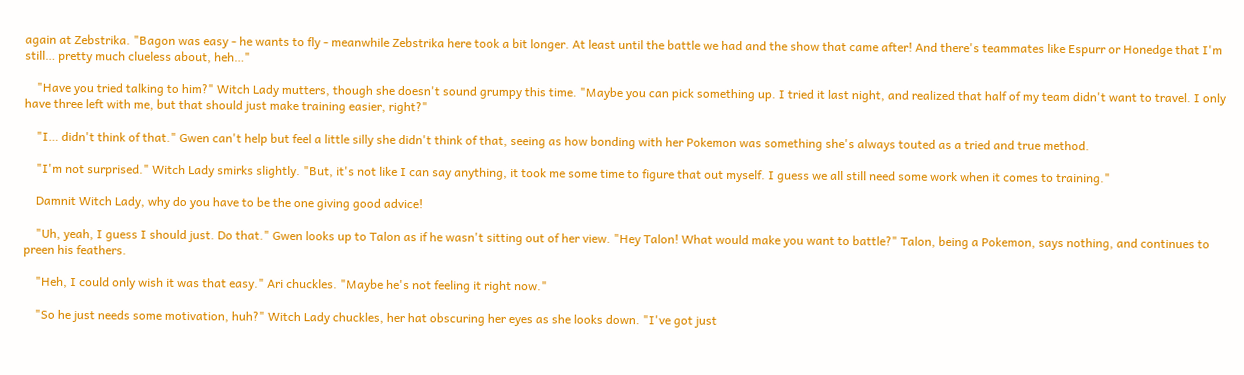again at Zebstrika. "Bagon was easy - he wants to fly - meanwhile Zebstrika here took a bit longer. At least until the battle we had and the show that came after! And there's teammates like Espurr or Honedge that I'm still… pretty much clueless about, heh…"

    "Have you tried talking to him?" Witch Lady mutters, though she doesn't sound grumpy this time. "Maybe you can pick something up. I tried it last night, and realized that half of my team didn't want to travel. I only have three left with me, but that should just make training easier, right?"

    "I… didn't think of that." Gwen can't help but feel a little silly she didn't think of that, seeing as how bonding with her Pokemon was something she's always touted as a tried and true method.

    "I'm not surprised." Witch Lady smirks slightly. "But, it's not like I can say anything, it took me some time to figure that out myself. I guess we all still need some work when it comes to training."

    Damnit Witch Lady, why do you have to be the one giving good advice!

    "Uh, yeah, I guess I should just. Do that." Gwen looks up to Talon as if he wasn't sitting out of her view. "Hey Talon! What would make you want to battle?" Talon, being a Pokemon, says nothing, and continues to preen his feathers.

    "Heh, I could only wish it was that easy." Ari chuckles. "Maybe he's not feeling it right now."

    "So he just needs some motivation, huh?" Witch Lady chuckles, her hat obscuring her eyes as she looks down. "I've got just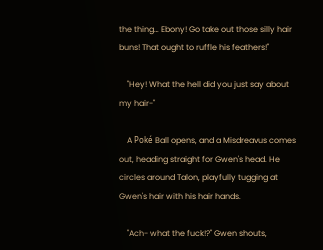the thing… Ebony! Go take out those silly hair buns! That ought to ruffle his feathers!"

    "Hey! What the hell did you just say about my hair-"

    A Poké Ball opens, and a Misdreavus comes out, heading straight for Gwen's head. He circles around Talon, playfully tugging at Gwen's hair with his hair hands.

    "Ach- what the fuck!?" Gwen shouts,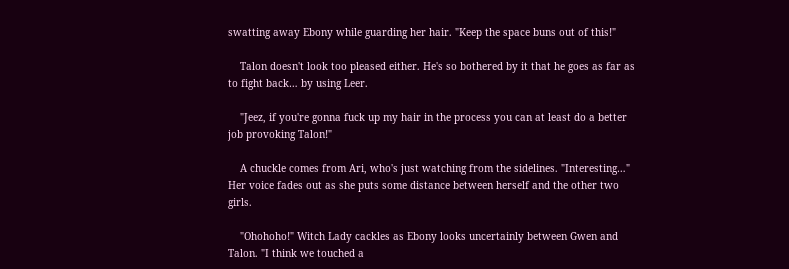swatting away Ebony while guarding her hair. "Keep the space buns out of this!"

    Talon doesn't look too pleased either. He's so bothered by it that he goes as far as to fight back… by using Leer.

    "Jeez, if you're gonna fuck up my hair in the process you can at least do a better job provoking Talon!"

    A chuckle comes from Ari, who's just watching from the sidelines. "Interesting…" Her voice fades out as she puts some distance between herself and the other two girls.

    "Ohohoho!" Witch Lady cackles as Ebony looks uncertainly between Gwen and Talon. "I think we touched a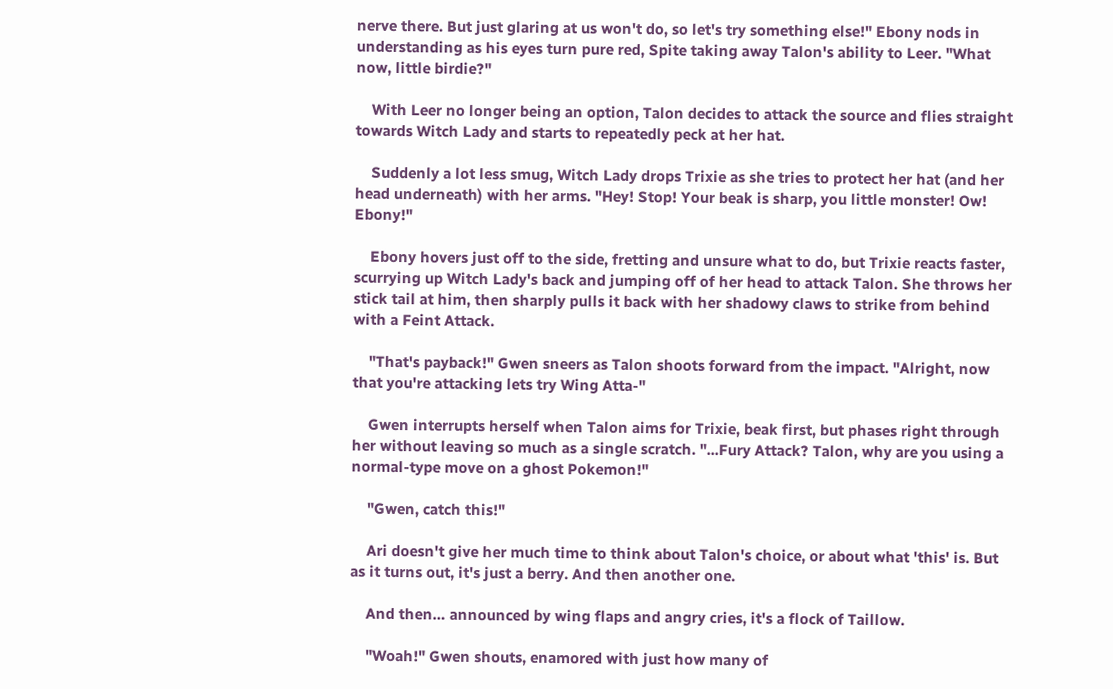nerve there. But just glaring at us won't do, so let's try something else!" Ebony nods in understanding as his eyes turn pure red, Spite taking away Talon's ability to Leer. "What now, little birdie?"

    With Leer no longer being an option, Talon decides to attack the source and flies straight towards Witch Lady and starts to repeatedly peck at her hat.

    Suddenly a lot less smug, Witch Lady drops Trixie as she tries to protect her hat (and her head underneath) with her arms. "Hey! Stop! Your beak is sharp, you little monster! Ow! Ebony!"

    Ebony hovers just off to the side, fretting and unsure what to do, but Trixie reacts faster, scurrying up Witch Lady's back and jumping off of her head to attack Talon. She throws her stick tail at him, then sharply pulls it back with her shadowy claws to strike from behind with a Feint Attack.

    "That's payback!" Gwen sneers as Talon shoots forward from the impact. "Alright, now that you're attacking lets try Wing Atta-"

    Gwen interrupts herself when Talon aims for Trixie, beak first, but phases right through her without leaving so much as a single scratch. "...Fury Attack? Talon, why are you using a normal-type move on a ghost Pokemon!"

    "Gwen, catch this!"

    Ari doesn't give her much time to think about Talon's choice, or about what 'this' is. But as it turns out, it's just a berry. And then another one.

    And then… announced by wing flaps and angry cries, it's a flock of Taillow.

    "Woah!" Gwen shouts, enamored with just how many of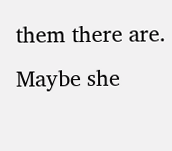them there are. Maybe she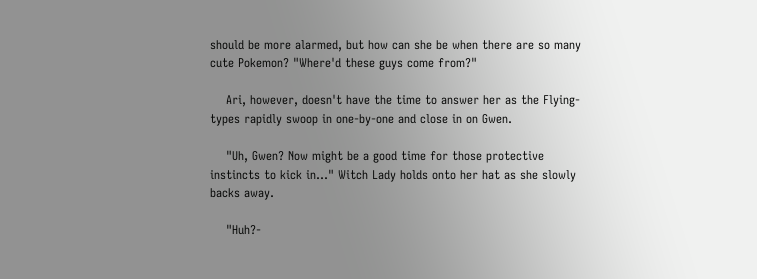should be more alarmed, but how can she be when there are so many cute Pokemon? "Where'd these guys come from?"

    Ari, however, doesn't have the time to answer her as the Flying-types rapidly swoop in one-by-one and close in on Gwen.

    "Uh, Gwen? Now might be a good time for those protective instincts to kick in…" Witch Lady holds onto her hat as she slowly backs away.

    "Huh?-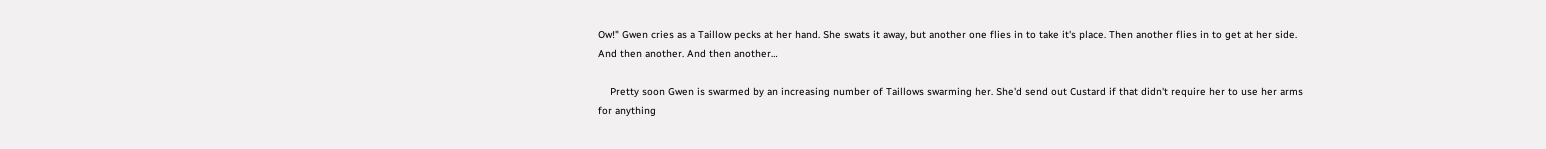Ow!" Gwen cries as a Taillow pecks at her hand. She swats it away, but another one flies in to take it's place. Then another flies in to get at her side. And then another. And then another…

    Pretty soon Gwen is swarmed by an increasing number of Taillows swarming her. She'd send out Custard if that didn't require her to use her arms for anything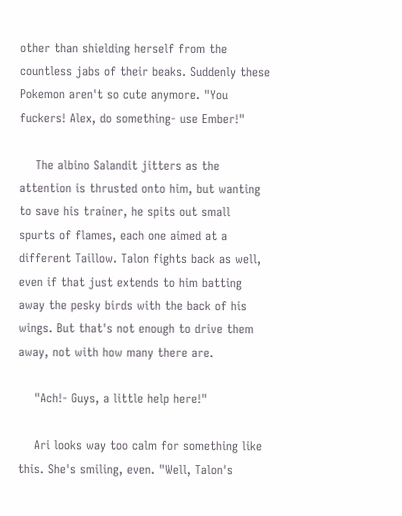other than shielding herself from the countless jabs of their beaks. Suddenly these Pokemon aren't so cute anymore. "You fuckers! Alex, do something- use Ember!"

    The albino Salandit jitters as the attention is thrusted onto him, but wanting to save his trainer, he spits out small spurts of flames, each one aimed at a different Taillow. Talon fights back as well, even if that just extends to him batting away the pesky birds with the back of his wings. But that's not enough to drive them away, not with how many there are.

    "Ach!- Guys, a little help here!"

    Ari looks way too calm for something like this. She's smiling, even. "Well, Talon's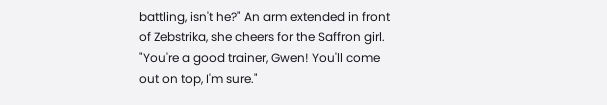battling, isn't he?" An arm extended in front of Zebstrika, she cheers for the Saffron girl. "You're a good trainer, Gwen! You'll come out on top, I'm sure."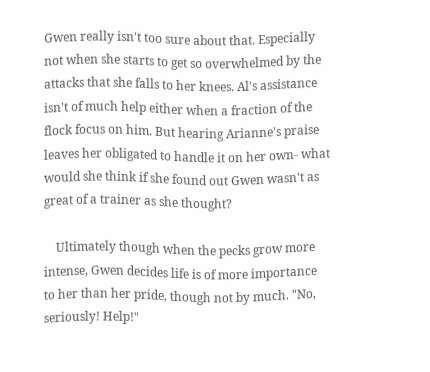Gwen really isn't too sure about that. Especially not when she starts to get so overwhelmed by the attacks that she falls to her knees. Al's assistance isn't of much help either when a fraction of the flock focus on him. But hearing Arianne's praise leaves her obligated to handle it on her own- what would she think if she found out Gwen wasn't as great of a trainer as she thought?

    Ultimately though when the pecks grow more intense, Gwen decides life is of more importance to her than her pride, though not by much. "No, seriously! Help!"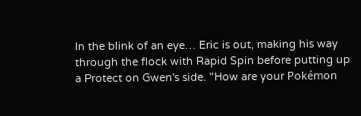In the blink of an eye… Eric is out, making his way through the flock with Rapid Spin before putting up a Protect on Gwen's side. "How are your Pokémon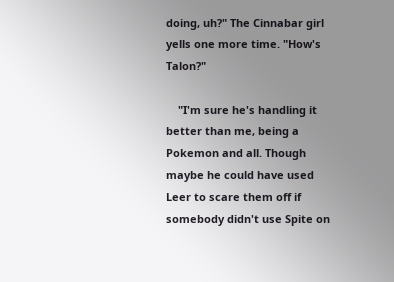doing, uh?" The Cinnabar girl yells one more time. "How's Talon?"

    "I'm sure he's handling it better than me, being a Pokemon and all. Though maybe he could have used Leer to scare them off if somebody didn't use Spite on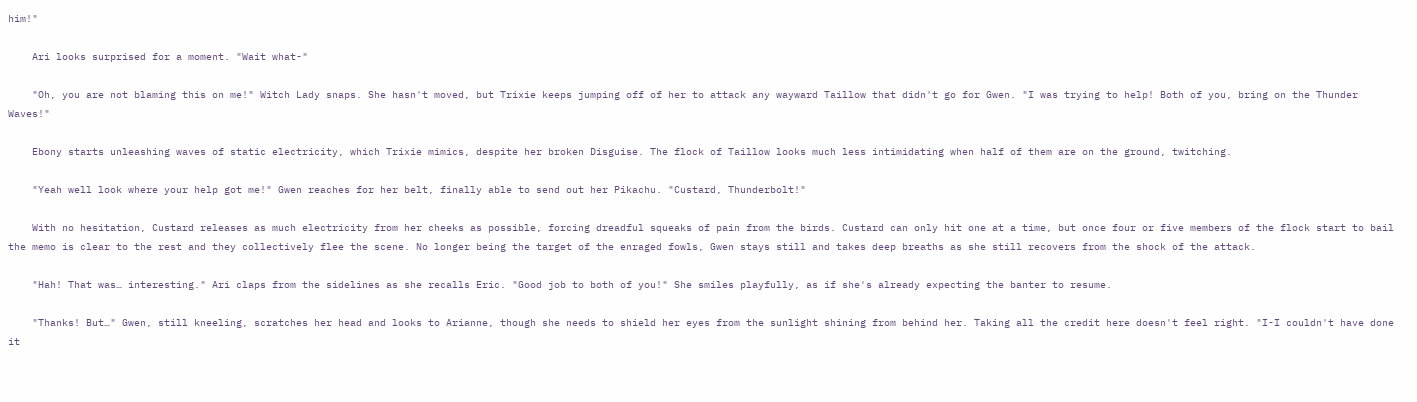him!"

    Ari looks surprised for a moment. "Wait what-"

    "Oh, you are not blaming this on me!" Witch Lady snaps. She hasn't moved, but Trixie keeps jumping off of her to attack any wayward Taillow that didn't go for Gwen. "I was trying to help! Both of you, bring on the Thunder Waves!"

    Ebony starts unleashing waves of static electricity, which Trixie mimics, despite her broken Disguise. The flock of Taillow looks much less intimidating when half of them are on the ground, twitching.

    "Yeah well look where your help got me!" Gwen reaches for her belt, finally able to send out her Pikachu. "Custard, Thunderbolt!"

    With no hesitation, Custard releases as much electricity from her cheeks as possible, forcing dreadful squeaks of pain from the birds. Custard can only hit one at a time, but once four or five members of the flock start to bail the memo is clear to the rest and they collectively flee the scene. No longer being the target of the enraged fowls, Gwen stays still and takes deep breaths as she still recovers from the shock of the attack.

    "Hah! That was… interesting." Ari claps from the sidelines as she recalls Eric. "Good job to both of you!" She smiles playfully, as if she's already expecting the banter to resume.

    "Thanks! But…" Gwen, still kneeling, scratches her head and looks to Arianne, though she needs to shield her eyes from the sunlight shining from behind her. Taking all the credit here doesn't feel right. "I-I couldn't have done it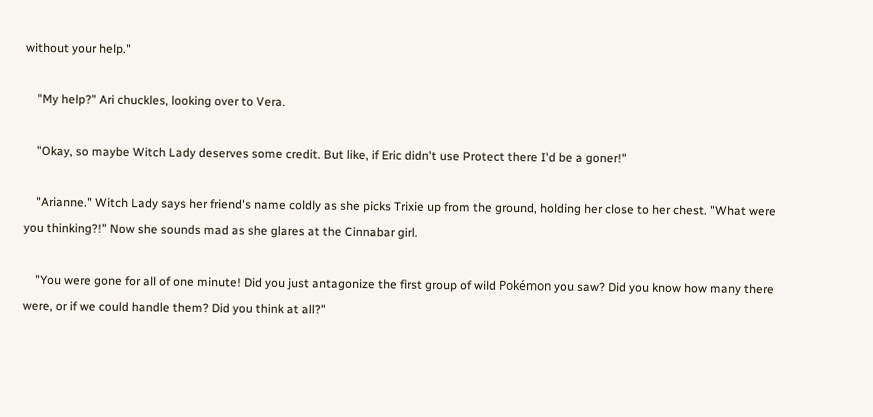without your help."

    "My help?" Ari chuckles, looking over to Vera.

    "Okay, so maybe Witch Lady deserves some credit. But like, if Eric didn't use Protect there I'd be a goner!"

    "Arianne." Witch Lady says her friend's name coldly as she picks Trixie up from the ground, holding her close to her chest. "What were you thinking?!" Now she sounds mad as she glares at the Cinnabar girl.

    "You were gone for all of one minute! Did you just antagonize the first group of wild Pokémon you saw? Did you know how many there were, or if we could handle them? Did you think at all?"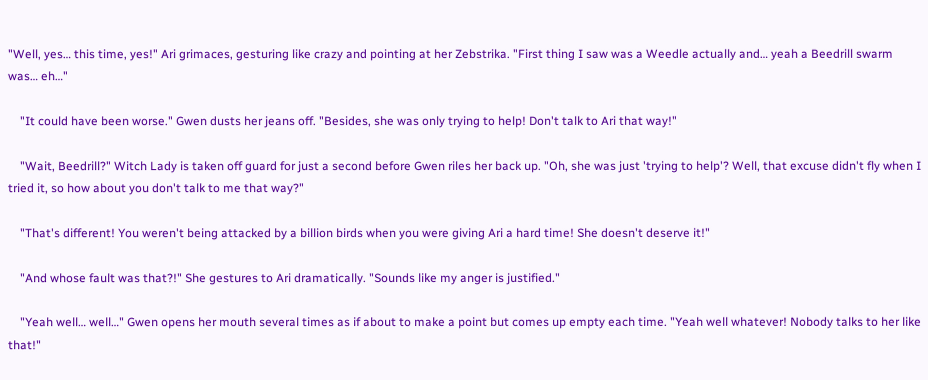"Well, yes… this time, yes!" Ari grimaces, gesturing like crazy and pointing at her Zebstrika. "First thing I saw was a Weedle actually and… yeah a Beedrill swarm was… eh…"

    "It could have been worse." Gwen dusts her jeans off. "Besides, she was only trying to help! Don't talk to Ari that way!"

    "Wait, Beedrill?" Witch Lady is taken off guard for just a second before Gwen riles her back up. "Oh, she was just 'trying to help'? Well, that excuse didn't fly when I tried it, so how about you don't talk to me that way?"

    "That's different! You weren't being attacked by a billion birds when you were giving Ari a hard time! She doesn't deserve it!"

    "And whose fault was that?!" She gestures to Ari dramatically. "Sounds like my anger is justified."

    "Yeah well… well…" Gwen opens her mouth several times as if about to make a point but comes up empty each time. "Yeah well whatever! Nobody talks to her like that!"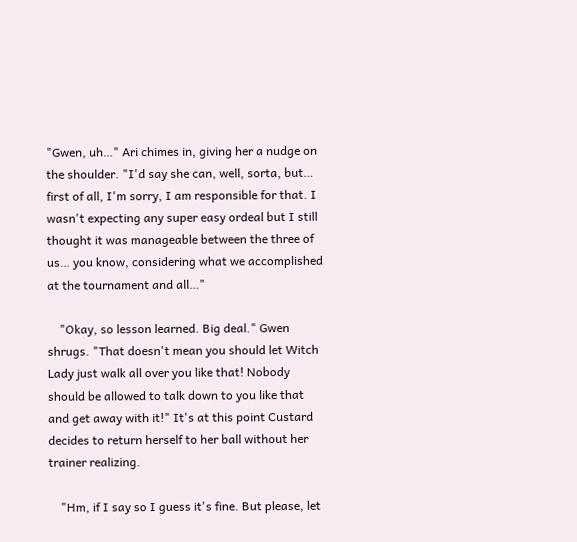"Gwen, uh…" Ari chimes in, giving her a nudge on the shoulder. "I'd say she can, well, sorta, but… first of all, I'm sorry, I am responsible for that. I wasn't expecting any super easy ordeal but I still thought it was manageable between the three of us… you know, considering what we accomplished at the tournament and all…"

    "Okay, so lesson learned. Big deal." Gwen shrugs. "That doesn't mean you should let Witch Lady just walk all over you like that! Nobody should be allowed to talk down to you like that and get away with it!" It's at this point Custard decides to return herself to her ball without her trainer realizing.

    "Hm, if I say so I guess it's fine. But please, let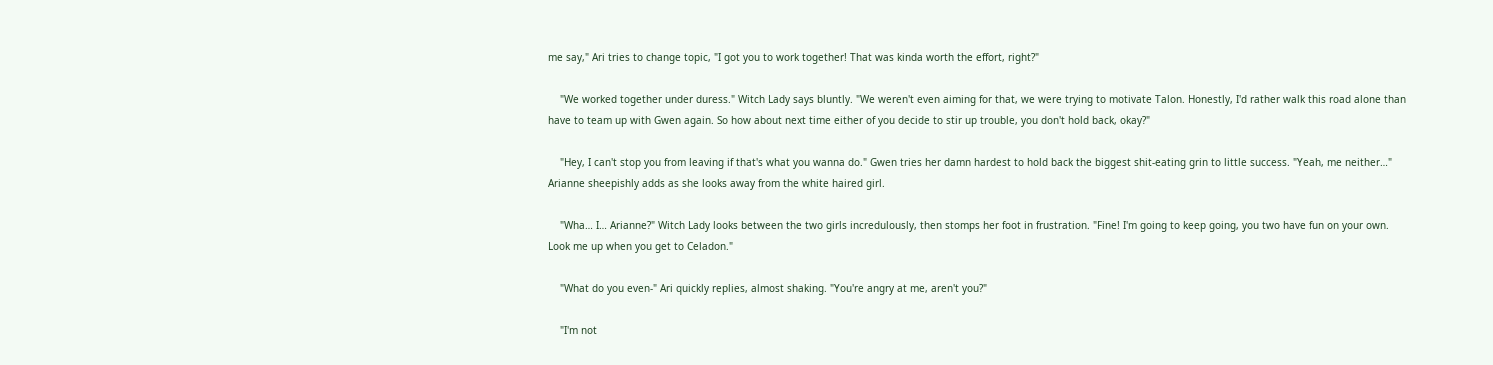me say," Ari tries to change topic, "I got you to work together! That was kinda worth the effort, right?"

    "We worked together under duress." Witch Lady says bluntly. "We weren't even aiming for that, we were trying to motivate Talon. Honestly, I'd rather walk this road alone than have to team up with Gwen again. So how about next time either of you decide to stir up trouble, you don't hold back, okay?"

    "Hey, I can't stop you from leaving if that's what you wanna do." Gwen tries her damn hardest to hold back the biggest shit-eating grin to little success. "Yeah, me neither…" Arianne sheepishly adds as she looks away from the white haired girl.

    "Wha… I… Arianne?" Witch Lady looks between the two girls incredulously, then stomps her foot in frustration. "Fine! I'm going to keep going, you two have fun on your own. Look me up when you get to Celadon."

    "What do you even-" Ari quickly replies, almost shaking. "You're angry at me, aren't you?"

    "I'm not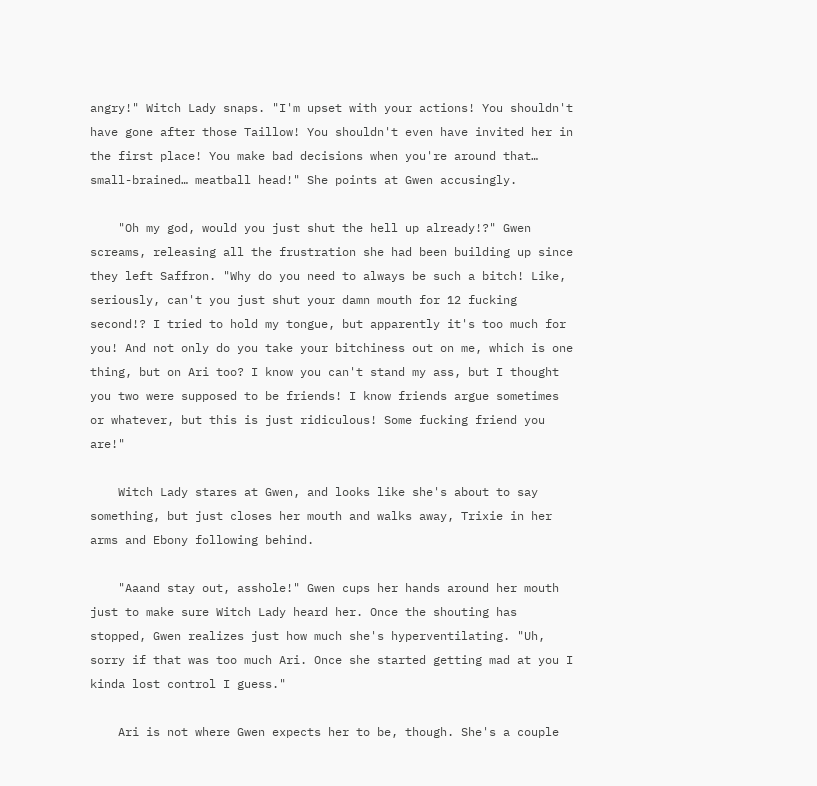angry!" Witch Lady snaps. "I'm upset with your actions! You shouldn't have gone after those Taillow! You shouldn't even have invited her in the first place! You make bad decisions when you're around that… small-brained… meatball head!" She points at Gwen accusingly.

    "Oh my god, would you just shut the hell up already!?" Gwen screams, releasing all the frustration she had been building up since they left Saffron. "Why do you need to always be such a bitch! Like, seriously, can't you just shut your damn mouth for 12 fucking second!? I tried to hold my tongue, but apparently it's too much for you! And not only do you take your bitchiness out on me, which is one thing, but on Ari too? I know you can't stand my ass, but I thought you two were supposed to be friends! I know friends argue sometimes or whatever, but this is just ridiculous! Some fucking friend you are!"

    Witch Lady stares at Gwen, and looks like she's about to say something, but just closes her mouth and walks away, Trixie in her arms and Ebony following behind.

    "Aaand stay out, asshole!" Gwen cups her hands around her mouth just to make sure Witch Lady heard her. Once the shouting has stopped, Gwen realizes just how much she's hyperventilating. "Uh, sorry if that was too much Ari. Once she started getting mad at you I kinda lost control I guess."

    Ari is not where Gwen expects her to be, though. She's a couple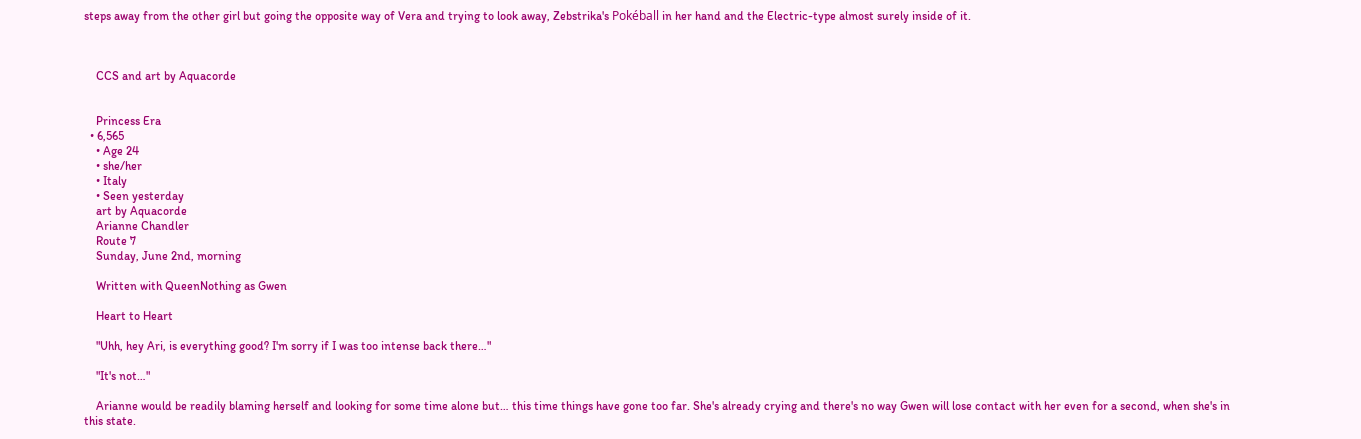steps away from the other girl but going the opposite way of Vera and trying to look away, Zebstrika's Pokéball in her hand and the Electric-type almost surely inside of it.



    CCS and art by Aquacorde


    Princess Era
  • 6,565
    • Age 24
    • she/her
    • Italy
    • Seen yesterday
    art by Aquacorde
    Arianne Chandler
    Route 7
    Sunday, June 2nd, morning

    Written with QueenNothing as Gwen

    Heart to Heart

    "Uhh, hey Ari, is everything good? I'm sorry if I was too intense back there…"

    "It's not…"

    Arianne would be readily blaming herself and looking for some time alone but… this time things have gone too far. She's already crying and there's no way Gwen will lose contact with her even for a second, when she's in this state.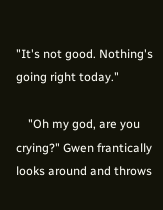"It's not good. Nothing's going right today."

    "Oh my god, are you crying?" Gwen frantically looks around and throws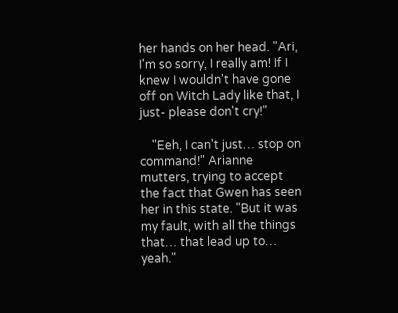her hands on her head. "Ari, I'm so sorry, I really am! If I knew I wouldn't have gone off on Witch Lady like that, I just- please don't cry!"

    "Eeh, I can't just… stop on command!" Arianne mutters, trying to accept the fact that Gwen has seen her in this state. "But it was my fault, with all the things that… that lead up to… yeah."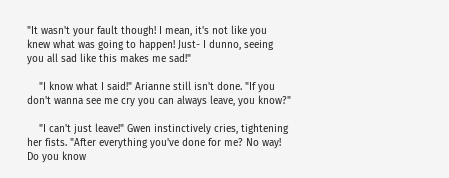"It wasn't your fault though! I mean, it's not like you knew what was going to happen! Just- I dunno, seeing you all sad like this makes me sad!"

    "I know what I said!" Arianne still isn't done. "If you don't wanna see me cry you can always leave, you know?"

    "I can't just leave!" Gwen instinctively cries, tightening her fists. "After everything you've done for me? No way! Do you know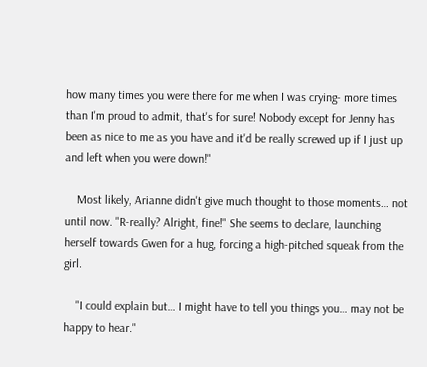how many times you were there for me when I was crying- more times than I'm proud to admit, that's for sure! Nobody except for Jenny has been as nice to me as you have and it'd be really screwed up if I just up and left when you were down!"

    Most likely, Arianne didn't give much thought to those moments… not until now. "R-really? Alright, fine!" She seems to declare, launching herself towards Gwen for a hug, forcing a high-pitched squeak from the girl.

    "I could explain but… I might have to tell you things you… may not be happy to hear."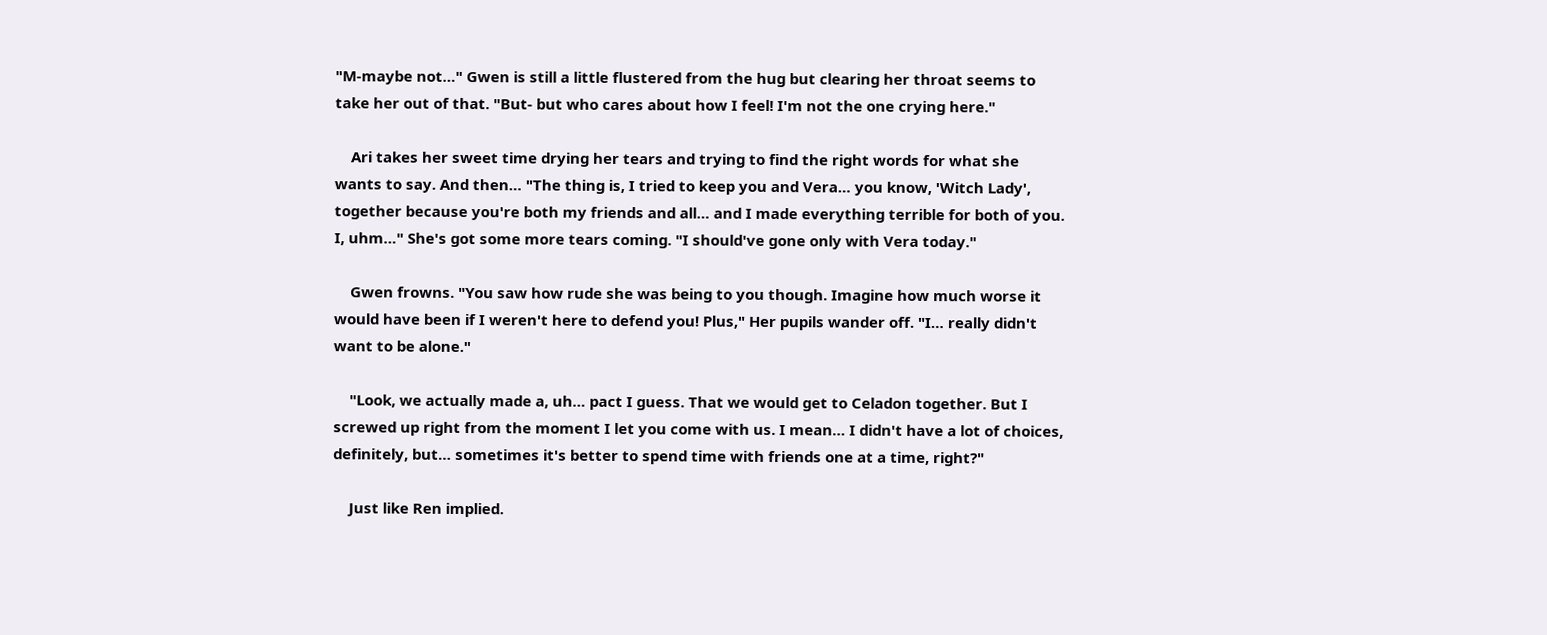"M-maybe not…" Gwen is still a little flustered from the hug but clearing her throat seems to take her out of that. "But- but who cares about how I feel! I'm not the one crying here."

    Ari takes her sweet time drying her tears and trying to find the right words for what she wants to say. And then… "The thing is, I tried to keep you and Vera… you know, 'Witch Lady', together because you're both my friends and all… and I made everything terrible for both of you. I, uhm…" She's got some more tears coming. "I should've gone only with Vera today."

    Gwen frowns. "You saw how rude she was being to you though. Imagine how much worse it would have been if I weren't here to defend you! Plus," Her pupils wander off. "I… really didn't want to be alone."

    "Look, we actually made a, uh… pact I guess. That we would get to Celadon together. But I screwed up right from the moment I let you come with us. I mean… I didn't have a lot of choices, definitely, but… sometimes it's better to spend time with friends one at a time, right?"

    Just like Ren implied.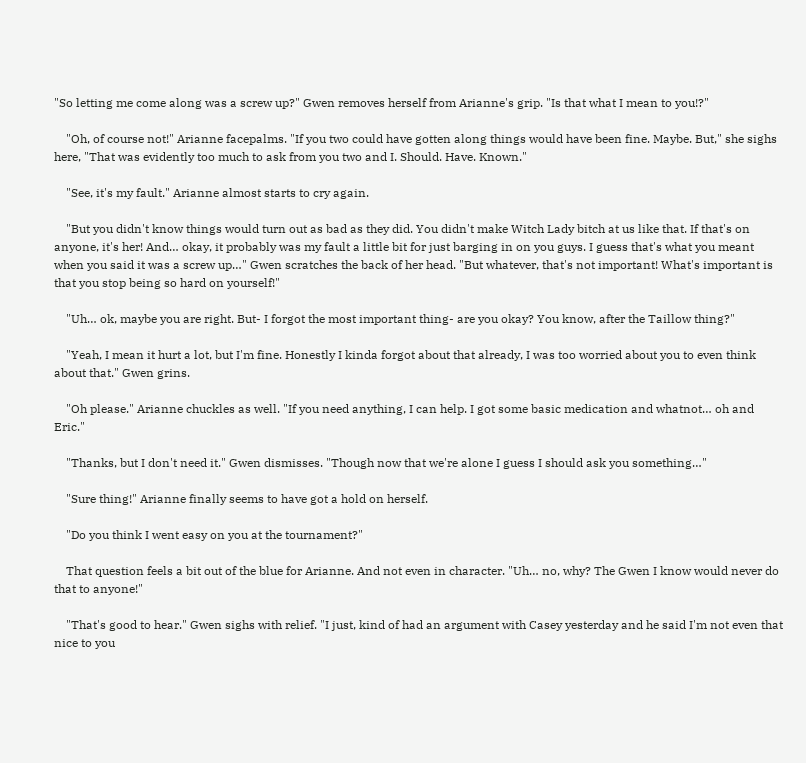"So letting me come along was a screw up?" Gwen removes herself from Arianne's grip. "Is that what I mean to you!?"

    "Oh, of course not!" Arianne facepalms. "If you two could have gotten along things would have been fine. Maybe. But," she sighs here, "That was evidently too much to ask from you two and I. Should. Have. Known."

    "See, it's my fault." Arianne almost starts to cry again.

    "But you didn't know things would turn out as bad as they did. You didn't make Witch Lady bitch at us like that. If that's on anyone, it's her! And… okay, it probably was my fault a little bit for just barging in on you guys. I guess that's what you meant when you said it was a screw up…" Gwen scratches the back of her head. "But whatever, that's not important! What's important is that you stop being so hard on yourself!"

    "Uh… ok, maybe you are right. But- I forgot the most important thing- are you okay? You know, after the Taillow thing?"

    "Yeah, I mean it hurt a lot, but I'm fine. Honestly I kinda forgot about that already, I was too worried about you to even think about that." Gwen grins.

    "Oh please." Arianne chuckles as well. "If you need anything, I can help. I got some basic medication and whatnot… oh and Eric."

    "Thanks, but I don't need it." Gwen dismisses. "Though now that we're alone I guess I should ask you something…"

    "Sure thing!" Arianne finally seems to have got a hold on herself.

    "Do you think I went easy on you at the tournament?"

    That question feels a bit out of the blue for Arianne. And not even in character. "Uh… no, why? The Gwen I know would never do that to anyone!"

    "That's good to hear." Gwen sighs with relief. "I just, kind of had an argument with Casey yesterday and he said I'm not even that nice to you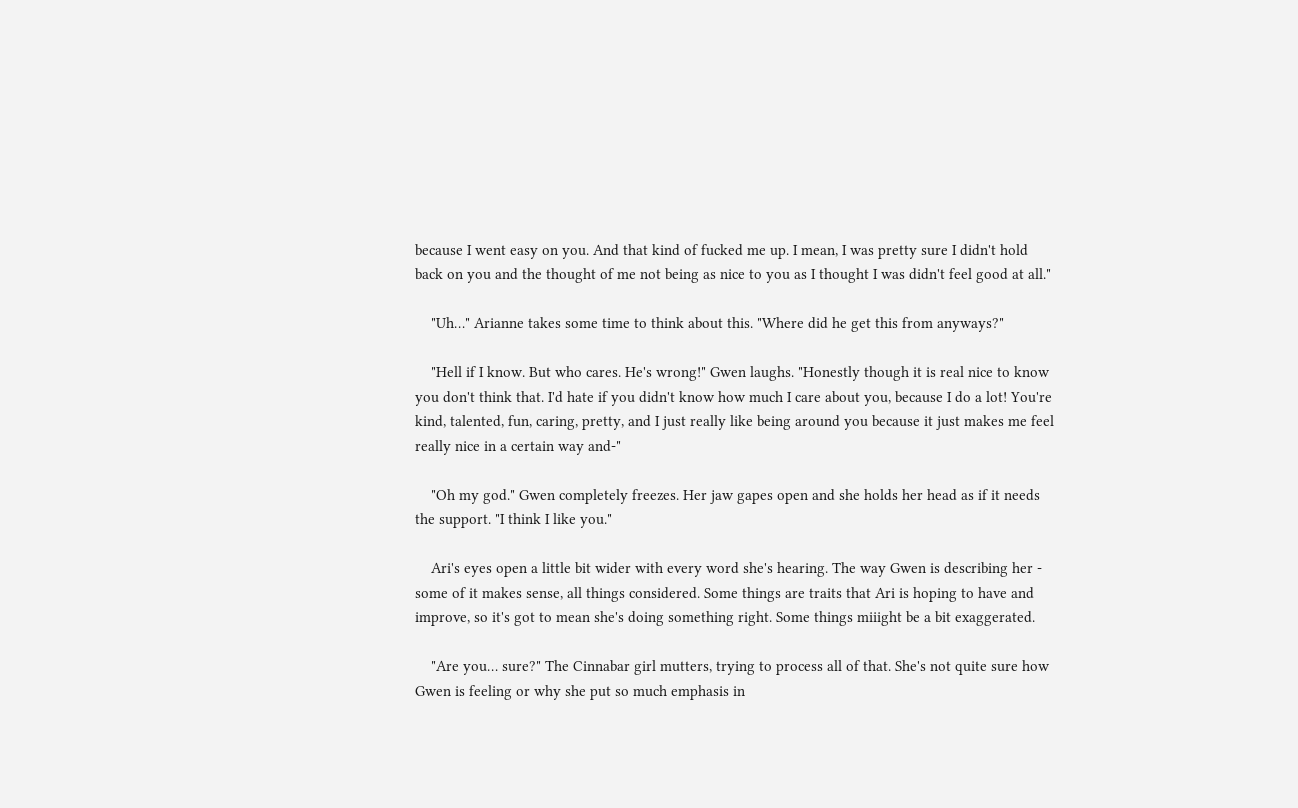because I went easy on you. And that kind of fucked me up. I mean, I was pretty sure I didn't hold back on you and the thought of me not being as nice to you as I thought I was didn't feel good at all."

    "Uh…" Arianne takes some time to think about this. "Where did he get this from anyways?"

    "Hell if I know. But who cares. He's wrong!" Gwen laughs. "Honestly though it is real nice to know you don't think that. I'd hate if you didn't know how much I care about you, because I do a lot! You're kind, talented, fun, caring, pretty, and I just really like being around you because it just makes me feel really nice in a certain way and-"

    "Oh my god." Gwen completely freezes. Her jaw gapes open and she holds her head as if it needs the support. "I think I like you."

    Ari's eyes open a little bit wider with every word she's hearing. The way Gwen is describing her - some of it makes sense, all things considered. Some things are traits that Ari is hoping to have and improve, so it's got to mean she's doing something right. Some things miiight be a bit exaggerated.

    "Are you… sure?" The Cinnabar girl mutters, trying to process all of that. She's not quite sure how Gwen is feeling or why she put so much emphasis in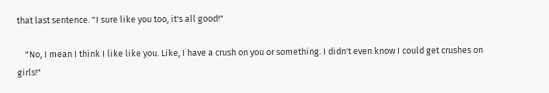that last sentence. "I sure like you too, it's all good!"

    "No, I mean I think I like like you. Like, I have a crush on you or something. I didn't even know I could get crushes on girls!"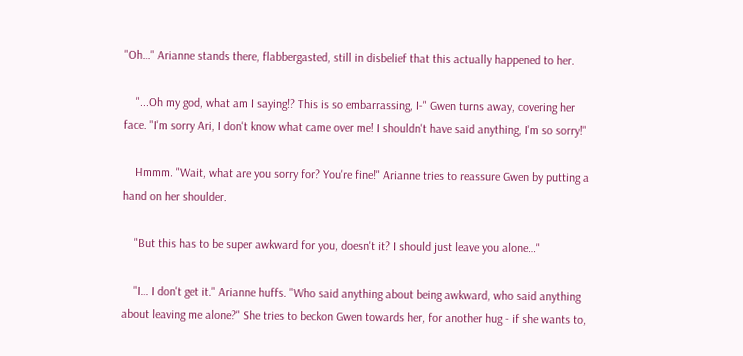"Oh…" Arianne stands there, flabbergasted, still in disbelief that this actually happened to her.

    "...Oh my god, what am I saying!? This is so embarrassing, I-" Gwen turns away, covering her face. "I'm sorry Ari, I don't know what came over me! I shouldn't have said anything, I'm so sorry!"

    Hmmm. "Wait, what are you sorry for? You're fine!" Arianne tries to reassure Gwen by putting a hand on her shoulder.

    "But this has to be super awkward for you, doesn't it? I should just leave you alone…"

    "I… I don't get it." Arianne huffs. "Who said anything about being awkward, who said anything about leaving me alone?" She tries to beckon Gwen towards her, for another hug - if she wants to,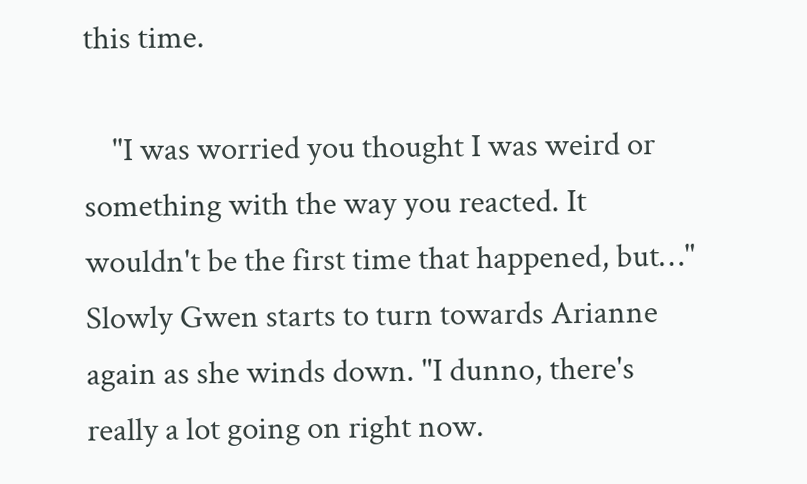this time.

    "I was worried you thought I was weird or something with the way you reacted. It wouldn't be the first time that happened, but…" Slowly Gwen starts to turn towards Arianne again as she winds down. "I dunno, there's really a lot going on right now.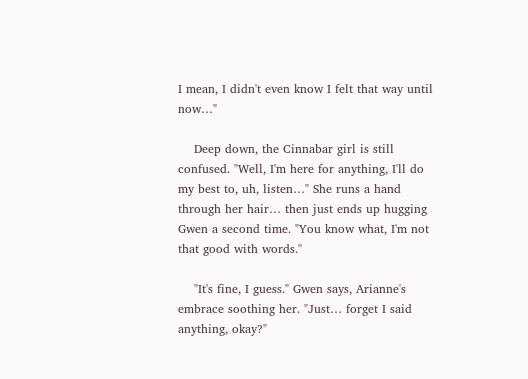I mean, I didn't even know I felt that way until now…"

    Deep down, the Cinnabar girl is still confused. "Well, I'm here for anything, I'll do my best to, uh, listen…" She runs a hand through her hair… then just ends up hugging Gwen a second time. "You know what, I'm not that good with words."

    "It's fine, I guess." Gwen says, Arianne's embrace soothing her. "Just… forget I said anything, okay?"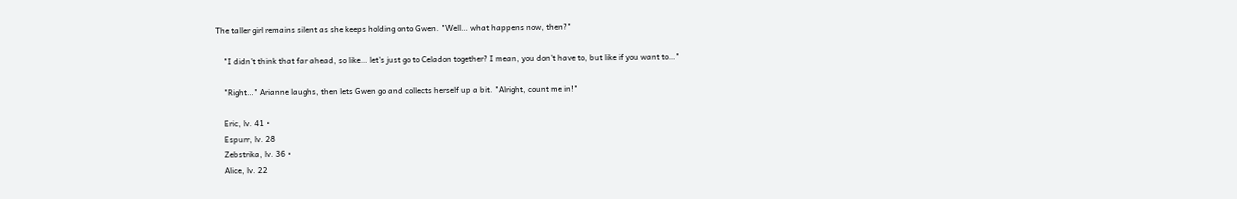The taller girl remains silent as she keeps holding onto Gwen. "Well… what happens now, then?"

    "I didn't think that far ahead, so like… let's just go to Celadon together? I mean, you don't have to, but like if you want to…"

    "Right…" Arianne laughs, then lets Gwen go and collects herself up a bit. "Alright, count me in!"

    Eric, lv. 41 •
    Espurr, lv. 28
    Zebstrika, lv. 36 •
    Alice, lv. 22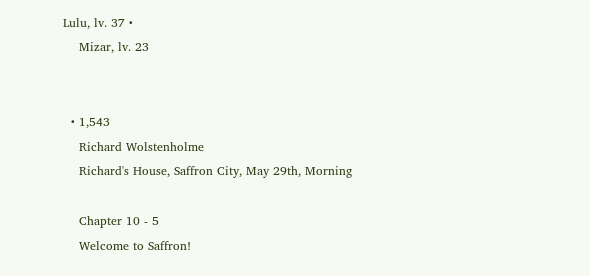Lulu, lv. 37 •
    Mizar, lv. 23


  • 1,543
    Richard Wolstenholme
    Richard's House, Saffron City, May 29th, Morning

    Chapter 10 - 5
    Welcome to Saffron!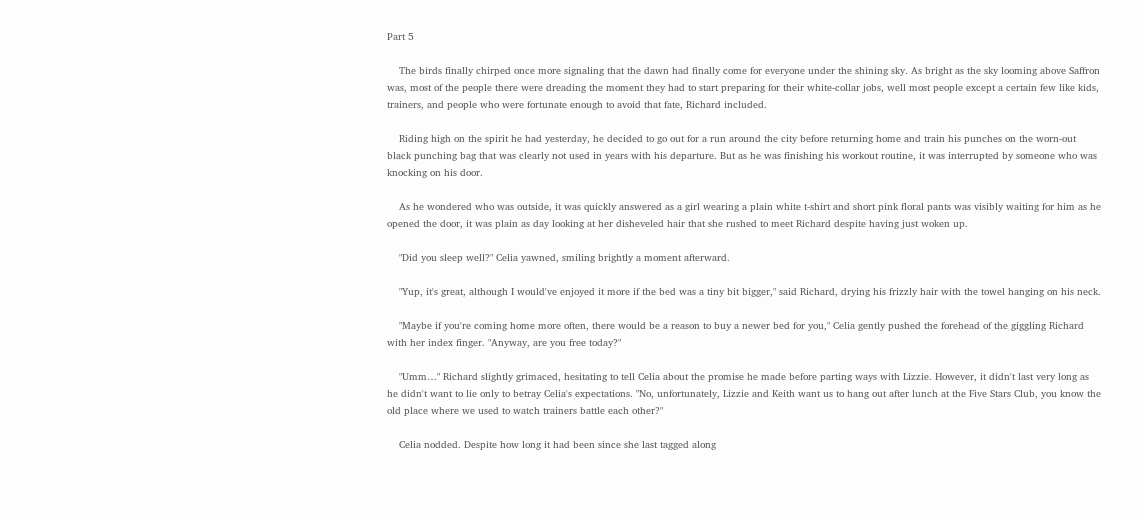Part 5

    The birds finally chirped once more signaling that the dawn had finally come for everyone under the shining sky. As bright as the sky looming above Saffron was, most of the people there were dreading the moment they had to start preparing for their white-collar jobs, well most people except a certain few like kids, trainers, and people who were fortunate enough to avoid that fate, Richard included.

    Riding high on the spirit he had yesterday, he decided to go out for a run around the city before returning home and train his punches on the worn-out black punching bag that was clearly not used in years with his departure. But as he was finishing his workout routine, it was interrupted by someone who was knocking on his door.

    As he wondered who was outside, it was quickly answered as a girl wearing a plain white t-shirt and short pink floral pants was visibly waiting for him as he opened the door, it was plain as day looking at her disheveled hair that she rushed to meet Richard despite having just woken up.

    "Did you sleep well?" Celia yawned, smiling brightly a moment afterward.

    "Yup, it's great, although I would've enjoyed it more if the bed was a tiny bit bigger," said Richard, drying his frizzly hair with the towel hanging on his neck.

    "Maybe if you're coming home more often, there would be a reason to buy a newer bed for you," Celia gently pushed the forehead of the giggling Richard with her index finger. "Anyway, are you free today?"

    "Umm…" Richard slightly grimaced, hesitating to tell Celia about the promise he made before parting ways with Lizzie. However, it didn't last very long as he didn't want to lie only to betray Celia's expectations. "No, unfortunately, Lizzie and Keith want us to hang out after lunch at the Five Stars Club, you know the old place where we used to watch trainers battle each other?"

    Celia nodded. Despite how long it had been since she last tagged along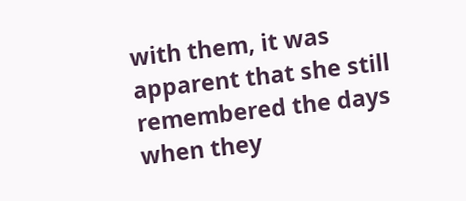with them, it was apparent that she still remembered the days when they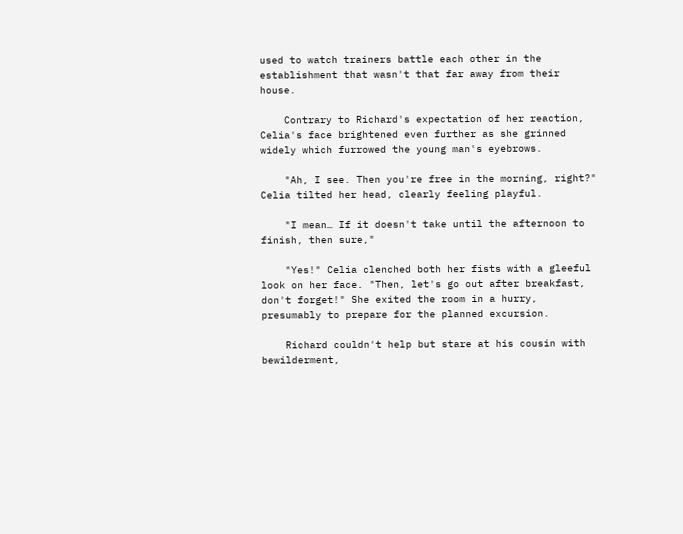used to watch trainers battle each other in the establishment that wasn't that far away from their house.

    Contrary to Richard's expectation of her reaction, Celia's face brightened even further as she grinned widely which furrowed the young man's eyebrows.

    "Ah, I see. Then you're free in the morning, right?" Celia tilted her head, clearly feeling playful.

    "I mean… If it doesn't take until the afternoon to finish, then sure,"

    "Yes!" Celia clenched both her fists with a gleeful look on her face. "Then, let's go out after breakfast, don't forget!" She exited the room in a hurry, presumably to prepare for the planned excursion.

    Richard couldn't help but stare at his cousin with bewilderment,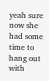yeah sure now she had some time to hang out with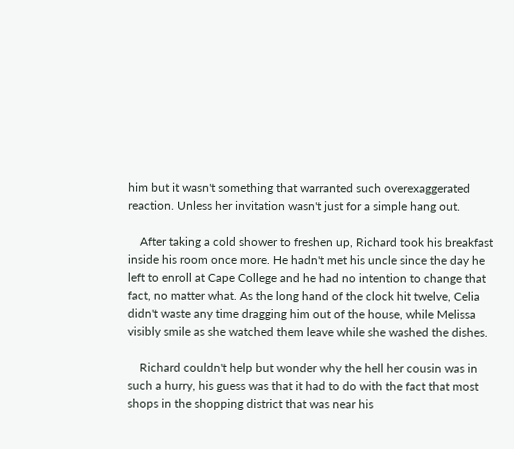him but it wasn't something that warranted such overexaggerated reaction. Unless her invitation wasn't just for a simple hang out.

    After taking a cold shower to freshen up, Richard took his breakfast inside his room once more. He hadn't met his uncle since the day he left to enroll at Cape College and he had no intention to change that fact, no matter what. As the long hand of the clock hit twelve, Celia didn't waste any time dragging him out of the house, while Melissa visibly smile as she watched them leave while she washed the dishes.

    Richard couldn't help but wonder why the hell her cousin was in such a hurry, his guess was that it had to do with the fact that most shops in the shopping district that was near his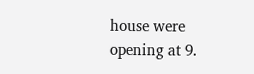house were opening at 9.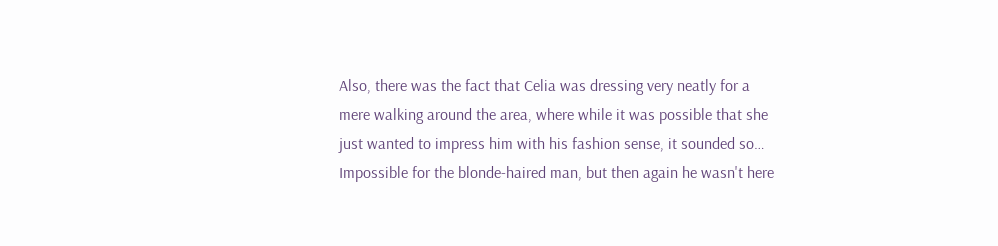Also, there was the fact that Celia was dressing very neatly for a mere walking around the area, where while it was possible that she just wanted to impress him with his fashion sense, it sounded so… Impossible for the blonde-haired man, but then again he wasn't here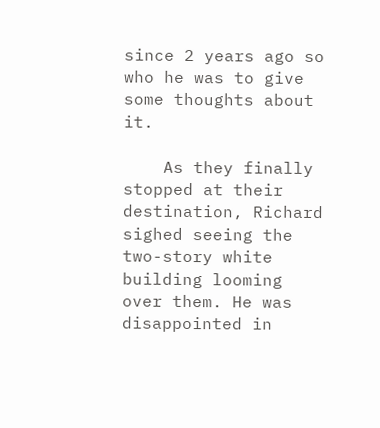since 2 years ago so who he was to give some thoughts about it.

    As they finally stopped at their destination, Richard sighed seeing the two-story white building looming over them. He was disappointed in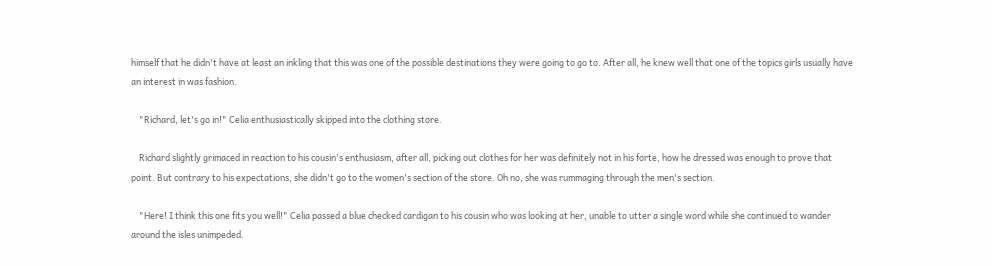himself that he didn't have at least an inkling that this was one of the possible destinations they were going to go to. After all, he knew well that one of the topics girls usually have an interest in was fashion.

    "Richard, let's go in!" Celia enthusiastically skipped into the clothing store.

    Richard slightly grimaced in reaction to his cousin's enthusiasm, after all, picking out clothes for her was definitely not in his forte, how he dressed was enough to prove that point. But contrary to his expectations, she didn't go to the women's section of the store. Oh no, she was rummaging through the men's section.

    "Here! I think this one fits you well!" Celia passed a blue checked cardigan to his cousin who was looking at her, unable to utter a single word while she continued to wander around the isles unimpeded.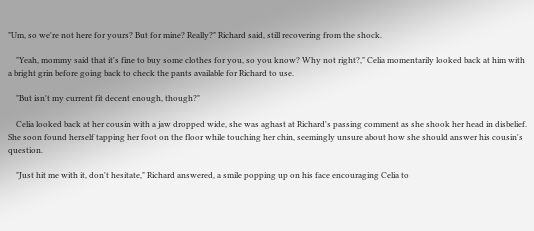"Um, so we're not here for yours? But for mine? Really?" Richard said, still recovering from the shock.

    "Yeah, mommy said that it's fine to buy some clothes for you, so you know? Why not right?," Celia momentarily looked back at him with a bright grin before going back to check the pants available for Richard to use.

    "But isn't my current fit decent enough, though?"

    Celia looked back at her cousin with a jaw dropped wide, she was aghast at Richard's passing comment as she shook her head in disbelief. She soon found herself tapping her foot on the floor while touching her chin, seemingly unsure about how she should answer his cousin's question.

    "Just hit me with it, don't hesitate," Richard answered, a smile popping up on his face encouraging Celia to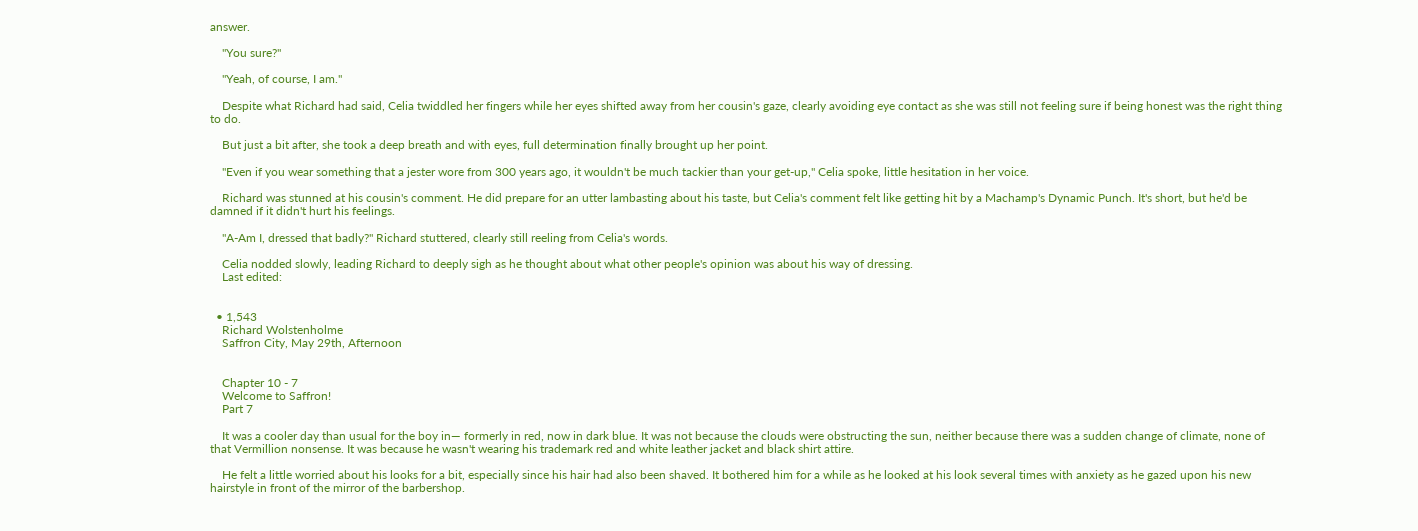answer.

    "You sure?"

    "Yeah, of course, I am."

    Despite what Richard had said, Celia twiddled her fingers while her eyes shifted away from her cousin's gaze, clearly avoiding eye contact as she was still not feeling sure if being honest was the right thing to do.

    But just a bit after, she took a deep breath and with eyes, full determination finally brought up her point.

    "Even if you wear something that a jester wore from 300 years ago, it wouldn't be much tackier than your get-up," Celia spoke, little hesitation in her voice.

    Richard was stunned at his cousin's comment. He did prepare for an utter lambasting about his taste, but Celia's comment felt like getting hit by a Machamp's Dynamic Punch. It's short, but he'd be damned if it didn't hurt his feelings.

    "A-Am I, dressed that badly?" Richard stuttered, clearly still reeling from Celia's words.

    Celia nodded slowly, leading Richard to deeply sigh as he thought about what other people's opinion was about his way of dressing.
    Last edited:


  • 1,543
    Richard Wolstenholme
    Saffron City, May 29th, Afternoon


    Chapter 10 - 7
    Welcome to Saffron!
    Part 7

    It was a cooler day than usual for the boy in— formerly in red, now in dark blue. It was not because the clouds were obstructing the sun, neither because there was a sudden change of climate, none of that Vermillion nonsense. It was because he wasn't wearing his trademark red and white leather jacket and black shirt attire.

    He felt a little worried about his looks for a bit, especially since his hair had also been shaved. It bothered him for a while as he looked at his look several times with anxiety as he gazed upon his new hairstyle in front of the mirror of the barbershop.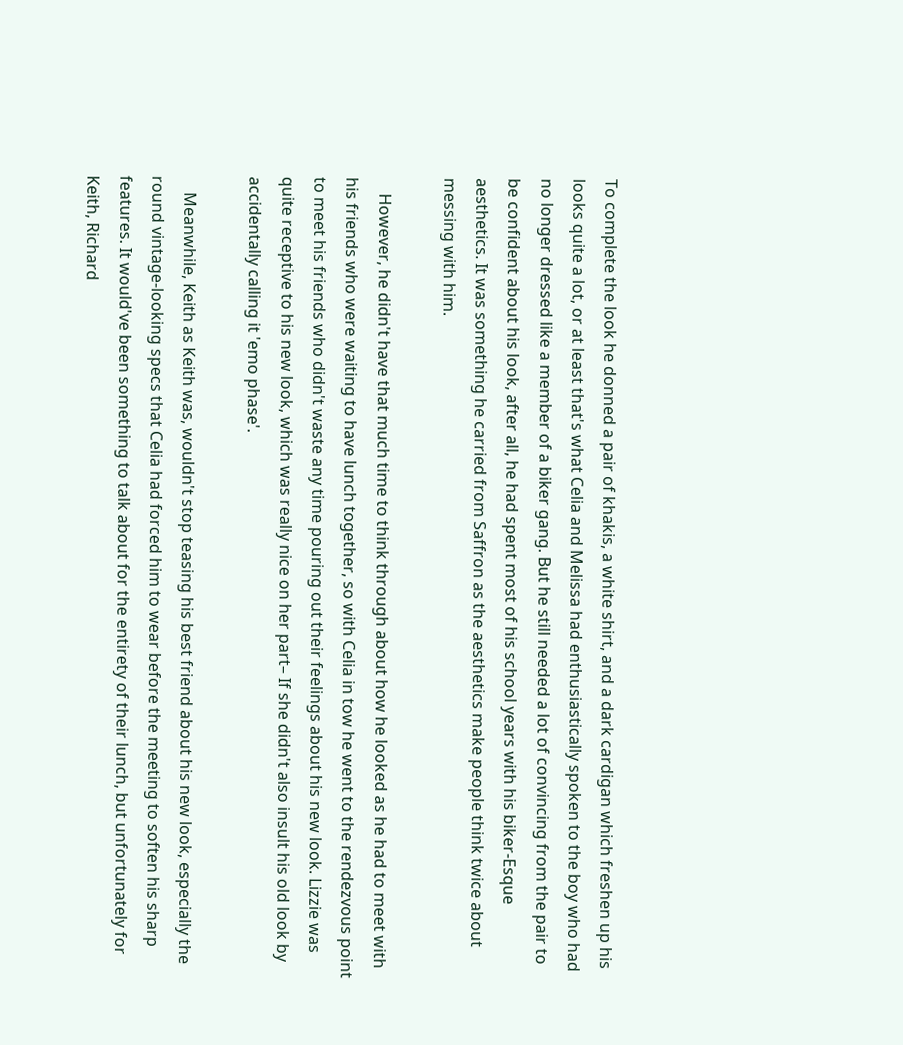To complete the look he donned a pair of khakis, a white shirt, and a dark cardigan which freshen up his looks quite a lot, or at least that's what Celia and Melissa had enthusiastically spoken to the boy who had no longer dressed like a member of a biker gang. But he still needed a lot of convincing from the pair to be confident about his look, after all, he had spent most of his school years with his biker-Esque aesthetics. It was something he carried from Saffron as the aesthetics make people think twice about messing with him.

    However, he didn't have that much time to think through about how he looked as he had to meet with his friends who were waiting to have lunch together, so with Celia in tow he went to the rendezvous point to meet his friends who didn't waste any time pouring out their feelings about his new look. Lizzie was quite receptive to his new look, which was really nice on her part– If she didn't also insult his old look by accidentally calling it 'emo phase'.

    Meanwhile, Keith as Keith was, wouldn't stop teasing his best friend about his new look, especially the round vintage-looking specs that Celia had forced him to wear before the meeting to soften his sharp features. It would've been something to talk about for the entirety of their lunch, but unfortunately for Keith, Richard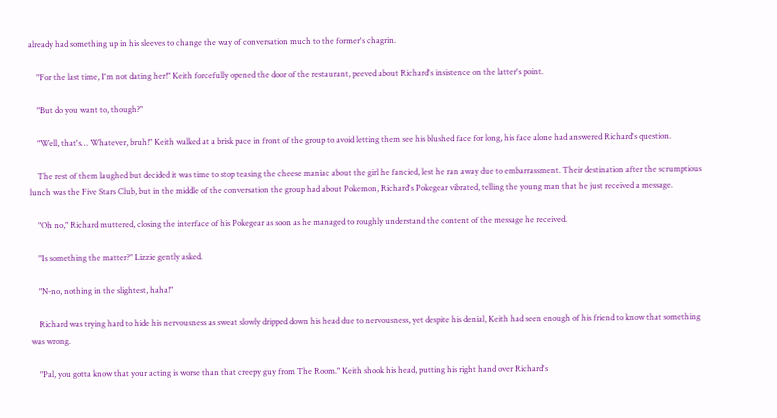already had something up in his sleeves to change the way of conversation much to the former's chagrin.

    "For the last time, I'm not dating her!" Keith forcefully opened the door of the restaurant, peeved about Richard's insistence on the latter's point.

    "But do you want to, though?"

    "Well, that's… Whatever, bruh!" Keith walked at a brisk pace in front of the group to avoid letting them see his blushed face for long, his face alone had answered Richard's question.

    The rest of them laughed but decided it was time to stop teasing the cheese maniac about the girl he fancied, lest he ran away due to embarrassment. Their destination after the scrumptious lunch was the Five Stars Club, but in the middle of the conversation the group had about Pokemon, Richard's Pokegear vibrated, telling the young man that he just received a message.

    "Oh no," Richard muttered, closing the interface of his Pokegear as soon as he managed to roughly understand the content of the message he received.

    "Is something the matter?" Lizzie gently asked.

    "N-no, nothing in the slightest, haha!"

    Richard was trying hard to hide his nervousness as sweat slowly dripped down his head due to nervousness, yet despite his denial, Keith had seen enough of his friend to know that something was wrong.

    "Pal, you gotta know that your acting is worse than that creepy guy from The Room." Keith shook his head, putting his right hand over Richard's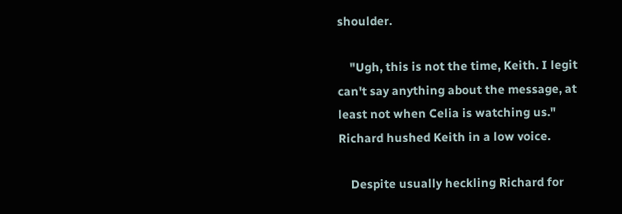shoulder.

    "Ugh, this is not the time, Keith. I legit can't say anything about the message, at least not when Celia is watching us." Richard hushed Keith in a low voice.

    Despite usually heckling Richard for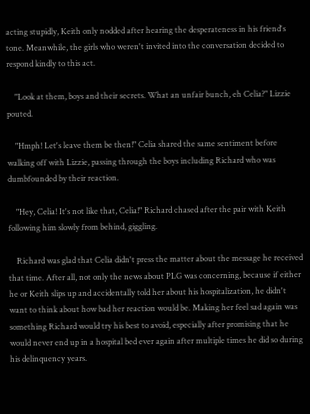acting stupidly, Keith only nodded after hearing the desperateness in his friend's tone. Meanwhile, the girls who weren't invited into the conversation decided to respond kindly to this act.

    "Look at them, boys and their secrets. What an unfair bunch, eh Celia?" Lizzie pouted.

    "Hmph! Let's leave them be then!" Celia shared the same sentiment before walking off with Lizzie, passing through the boys including Richard who was dumbfounded by their reaction.

    "Hey, Celia! It's not like that, Celia!" Richard chased after the pair with Keith following him slowly from behind, giggling.

    Richard was glad that Celia didn't press the matter about the message he received that time. After all, not only the news about PLG was concerning, because if either he or Keith slips up and accidentally told her about his hospitalization, he didn't want to think about how bad her reaction would be. Making her feel sad again was something Richard would try his best to avoid, especially after promising that he would never end up in a hospital bed ever again after multiple times he did so during his delinquency years.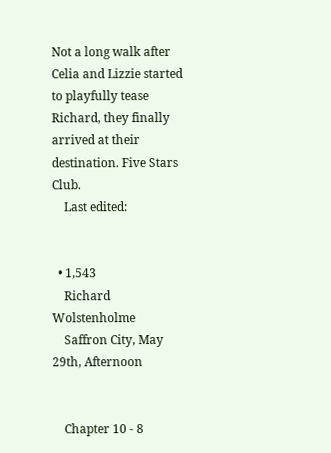Not a long walk after Celia and Lizzie started to playfully tease Richard, they finally arrived at their destination. Five Stars Club.
    Last edited:


  • 1,543
    Richard Wolstenholme
    Saffron City, May 29th, Afternoon


    Chapter 10 - 8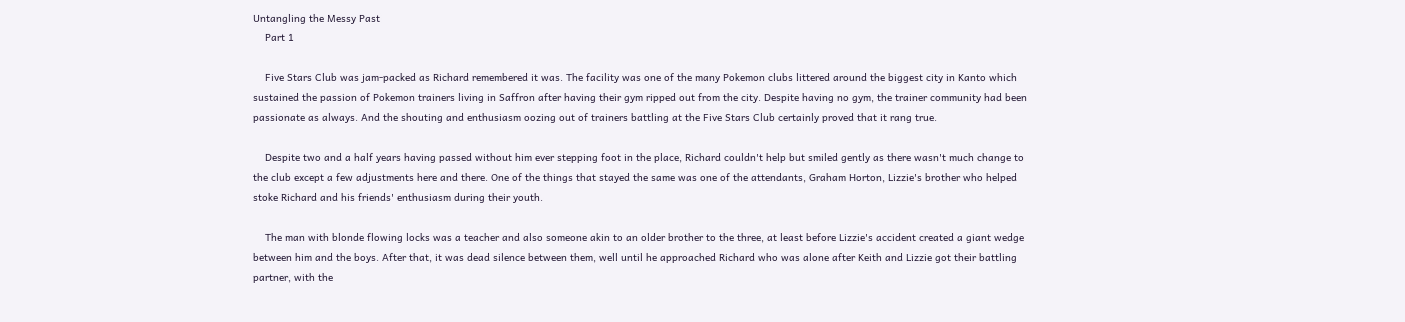Untangling the Messy Past
    Part 1

    Five Stars Club was jam-packed as Richard remembered it was. The facility was one of the many Pokemon clubs littered around the biggest city in Kanto which sustained the passion of Pokemon trainers living in Saffron after having their gym ripped out from the city. Despite having no gym, the trainer community had been passionate as always. And the shouting and enthusiasm oozing out of trainers battling at the Five Stars Club certainly proved that it rang true.

    Despite two and a half years having passed without him ever stepping foot in the place, Richard couldn't help but smiled gently as there wasn't much change to the club except a few adjustments here and there. One of the things that stayed the same was one of the attendants, Graham Horton, Lizzie's brother who helped stoke Richard and his friends' enthusiasm during their youth.

    The man with blonde flowing locks was a teacher and also someone akin to an older brother to the three, at least before Lizzie's accident created a giant wedge between him and the boys. After that, it was dead silence between them, well until he approached Richard who was alone after Keith and Lizzie got their battling partner, with the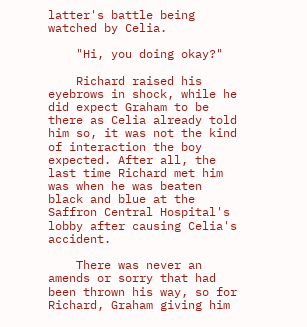latter's battle being watched by Celia.

    "Hi, you doing okay?"

    Richard raised his eyebrows in shock, while he did expect Graham to be there as Celia already told him so, it was not the kind of interaction the boy expected. After all, the last time Richard met him was when he was beaten black and blue at the Saffron Central Hospital's lobby after causing Celia's accident.

    There was never an amends or sorry that had been thrown his way, so for Richard, Graham giving him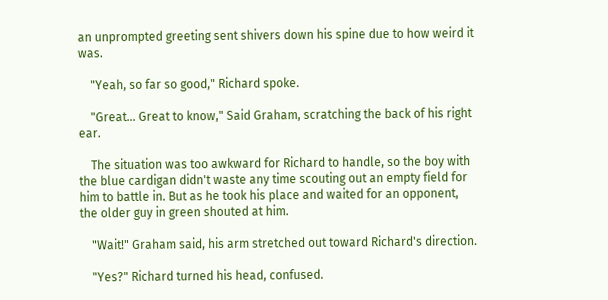an unprompted greeting sent shivers down his spine due to how weird it was.

    "Yeah, so far so good," Richard spoke.

    "Great… Great to know," Said Graham, scratching the back of his right ear.

    The situation was too awkward for Richard to handle, so the boy with the blue cardigan didn't waste any time scouting out an empty field for him to battle in. But as he took his place and waited for an opponent, the older guy in green shouted at him.

    "Wait!" Graham said, his arm stretched out toward Richard's direction.

    "Yes?" Richard turned his head, confused.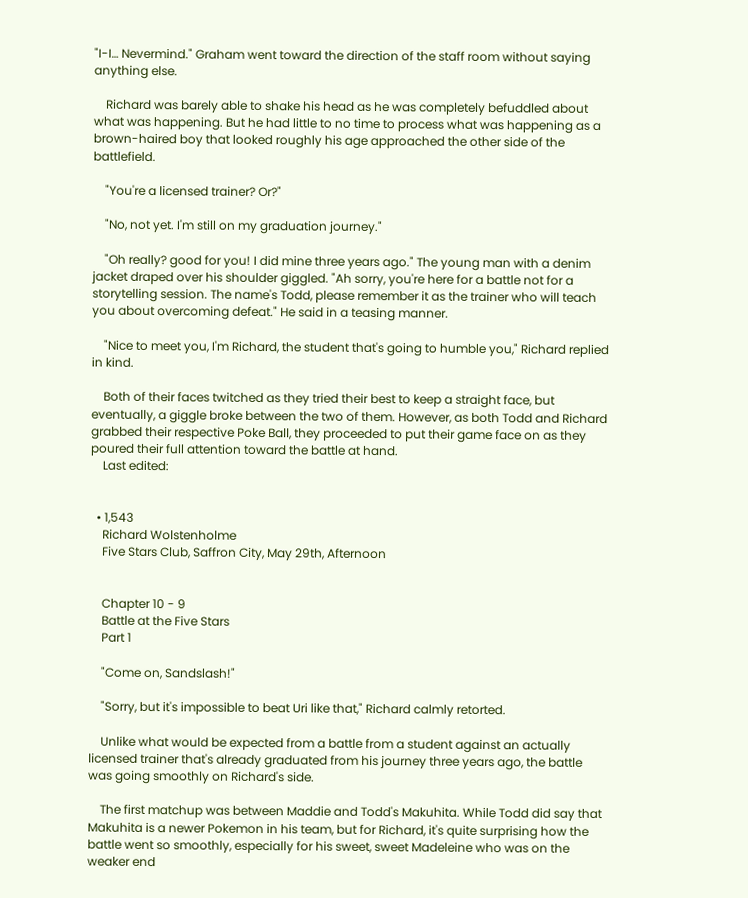"I-I… Nevermind." Graham went toward the direction of the staff room without saying anything else.

    Richard was barely able to shake his head as he was completely befuddled about what was happening. But he had little to no time to process what was happening as a brown-haired boy that looked roughly his age approached the other side of the battlefield.

    "You're a licensed trainer? Or?"

    "No, not yet. I'm still on my graduation journey."

    "Oh really? good for you! I did mine three years ago." The young man with a denim jacket draped over his shoulder giggled. "Ah sorry, you're here for a battle not for a storytelling session. The name's Todd, please remember it as the trainer who will teach you about overcoming defeat." He said in a teasing manner.

    "Nice to meet you, I'm Richard, the student that's going to humble you," Richard replied in kind.

    Both of their faces twitched as they tried their best to keep a straight face, but eventually, a giggle broke between the two of them. However, as both Todd and Richard grabbed their respective Poke Ball, they proceeded to put their game face on as they poured their full attention toward the battle at hand.
    Last edited:


  • 1,543
    Richard Wolstenholme
    Five Stars Club, Saffron City, May 29th, Afternoon


    Chapter 10 - 9
    Battle at the Five Stars
    Part 1

    "Come on, Sandslash!"

    "Sorry, but it's impossible to beat Uri like that," Richard calmly retorted.

    Unlike what would be expected from a battle from a student against an actually licensed trainer that's already graduated from his journey three years ago, the battle was going smoothly on Richard's side.

    The first matchup was between Maddie and Todd's Makuhita. While Todd did say that Makuhita is a newer Pokemon in his team, but for Richard, it's quite surprising how the battle went so smoothly, especially for his sweet, sweet Madeleine who was on the weaker end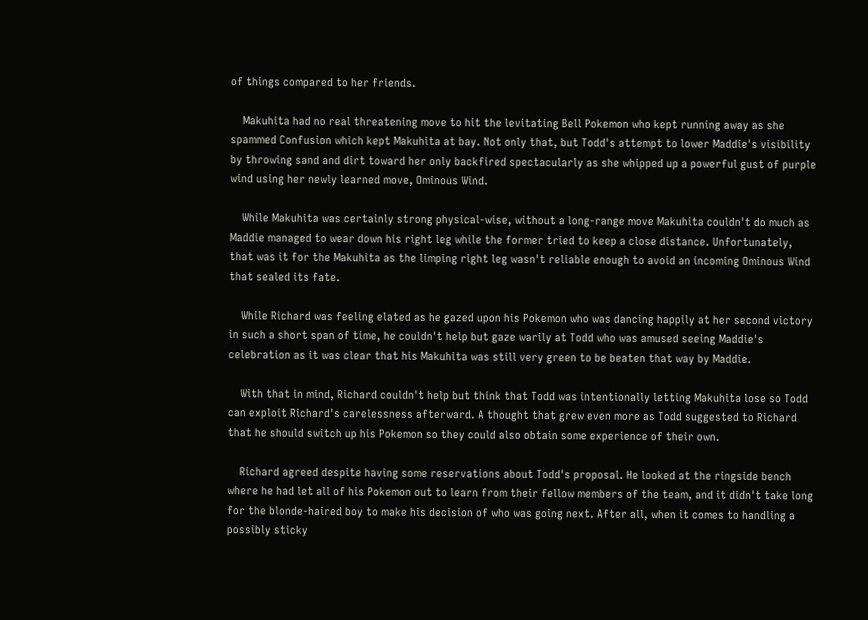of things compared to her friends.

    Makuhita had no real threatening move to hit the levitating Bell Pokemon who kept running away as she spammed Confusion which kept Makuhita at bay. Not only that, but Todd's attempt to lower Maddie's visibility by throwing sand and dirt toward her only backfired spectacularly as she whipped up a powerful gust of purple wind using her newly learned move, Ominous Wind.

    While Makuhita was certainly strong physical-wise, without a long-range move Makuhita couldn't do much as Maddie managed to wear down his right leg while the former tried to keep a close distance. Unfortunately, that was it for the Makuhita as the limping right leg wasn't reliable enough to avoid an incoming Ominous Wind that sealed its fate.

    While Richard was feeling elated as he gazed upon his Pokemon who was dancing happily at her second victory in such a short span of time, he couldn't help but gaze warily at Todd who was amused seeing Maddie's celebration as it was clear that his Makuhita was still very green to be beaten that way by Maddie.

    With that in mind, Richard couldn't help but think that Todd was intentionally letting Makuhita lose so Todd can exploit Richard's carelessness afterward. A thought that grew even more as Todd suggested to Richard that he should switch up his Pokemon so they could also obtain some experience of their own.

    Richard agreed despite having some reservations about Todd's proposal. He looked at the ringside bench where he had let all of his Pokemon out to learn from their fellow members of the team, and it didn't take long for the blonde-haired boy to make his decision of who was going next. After all, when it comes to handling a possibly sticky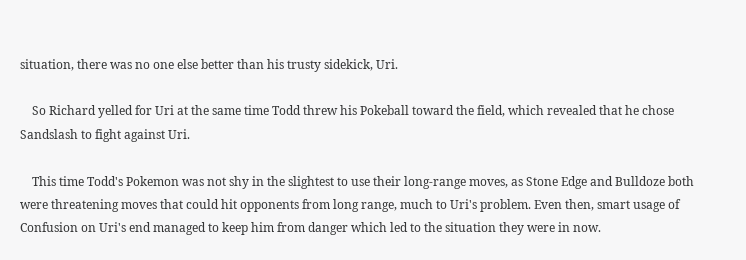situation, there was no one else better than his trusty sidekick, Uri.

    So Richard yelled for Uri at the same time Todd threw his Pokeball toward the field, which revealed that he chose Sandslash to fight against Uri.

    This time Todd's Pokemon was not shy in the slightest to use their long-range moves, as Stone Edge and Bulldoze both were threatening moves that could hit opponents from long range, much to Uri's problem. Even then, smart usage of Confusion on Uri's end managed to keep him from danger which led to the situation they were in now.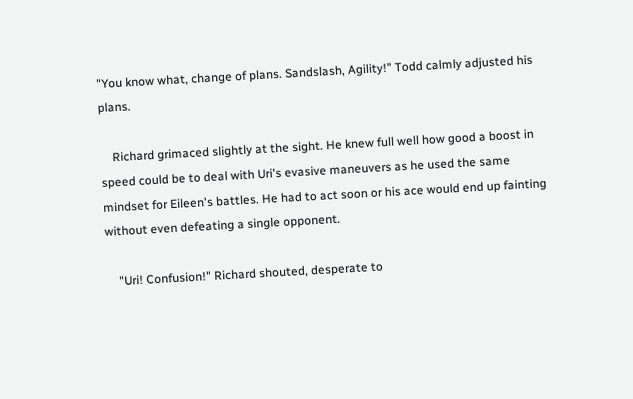"You know what, change of plans. Sandslash, Agility!" Todd calmly adjusted his plans.

    Richard grimaced slightly at the sight. He knew full well how good a boost in speed could be to deal with Uri's evasive maneuvers as he used the same mindset for Eileen's battles. He had to act soon or his ace would end up fainting without even defeating a single opponent.

    "Uri! Confusion!" Richard shouted, desperate to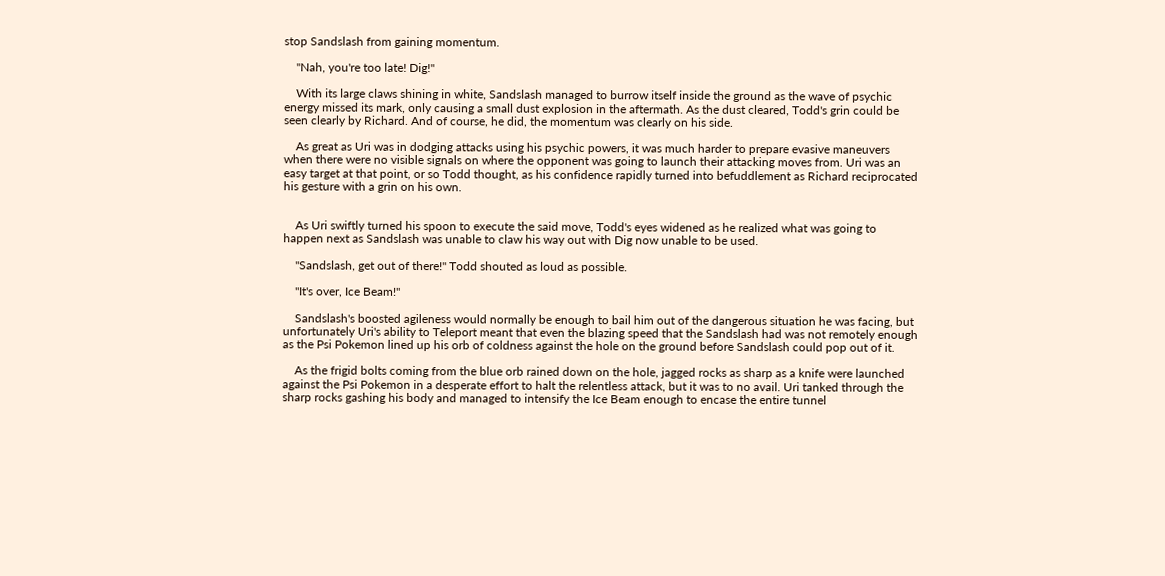stop Sandslash from gaining momentum.

    "Nah, you're too late! Dig!"

    With its large claws shining in white, Sandslash managed to burrow itself inside the ground as the wave of psychic energy missed its mark, only causing a small dust explosion in the aftermath. As the dust cleared, Todd's grin could be seen clearly by Richard. And of course, he did, the momentum was clearly on his side.

    As great as Uri was in dodging attacks using his psychic powers, it was much harder to prepare evasive maneuvers when there were no visible signals on where the opponent was going to launch their attacking moves from. Uri was an easy target at that point, or so Todd thought, as his confidence rapidly turned into befuddlement as Richard reciprocated his gesture with a grin on his own.


    As Uri swiftly turned his spoon to execute the said move, Todd's eyes widened as he realized what was going to happen next as Sandslash was unable to claw his way out with Dig now unable to be used.

    "Sandslash, get out of there!" Todd shouted as loud as possible.

    "It's over, Ice Beam!"

    Sandslash's boosted agileness would normally be enough to bail him out of the dangerous situation he was facing, but unfortunately Uri's ability to Teleport meant that even the blazing speed that the Sandslash had was not remotely enough as the Psi Pokemon lined up his orb of coldness against the hole on the ground before Sandslash could pop out of it.

    As the frigid bolts coming from the blue orb rained down on the hole, jagged rocks as sharp as a knife were launched against the Psi Pokemon in a desperate effort to halt the relentless attack, but it was to no avail. Uri tanked through the sharp rocks gashing his body and managed to intensify the Ice Beam enough to encase the entire tunnel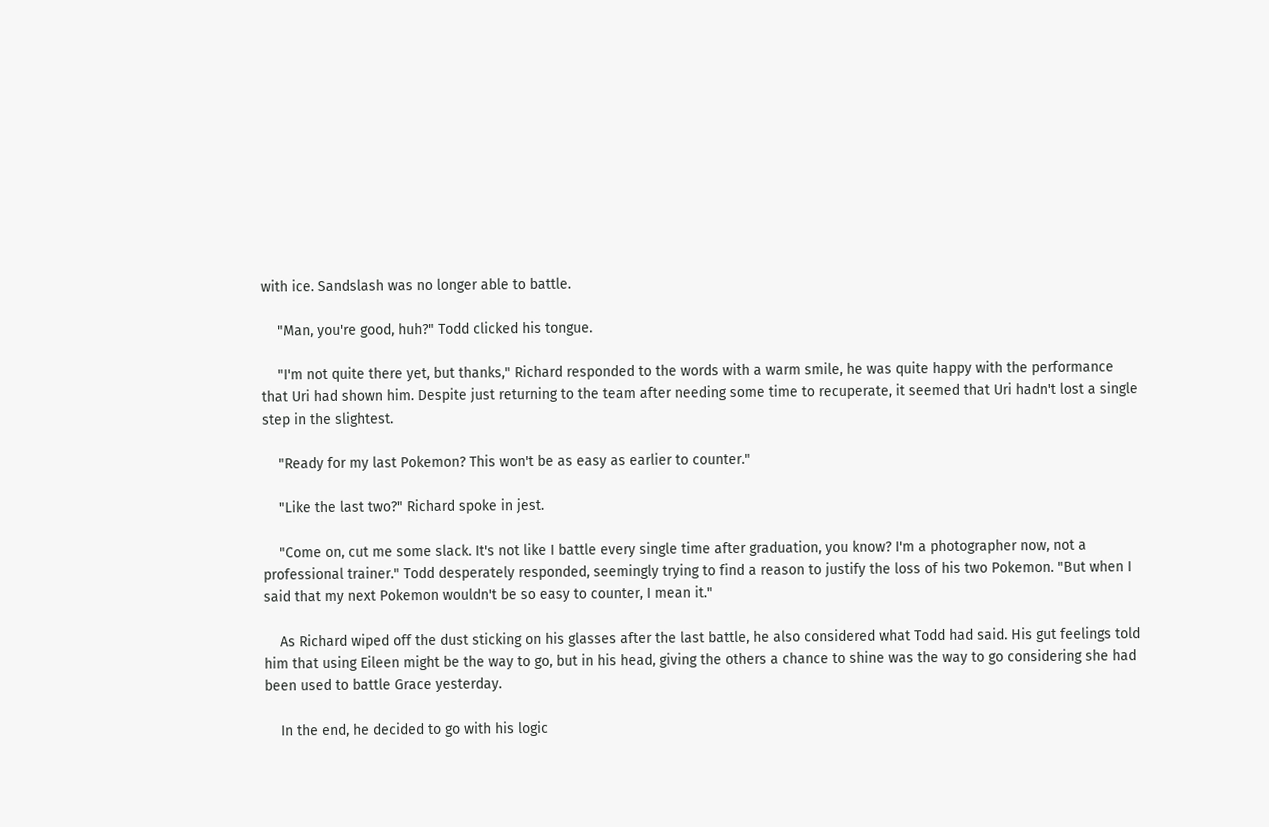with ice. Sandslash was no longer able to battle.

    "Man, you're good, huh?" Todd clicked his tongue.

    "I'm not quite there yet, but thanks," Richard responded to the words with a warm smile, he was quite happy with the performance that Uri had shown him. Despite just returning to the team after needing some time to recuperate, it seemed that Uri hadn't lost a single step in the slightest.

    "Ready for my last Pokemon? This won't be as easy as earlier to counter."

    "Like the last two?" Richard spoke in jest.

    "Come on, cut me some slack. It's not like I battle every single time after graduation, you know? I'm a photographer now, not a professional trainer." Todd desperately responded, seemingly trying to find a reason to justify the loss of his two Pokemon. "But when I said that my next Pokemon wouldn't be so easy to counter, I mean it."

    As Richard wiped off the dust sticking on his glasses after the last battle, he also considered what Todd had said. His gut feelings told him that using Eileen might be the way to go, but in his head, giving the others a chance to shine was the way to go considering she had been used to battle Grace yesterday.

    In the end, he decided to go with his logic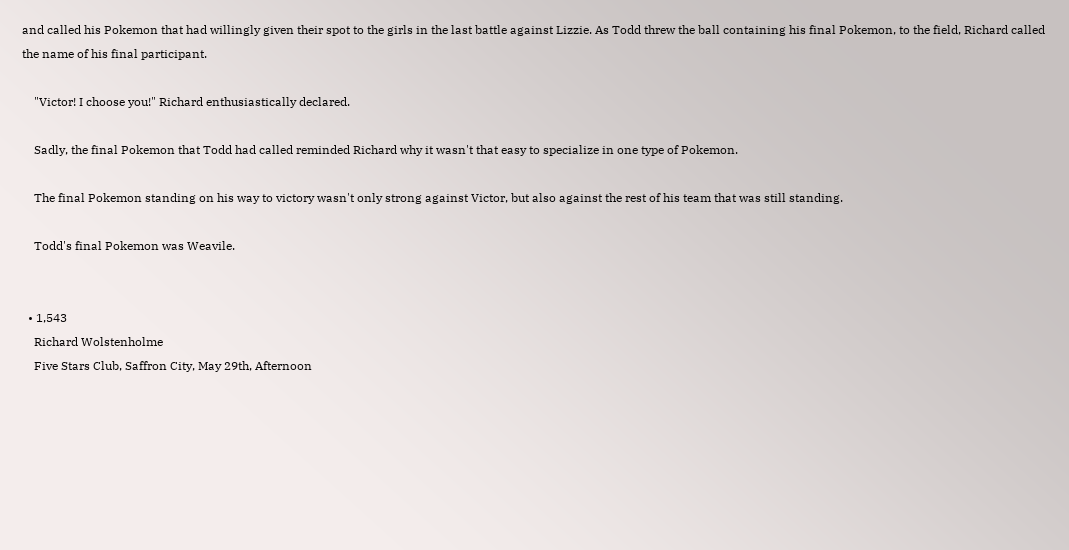and called his Pokemon that had willingly given their spot to the girls in the last battle against Lizzie. As Todd threw the ball containing his final Pokemon, to the field, Richard called the name of his final participant.

    "Victor! I choose you!" Richard enthusiastically declared.

    Sadly, the final Pokemon that Todd had called reminded Richard why it wasn't that easy to specialize in one type of Pokemon.

    The final Pokemon standing on his way to victory wasn't only strong against Victor, but also against the rest of his team that was still standing.

    Todd's final Pokemon was Weavile.


  • 1,543
    Richard Wolstenholme
    Five Stars Club, Saffron City, May 29th, Afternoon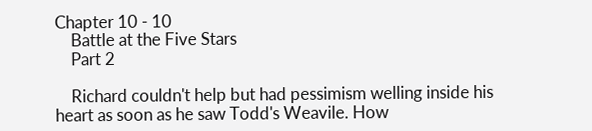Chapter 10 - 10
    Battle at the Five Stars
    Part 2

    Richard couldn't help but had pessimism welling inside his heart as soon as he saw Todd's Weavile. How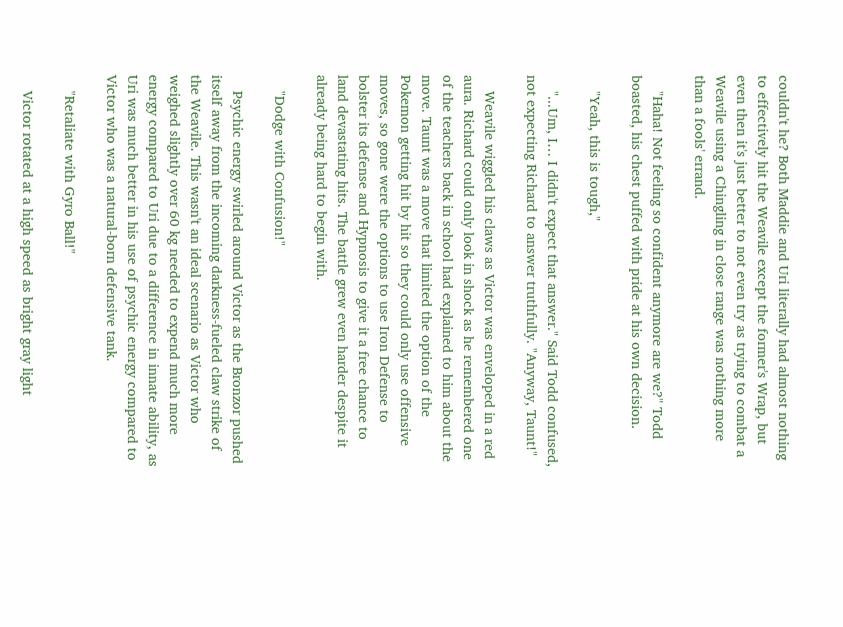couldn't he? Both Maddie and Uri literally had almost nothing to effectively hit the Weavile except the former's Wrap, but even then it's just better to not even try as trying to combat a Weavile using a Chingling in close range was nothing more than a fools' errand.

    "Haha! Not feeling so confident anymore are we?" Todd boasted, his chest puffed with pride at his own decision.

    "Yeah, this is tough,"

    "...Um, I… I didn't expect that answer." Said Todd confused, not expecting Richard to answer truthfully. "Anyway, Taunt!"

    Weavile wiggled his claws as Victor was enveloped in a red aura. Richard could only look in shock as he remembered one of the teachers back in school had explained to him about the move. Taunt was a move that limited the option of the Pokemon getting hit by hit so they could only use offensive moves, so gone were the options to use Iron Defense to bolster its defense and Hypnosis to give it a free chance to land devastating hits. The battle grew even harder despite it already being hard to begin with.

    "Dodge with Confusion!"

    Psychic energy swirled around Victor as the Bronzor pushed itself away from the incoming darkness-fueled claw strike of the Weavile. This wasn't an ideal scenario as Victor who weighed slightly over 60 kg needed to expend much more energy compared to Uri due to a difference in innate ability, as Uri was much better in his use of psychic energy compared to Victor who was a natural-born defensive tank.

    "Retaliate with Gyro Ball!"

    Victor rotated at a high speed as bright gray light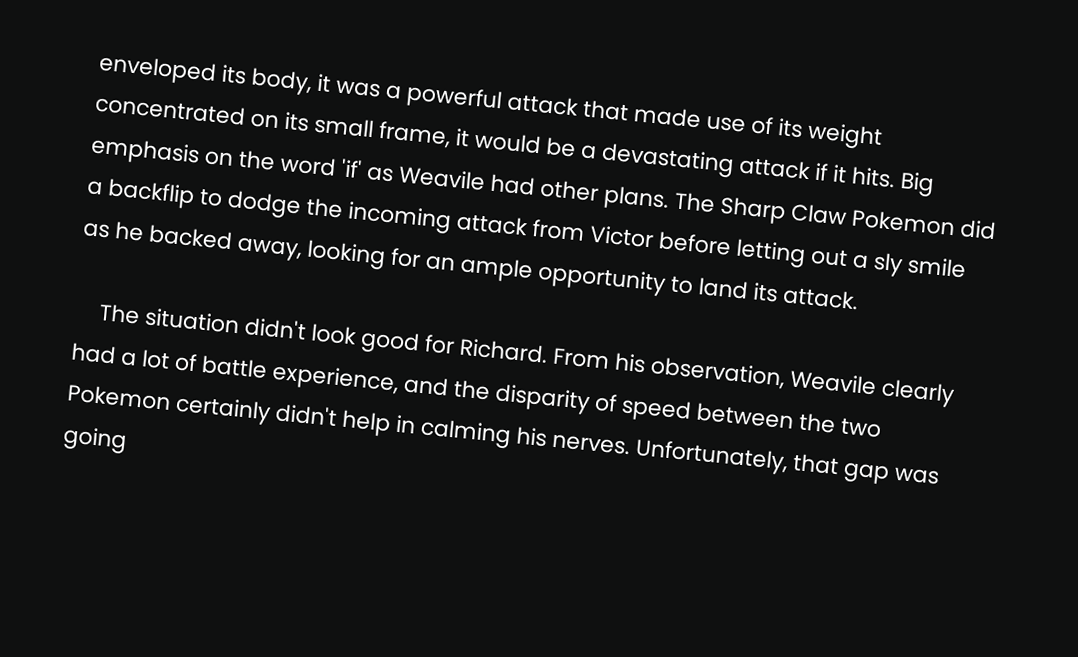enveloped its body, it was a powerful attack that made use of its weight concentrated on its small frame, it would be a devastating attack if it hits. Big emphasis on the word 'if' as Weavile had other plans. The Sharp Claw Pokemon did a backflip to dodge the incoming attack from Victor before letting out a sly smile as he backed away, looking for an ample opportunity to land its attack.

    The situation didn't look good for Richard. From his observation, Weavile clearly had a lot of battle experience, and the disparity of speed between the two Pokemon certainly didn't help in calming his nerves. Unfortunately, that gap was going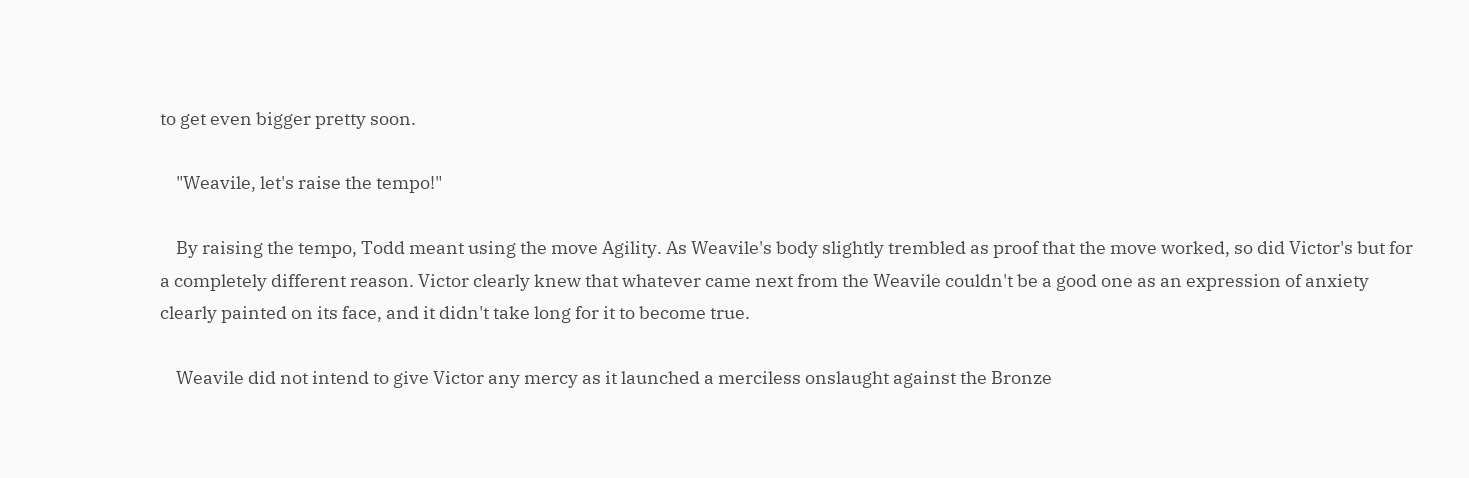to get even bigger pretty soon.

    "Weavile, let's raise the tempo!"

    By raising the tempo, Todd meant using the move Agility. As Weavile's body slightly trembled as proof that the move worked, so did Victor's but for a completely different reason. Victor clearly knew that whatever came next from the Weavile couldn't be a good one as an expression of anxiety clearly painted on its face, and it didn't take long for it to become true.

    Weavile did not intend to give Victor any mercy as it launched a merciless onslaught against the Bronze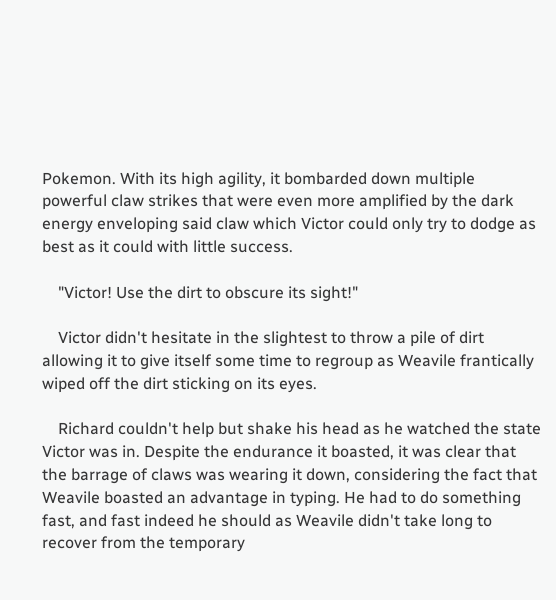Pokemon. With its high agility, it bombarded down multiple powerful claw strikes that were even more amplified by the dark energy enveloping said claw which Victor could only try to dodge as best as it could with little success.

    "Victor! Use the dirt to obscure its sight!"

    Victor didn't hesitate in the slightest to throw a pile of dirt allowing it to give itself some time to regroup as Weavile frantically wiped off the dirt sticking on its eyes.

    Richard couldn't help but shake his head as he watched the state Victor was in. Despite the endurance it boasted, it was clear that the barrage of claws was wearing it down, considering the fact that Weavile boasted an advantage in typing. He had to do something fast, and fast indeed he should as Weavile didn't take long to recover from the temporary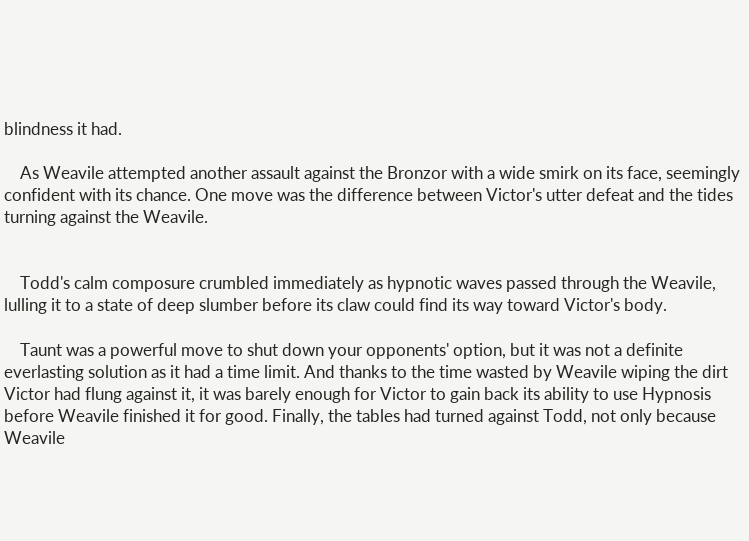blindness it had.

    As Weavile attempted another assault against the Bronzor with a wide smirk on its face, seemingly confident with its chance. One move was the difference between Victor's utter defeat and the tides turning against the Weavile.


    Todd's calm composure crumbled immediately as hypnotic waves passed through the Weavile, lulling it to a state of deep slumber before its claw could find its way toward Victor's body.

    Taunt was a powerful move to shut down your opponents' option, but it was not a definite everlasting solution as it had a time limit. And thanks to the time wasted by Weavile wiping the dirt Victor had flung against it, it was barely enough for Victor to gain back its ability to use Hypnosis before Weavile finished it for good. Finally, the tables had turned against Todd, not only because Weavile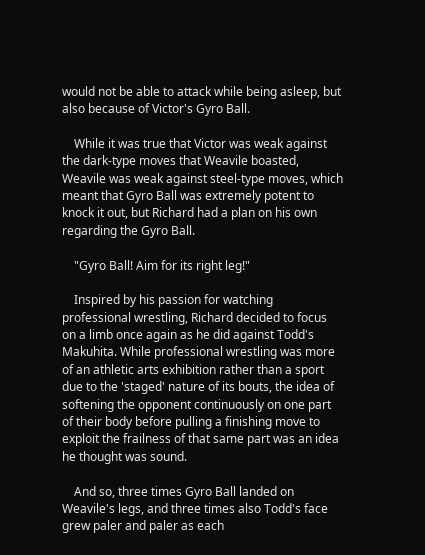would not be able to attack while being asleep, but also because of Victor's Gyro Ball.

    While it was true that Victor was weak against the dark-type moves that Weavile boasted, Weavile was weak against steel-type moves, which meant that Gyro Ball was extremely potent to knock it out, but Richard had a plan on his own regarding the Gyro Ball.

    "Gyro Ball! Aim for its right leg!"

    Inspired by his passion for watching professional wrestling, Richard decided to focus on a limb once again as he did against Todd's Makuhita. While professional wrestling was more of an athletic arts exhibition rather than a sport due to the 'staged' nature of its bouts, the idea of softening the opponent continuously on one part of their body before pulling a finishing move to exploit the frailness of that same part was an idea he thought was sound.

    And so, three times Gyro Ball landed on Weavile's legs, and three times also Todd's face grew paler and paler as each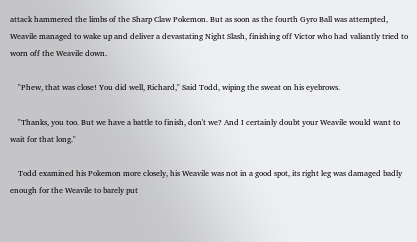attack hammered the limbs of the Sharp Claw Pokemon. But as soon as the fourth Gyro Ball was attempted, Weavile managed to wake up and deliver a devastating Night Slash, finishing off Victor who had valiantly tried to worn off the Weavile down.

    "Phew, that was close! You did well, Richard," Said Todd, wiping the sweat on his eyebrows.

    "Thanks, you too. But we have a battle to finish, don't we? And I certainly doubt your Weavile would want to wait for that long."

    Todd examined his Pokemon more closely, his Weavile was not in a good spot, its right leg was damaged badly enough for the Weavile to barely put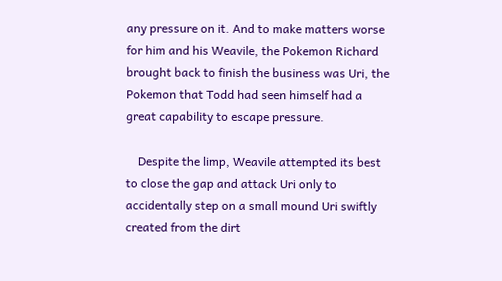any pressure on it. And to make matters worse for him and his Weavile, the Pokemon Richard brought back to finish the business was Uri, the Pokemon that Todd had seen himself had a great capability to escape pressure.

    Despite the limp, Weavile attempted its best to close the gap and attack Uri only to accidentally step on a small mound Uri swiftly created from the dirt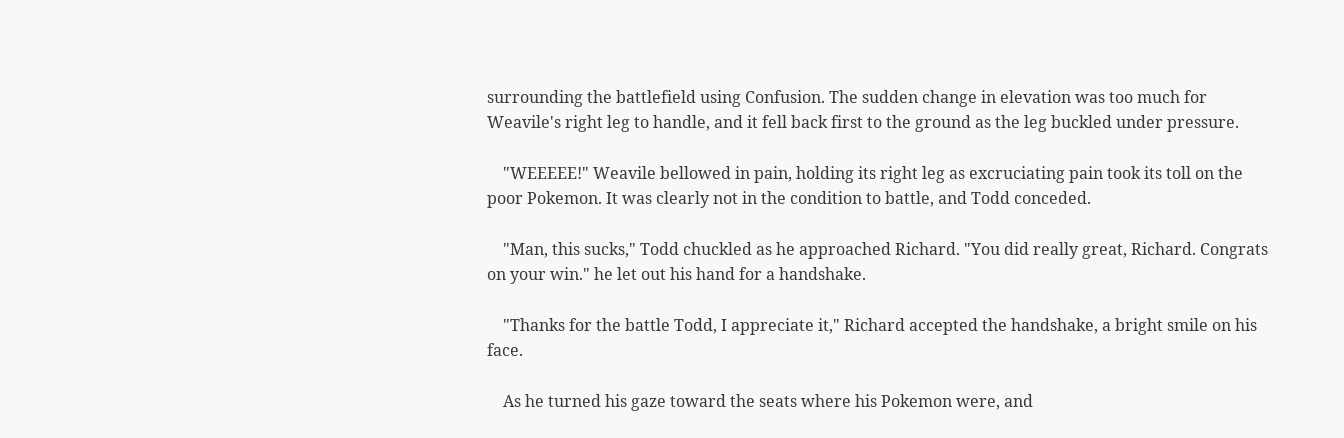surrounding the battlefield using Confusion. The sudden change in elevation was too much for Weavile's right leg to handle, and it fell back first to the ground as the leg buckled under pressure.

    "WEEEEE!" Weavile bellowed in pain, holding its right leg as excruciating pain took its toll on the poor Pokemon. It was clearly not in the condition to battle, and Todd conceded.

    "Man, this sucks," Todd chuckled as he approached Richard. "You did really great, Richard. Congrats on your win." he let out his hand for a handshake.

    "Thanks for the battle Todd, I appreciate it," Richard accepted the handshake, a bright smile on his face.

    As he turned his gaze toward the seats where his Pokemon were, and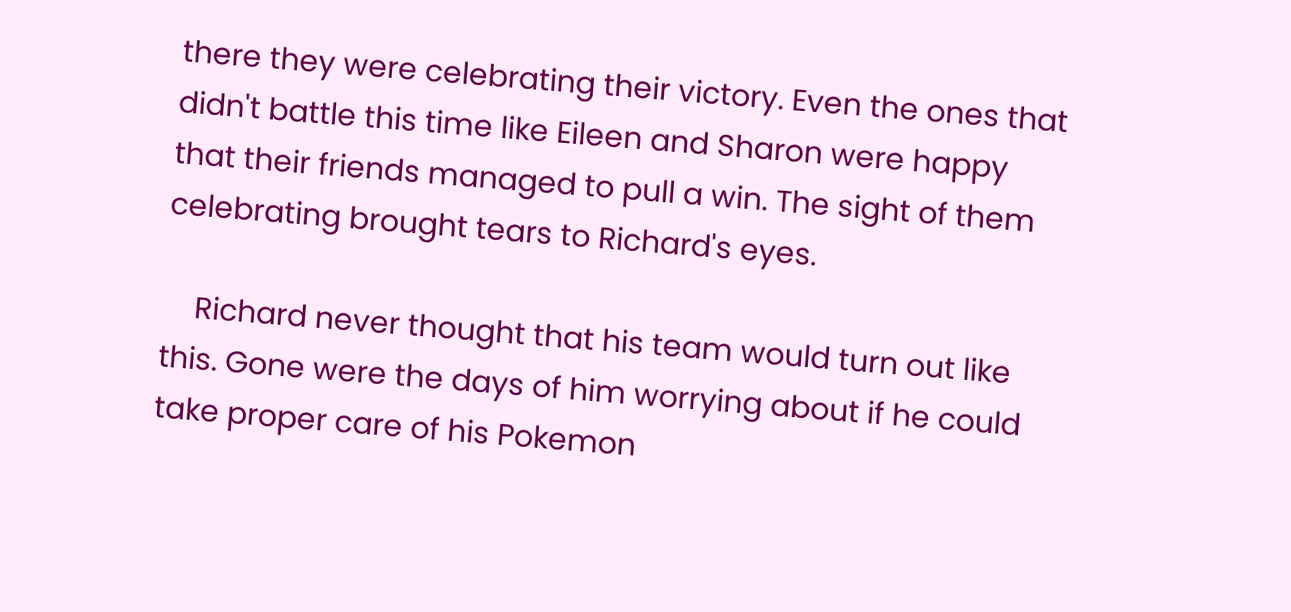there they were celebrating their victory. Even the ones that didn't battle this time like Eileen and Sharon were happy that their friends managed to pull a win. The sight of them celebrating brought tears to Richard's eyes.

    Richard never thought that his team would turn out like this. Gone were the days of him worrying about if he could take proper care of his Pokemon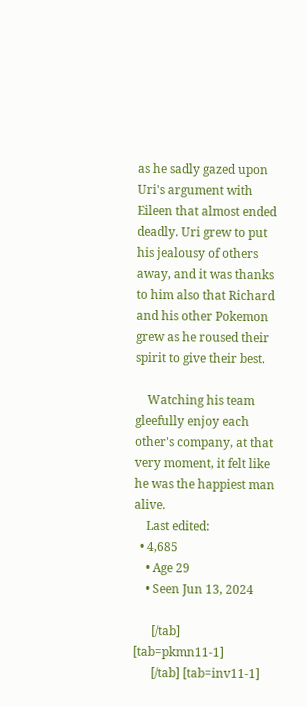as he sadly gazed upon Uri's argument with Eileen that almost ended deadly. Uri grew to put his jealousy of others away, and it was thanks to him also that Richard and his other Pokemon grew as he roused their spirit to give their best.

    Watching his team gleefully enjoy each other's company, at that very moment, it felt like he was the happiest man alive.
    Last edited:
  • 4,685
    • Age 29
    • Seen Jun 13, 2024

      [/tab] [tab=pkmn11-1]
      [/tab] [tab=inv11-1]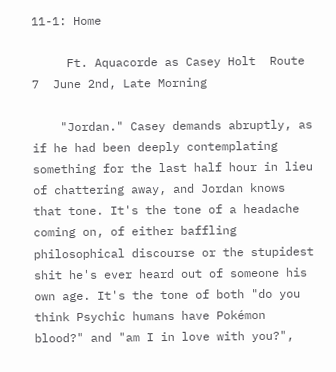11-1: Home

     Ft. Aquacorde as Casey Holt  Route 7  June 2nd, Late Morning

    "Jordan." Casey demands abruptly, as if he had been deeply contemplating something for the last half hour in lieu of chattering away, and Jordan knows that tone. It's the tone of a headache coming on, of either baffling philosophical discourse or the stupidest shit he's ever heard out of someone his own age. It's the tone of both "do you think Psychic humans have Pokémon blood?" and "am I in love with you?",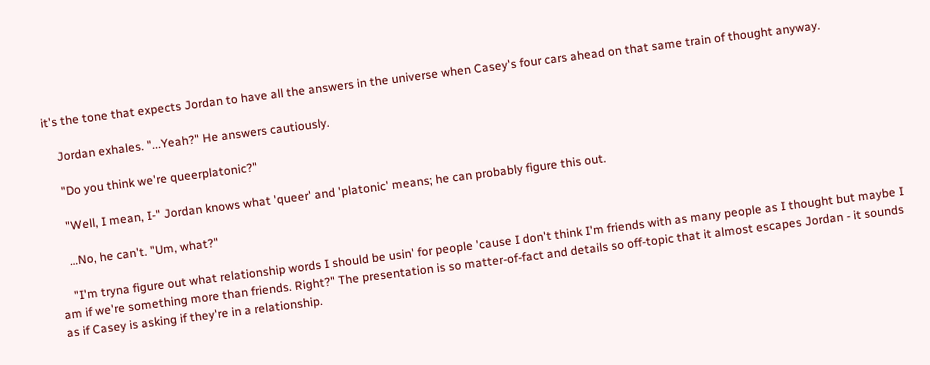it's the tone that expects Jordan to have all the answers in the universe when Casey's four cars ahead on that same train of thought anyway.

    Jordan exhales. "...Yeah?" He answers cautiously.

    "Do you think we're queerplatonic?"

    "Well, I mean, I-" Jordan knows what 'queer' and 'platonic' means; he can probably figure this out.

    …No, he can't. "Um, what?"

    "I'm tryna figure out what relationship words I should be usin' for people 'cause I don't think I'm friends with as many people as I thought but maybe I am if we're something more than friends. Right?" The presentation is so matter-of-fact and details so off-topic that it almost escapes Jordan - it sounds as if Casey is asking if they're in a relationship.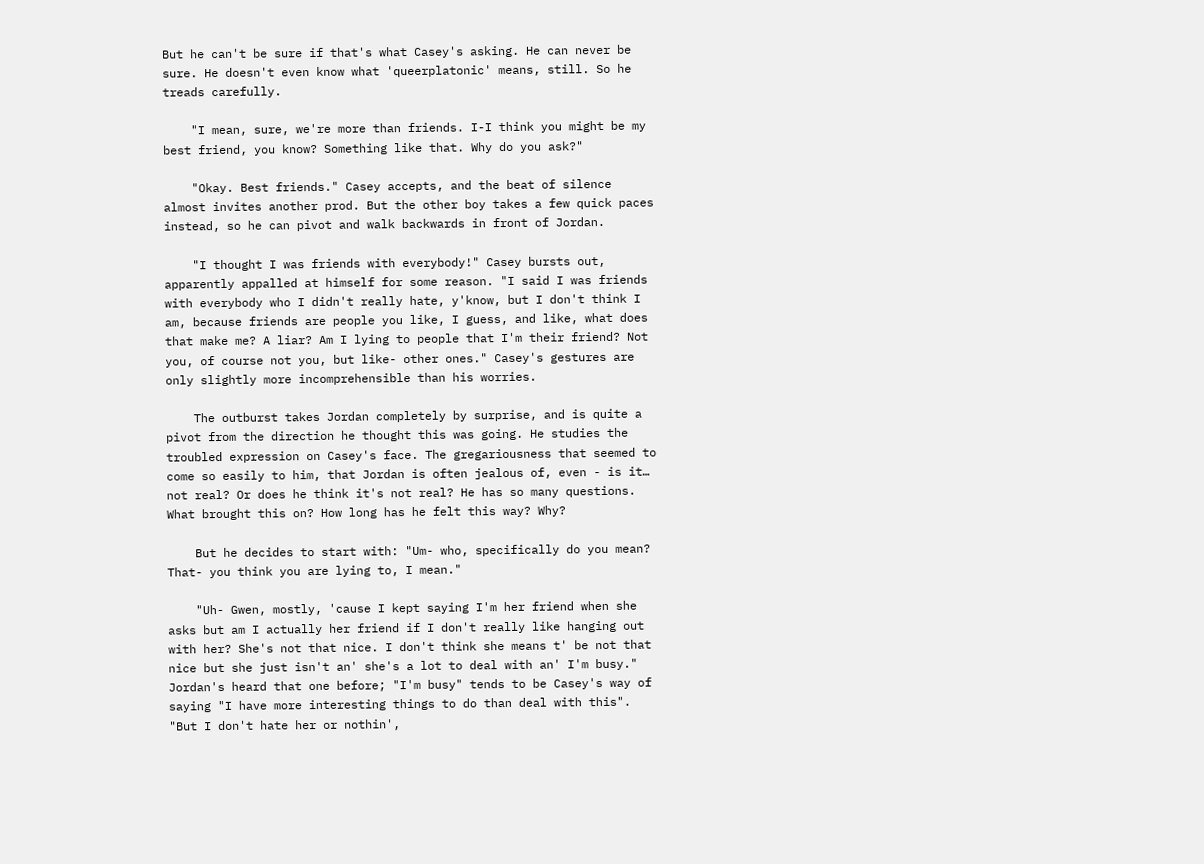But he can't be sure if that's what Casey's asking. He can never be sure. He doesn't even know what 'queerplatonic' means, still. So he treads carefully.

    "I mean, sure, we're more than friends. I-I think you might be my best friend, you know? Something like that. Why do you ask?"

    "Okay. Best friends." Casey accepts, and the beat of silence almost invites another prod. But the other boy takes a few quick paces instead, so he can pivot and walk backwards in front of Jordan.

    "I thought I was friends with everybody!" Casey bursts out, apparently appalled at himself for some reason. "I said I was friends with everybody who I didn't really hate, y'know, but I don't think I am, because friends are people you like, I guess, and like, what does that make me? A liar? Am I lying to people that I'm their friend? Not you, of course not you, but like- other ones." Casey's gestures are only slightly more incomprehensible than his worries.

    The outburst takes Jordan completely by surprise, and is quite a pivot from the direction he thought this was going. He studies the troubled expression on Casey's face. The gregariousness that seemed to come so easily to him, that Jordan is often jealous of, even - is it… not real? Or does he think it's not real? He has so many questions. What brought this on? How long has he felt this way? Why?

    But he decides to start with: "Um- who, specifically do you mean? That- you think you are lying to, I mean."

    "Uh- Gwen, mostly, 'cause I kept saying I'm her friend when she asks but am I actually her friend if I don't really like hanging out with her? She's not that nice. I don't think she means t' be not that nice but she just isn't an' she's a lot to deal with an' I'm busy." Jordan's heard that one before; "I'm busy" tends to be Casey's way of saying "I have more interesting things to do than deal with this". "But I don't hate her or nothin',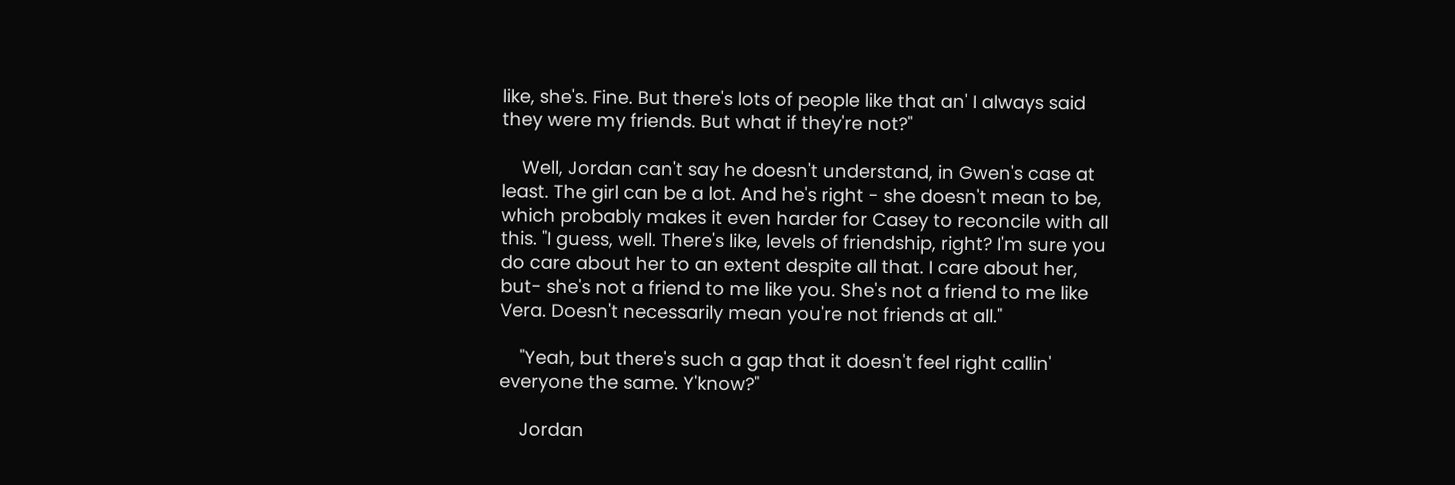like, she's. Fine. But there's lots of people like that an' I always said they were my friends. But what if they're not?"

    Well, Jordan can't say he doesn't understand, in Gwen's case at least. The girl can be a lot. And he's right - she doesn't mean to be, which probably makes it even harder for Casey to reconcile with all this. "I guess, well. There's like, levels of friendship, right? I'm sure you do care about her to an extent despite all that. I care about her, but- she's not a friend to me like you. She's not a friend to me like Vera. Doesn't necessarily mean you're not friends at all."

    "Yeah, but there's such a gap that it doesn't feel right callin' everyone the same. Y'know?"

    Jordan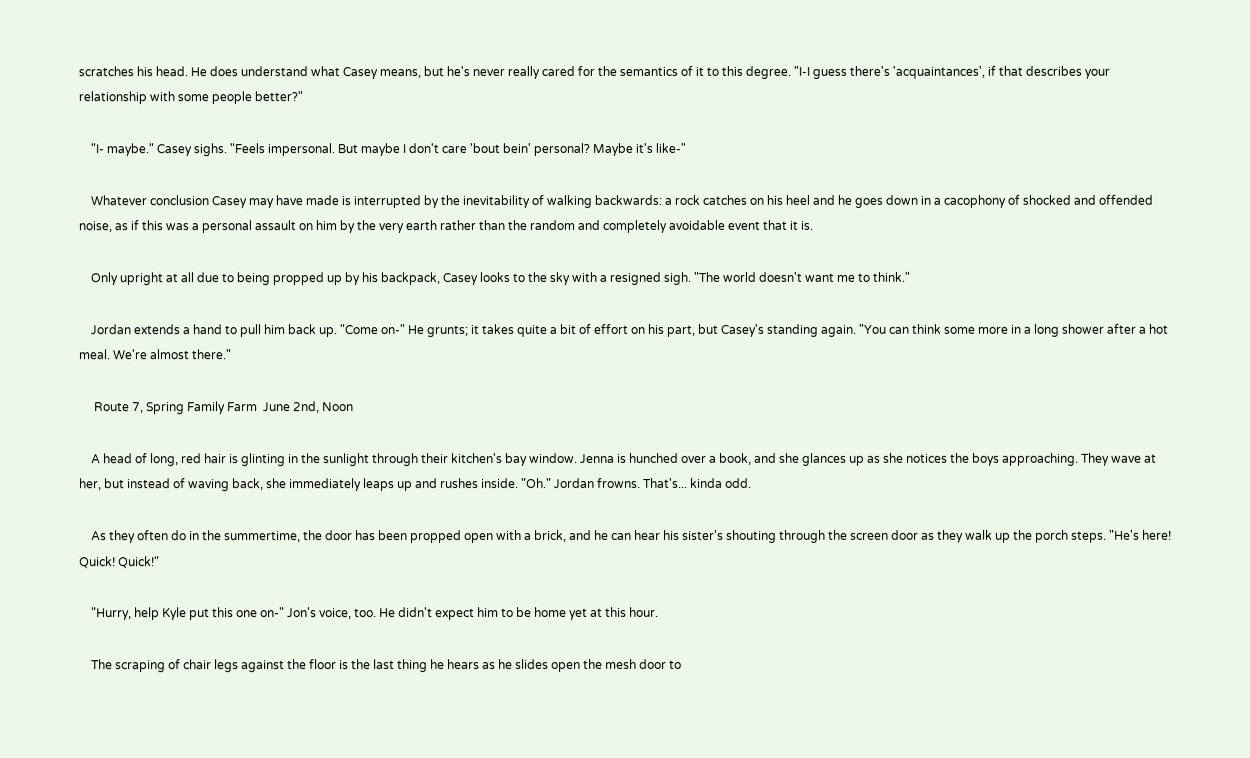scratches his head. He does understand what Casey means, but he's never really cared for the semantics of it to this degree. "I-I guess there's 'acquaintances', if that describes your relationship with some people better?"

    "I- maybe." Casey sighs. "Feels impersonal. But maybe I don't care 'bout bein' personal? Maybe it's like-"

    Whatever conclusion Casey may have made is interrupted by the inevitability of walking backwards: a rock catches on his heel and he goes down in a cacophony of shocked and offended noise, as if this was a personal assault on him by the very earth rather than the random and completely avoidable event that it is.

    Only upright at all due to being propped up by his backpack, Casey looks to the sky with a resigned sigh. "The world doesn't want me to think."

    Jordan extends a hand to pull him back up. "Come on-" He grunts; it takes quite a bit of effort on his part, but Casey's standing again. "You can think some more in a long shower after a hot meal. We're almost there."

     Route 7, Spring Family Farm  June 2nd, Noon

    A head of long, red hair is glinting in the sunlight through their kitchen's bay window. Jenna is hunched over a book, and she glances up as she notices the boys approaching. They wave at her, but instead of waving back, she immediately leaps up and rushes inside. "Oh." Jordan frowns. That's... kinda odd.

    As they often do in the summertime, the door has been propped open with a brick, and he can hear his sister's shouting through the screen door as they walk up the porch steps. "He's here! Quick! Quick!"

    "Hurry, help Kyle put this one on-" Jon's voice, too. He didn't expect him to be home yet at this hour.

    The scraping of chair legs against the floor is the last thing he hears as he slides open the mesh door to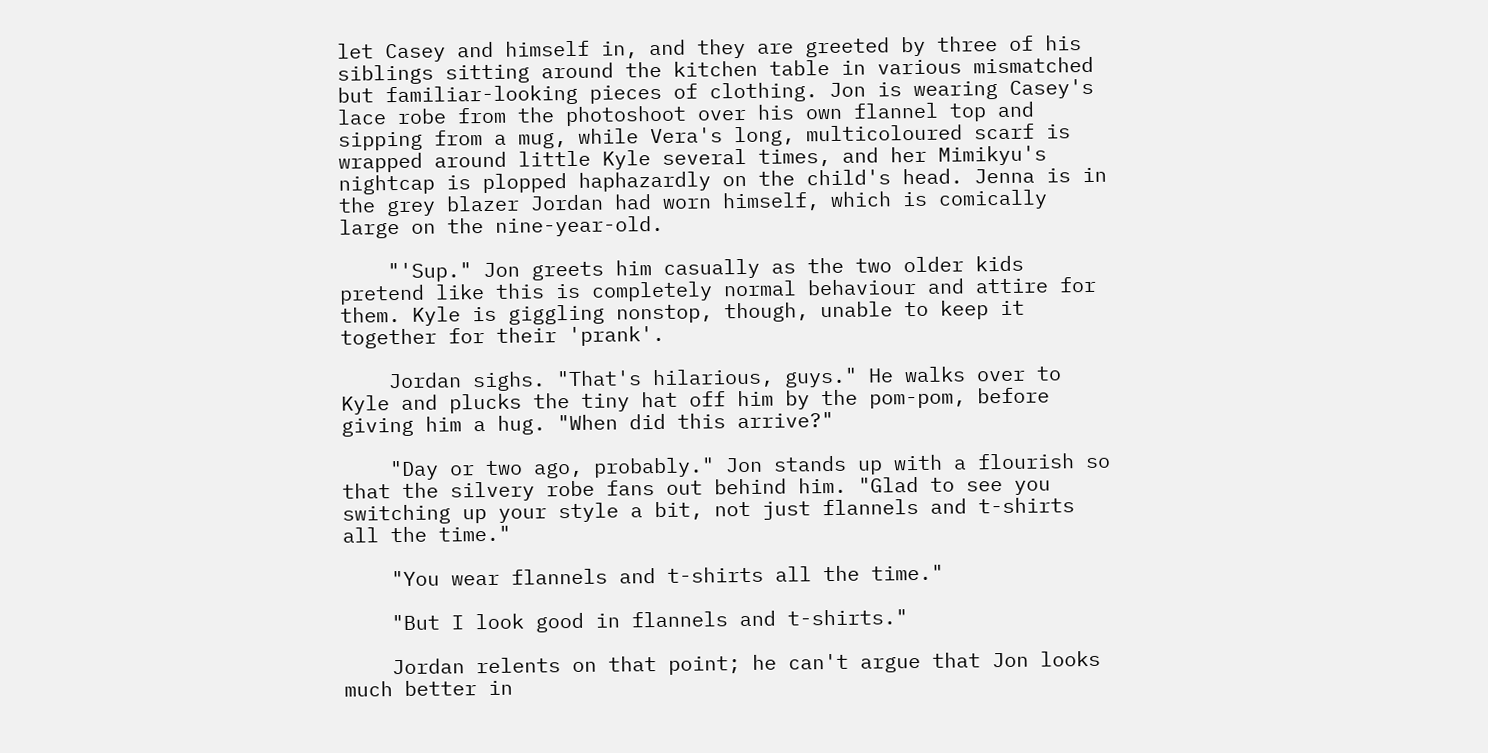let Casey and himself in, and they are greeted by three of his siblings sitting around the kitchen table in various mismatched but familiar-looking pieces of clothing. Jon is wearing Casey's lace robe from the photoshoot over his own flannel top and sipping from a mug, while Vera's long, multicoloured scarf is wrapped around little Kyle several times, and her Mimikyu's nightcap is plopped haphazardly on the child's head. Jenna is in the grey blazer Jordan had worn himself, which is comically large on the nine-year-old.

    "'Sup." Jon greets him casually as the two older kids pretend like this is completely normal behaviour and attire for them. Kyle is giggling nonstop, though, unable to keep it together for their 'prank'.

    Jordan sighs. "That's hilarious, guys." He walks over to Kyle and plucks the tiny hat off him by the pom-pom, before giving him a hug. "When did this arrive?"

    "Day or two ago, probably." Jon stands up with a flourish so that the silvery robe fans out behind him. "Glad to see you switching up your style a bit, not just flannels and t-shirts all the time."

    "You wear flannels and t-shirts all the time."

    "But I look good in flannels and t-shirts."

    Jordan relents on that point; he can't argue that Jon looks much better in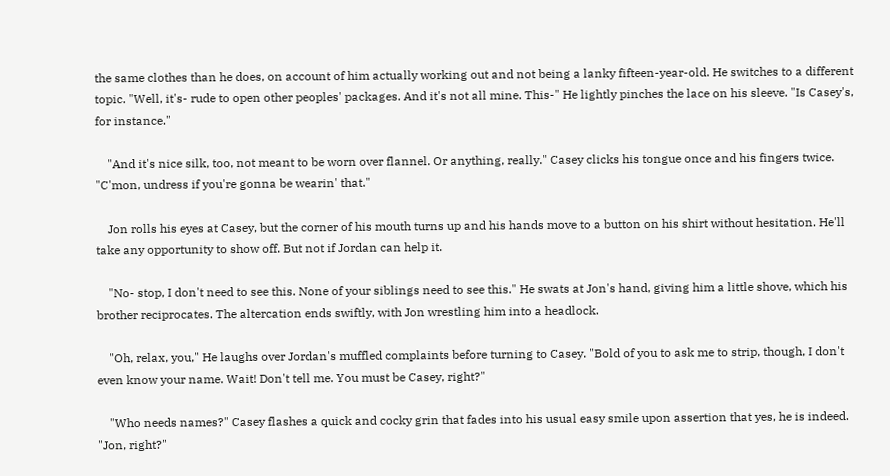the same clothes than he does, on account of him actually working out and not being a lanky fifteen-year-old. He switches to a different topic. "Well, it's- rude to open other peoples' packages. And it's not all mine. This-" He lightly pinches the lace on his sleeve. "Is Casey's, for instance."

    "And it's nice silk, too, not meant to be worn over flannel. Or anything, really." Casey clicks his tongue once and his fingers twice. "C'mon, undress if you're gonna be wearin' that."

    Jon rolls his eyes at Casey, but the corner of his mouth turns up and his hands move to a button on his shirt without hesitation. He'll take any opportunity to show off. But not if Jordan can help it.

    "No- stop, I don't need to see this. None of your siblings need to see this." He swats at Jon's hand, giving him a little shove, which his brother reciprocates. The altercation ends swiftly, with Jon wrestling him into a headlock.

    "Oh, relax, you," He laughs over Jordan's muffled complaints before turning to Casey. "Bold of you to ask me to strip, though, I don't even know your name. Wait! Don't tell me. You must be Casey, right?"

    "Who needs names?" Casey flashes a quick and cocky grin that fades into his usual easy smile upon assertion that yes, he is indeed. "Jon, right?"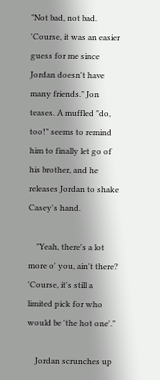"Not bad, not bad. 'Course, it was an easier guess for me since Jordan doesn't have many friends." Jon teases. A muffled "do, too!" seems to remind him to finally let go of his brother, and he releases Jordan to shake Casey's hand.

    "Yeah, there's a lot more o' you, ain't there? 'Course, it's still a limited pick for who would be 'the hot one'."

    Jordan scrunches up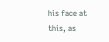his face at this, as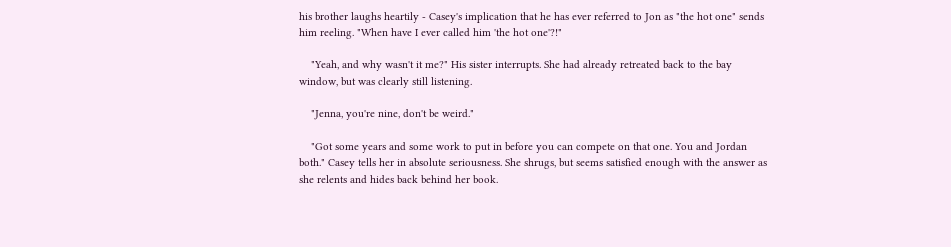his brother laughs heartily - Casey's implication that he has ever referred to Jon as "the hot one" sends him reeling. "When have I ever called him 'the hot one'?!"

    "Yeah, and why wasn't it me?" His sister interrupts. She had already retreated back to the bay window, but was clearly still listening.

    "Jenna, you're nine, don't be weird."

    "Got some years and some work to put in before you can compete on that one. You and Jordan both." Casey tells her in absolute seriousness. She shrugs, but seems satisfied enough with the answer as she relents and hides back behind her book.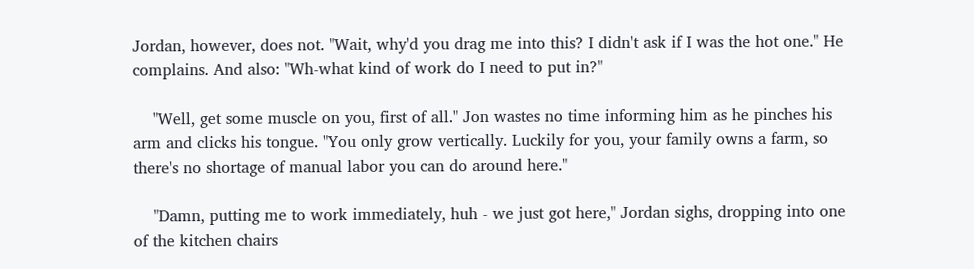Jordan, however, does not. "Wait, why'd you drag me into this? I didn't ask if I was the hot one." He complains. And also: "Wh-what kind of work do I need to put in?"

    "Well, get some muscle on you, first of all." Jon wastes no time informing him as he pinches his arm and clicks his tongue. "You only grow vertically. Luckily for you, your family owns a farm, so there's no shortage of manual labor you can do around here."

    "Damn, putting me to work immediately, huh - we just got here," Jordan sighs, dropping into one of the kitchen chairs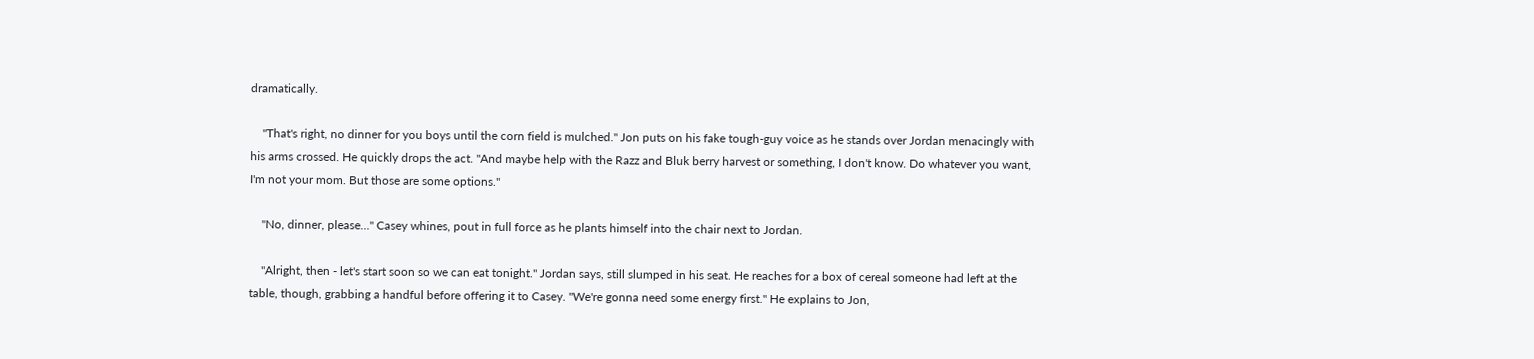dramatically.

    "That's right, no dinner for you boys until the corn field is mulched." Jon puts on his fake tough-guy voice as he stands over Jordan menacingly with his arms crossed. He quickly drops the act. "And maybe help with the Razz and Bluk berry harvest or something, I don't know. Do whatever you want, I'm not your mom. But those are some options."

    "No, dinner, please…" Casey whines, pout in full force as he plants himself into the chair next to Jordan.

    "Alright, then - let's start soon so we can eat tonight." Jordan says, still slumped in his seat. He reaches for a box of cereal someone had left at the table, though, grabbing a handful before offering it to Casey. "We're gonna need some energy first." He explains to Jon,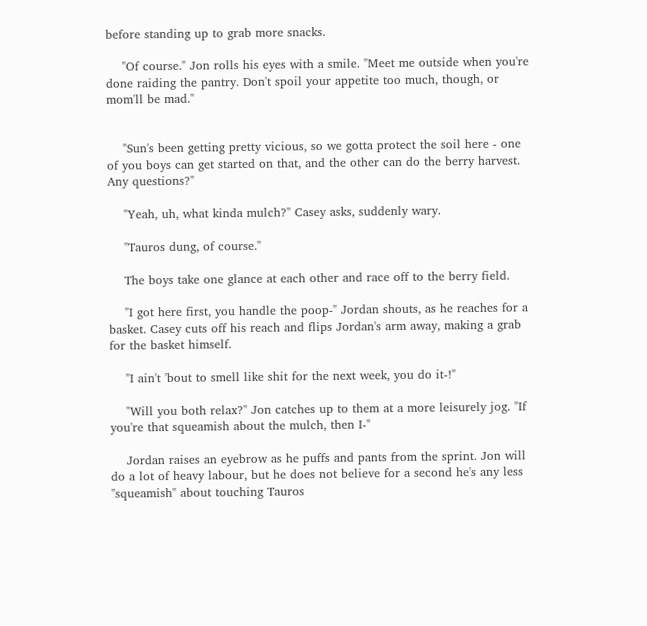before standing up to grab more snacks.

    "Of course." Jon rolls his eyes with a smile. "Meet me outside when you're done raiding the pantry. Don't spoil your appetite too much, though, or mom'll be mad."


    "Sun's been getting pretty vicious, so we gotta protect the soil here - one of you boys can get started on that, and the other can do the berry harvest. Any questions?"

    "Yeah, uh, what kinda mulch?" Casey asks, suddenly wary.

    "Tauros dung, of course."

    The boys take one glance at each other and race off to the berry field.

    "I got here first, you handle the poop-" Jordan shouts, as he reaches for a basket. Casey cuts off his reach and flips Jordan's arm away, making a grab for the basket himself.

    "I ain't 'bout to smell like shit for the next week, you do it-!"

    "Will you both relax?" Jon catches up to them at a more leisurely jog. "If you're that squeamish about the mulch, then I-"

    Jordan raises an eyebrow as he puffs and pants from the sprint. Jon will do a lot of heavy labour, but he does not believe for a second he's any less "squeamish" about touching Tauros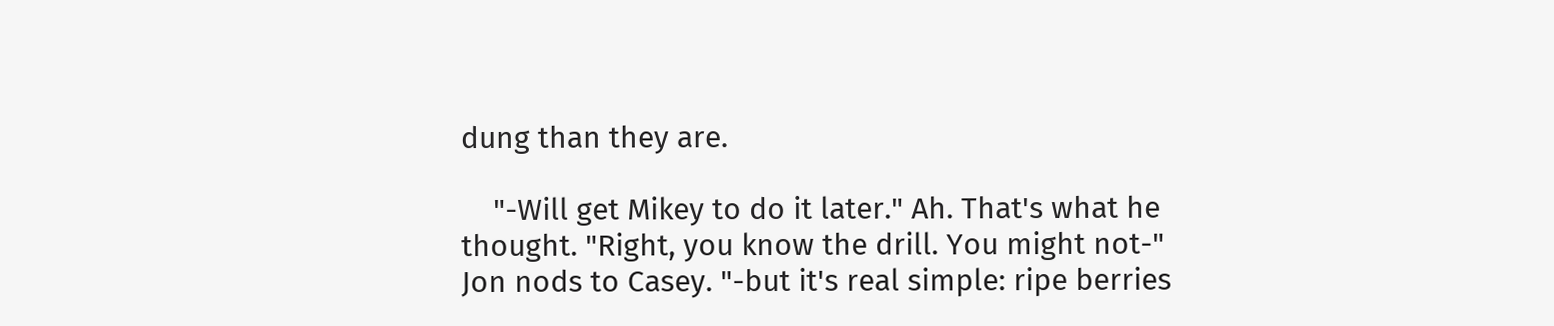dung than they are.

    "-Will get Mikey to do it later." Ah. That's what he thought. "Right, you know the drill. You might not-" Jon nods to Casey. "-but it's real simple: ripe berries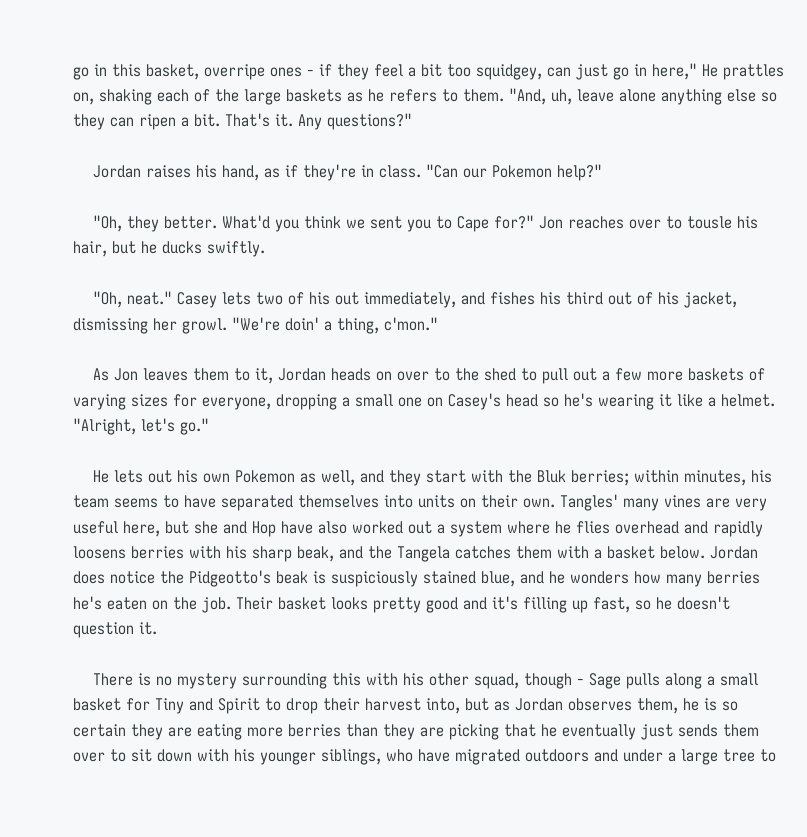go in this basket, overripe ones - if they feel a bit too squidgey, can just go in here," He prattles on, shaking each of the large baskets as he refers to them. "And, uh, leave alone anything else so they can ripen a bit. That's it. Any questions?"

    Jordan raises his hand, as if they're in class. "Can our Pokemon help?"

    "Oh, they better. What'd you think we sent you to Cape for?" Jon reaches over to tousle his hair, but he ducks swiftly.

    "Oh, neat." Casey lets two of his out immediately, and fishes his third out of his jacket, dismissing her growl. "We're doin' a thing, c'mon."

    As Jon leaves them to it, Jordan heads on over to the shed to pull out a few more baskets of varying sizes for everyone, dropping a small one on Casey's head so he's wearing it like a helmet. "Alright, let's go."

    He lets out his own Pokemon as well, and they start with the Bluk berries; within minutes, his team seems to have separated themselves into units on their own. Tangles' many vines are very useful here, but she and Hop have also worked out a system where he flies overhead and rapidly loosens berries with his sharp beak, and the Tangela catches them with a basket below. Jordan does notice the Pidgeotto's beak is suspiciously stained blue, and he wonders how many berries he's eaten on the job. Their basket looks pretty good and it's filling up fast, so he doesn't question it.

    There is no mystery surrounding this with his other squad, though - Sage pulls along a small basket for Tiny and Spirit to drop their harvest into, but as Jordan observes them, he is so certain they are eating more berries than they are picking that he eventually just sends them over to sit down with his younger siblings, who have migrated outdoors and under a large tree to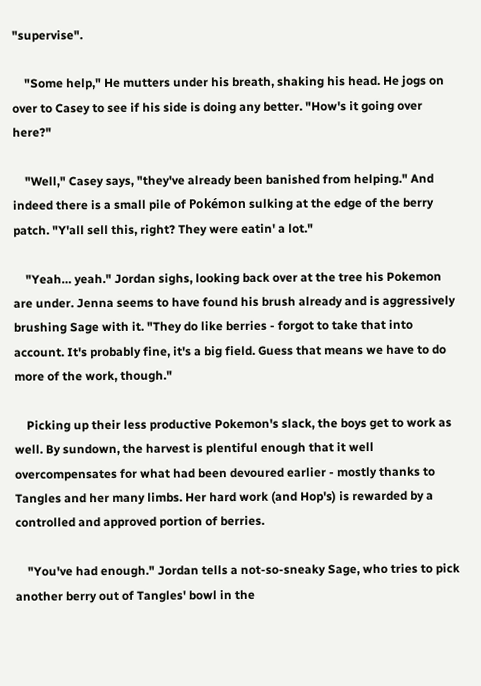"supervise".

    "Some help," He mutters under his breath, shaking his head. He jogs on over to Casey to see if his side is doing any better. "How's it going over here?"

    "Well," Casey says, "they've already been banished from helping." And indeed there is a small pile of Pokémon sulking at the edge of the berry patch. "Y'all sell this, right? They were eatin' a lot."

    "Yeah… yeah." Jordan sighs, looking back over at the tree his Pokemon are under. Jenna seems to have found his brush already and is aggressively brushing Sage with it. "They do like berries - forgot to take that into account. It's probably fine, it's a big field. Guess that means we have to do more of the work, though."

    Picking up their less productive Pokemon's slack, the boys get to work as well. By sundown, the harvest is plentiful enough that it well overcompensates for what had been devoured earlier - mostly thanks to Tangles and her many limbs. Her hard work (and Hop's) is rewarded by a controlled and approved portion of berries.

    "You've had enough." Jordan tells a not-so-sneaky Sage, who tries to pick another berry out of Tangles' bowl in the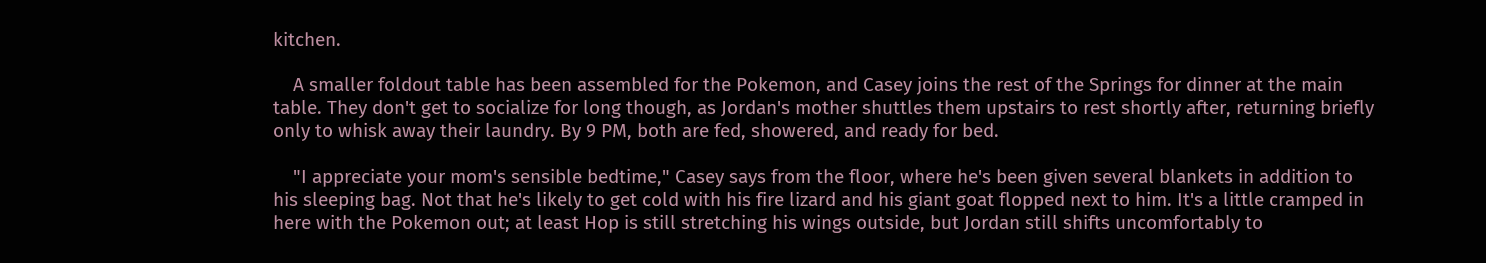kitchen.

    A smaller foldout table has been assembled for the Pokemon, and Casey joins the rest of the Springs for dinner at the main table. They don't get to socialize for long though, as Jordan's mother shuttles them upstairs to rest shortly after, returning briefly only to whisk away their laundry. By 9 PM, both are fed, showered, and ready for bed.

    "I appreciate your mom's sensible bedtime," Casey says from the floor, where he's been given several blankets in addition to his sleeping bag. Not that he's likely to get cold with his fire lizard and his giant goat flopped next to him. It's a little cramped in here with the Pokemon out; at least Hop is still stretching his wings outside, but Jordan still shifts uncomfortably to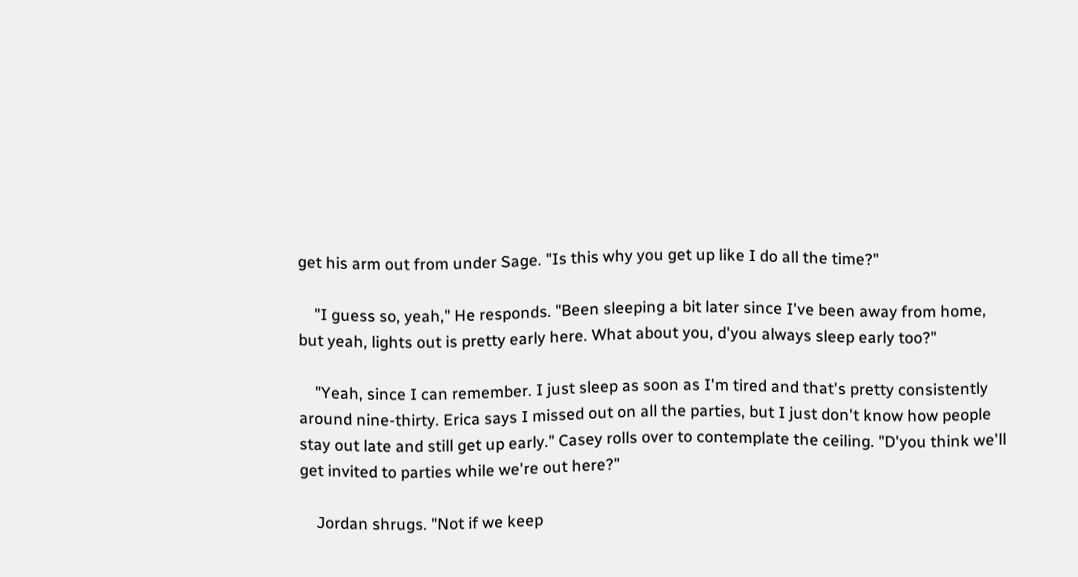get his arm out from under Sage. "Is this why you get up like I do all the time?"

    "I guess so, yeah," He responds. "Been sleeping a bit later since I've been away from home, but yeah, lights out is pretty early here. What about you, d'you always sleep early too?"

    "Yeah, since I can remember. I just sleep as soon as I'm tired and that's pretty consistently around nine-thirty. Erica says I missed out on all the parties, but I just don't know how people stay out late and still get up early." Casey rolls over to contemplate the ceiling. "D'you think we'll get invited to parties while we're out here?"

    Jordan shrugs. "Not if we keep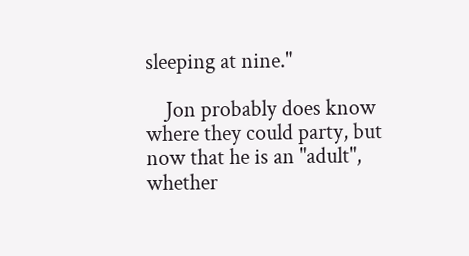sleeping at nine."

    Jon probably does know where they could party, but now that he is an "adult", whether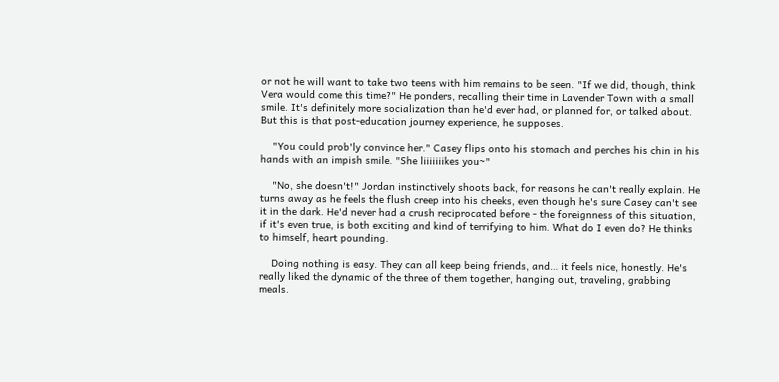or not he will want to take two teens with him remains to be seen. "If we did, though, think Vera would come this time?" He ponders, recalling their time in Lavender Town with a small smile. It's definitely more socialization than he'd ever had, or planned for, or talked about. But this is that post-education journey experience, he supposes.

    "You could prob'ly convince her." Casey flips onto his stomach and perches his chin in his hands with an impish smile. "She liiiiiiikes you~"

    "No, she doesn't!" Jordan instinctively shoots back, for reasons he can't really explain. He turns away as he feels the flush creep into his cheeks, even though he's sure Casey can't see it in the dark. He'd never had a crush reciprocated before - the foreignness of this situation, if it's even true, is both exciting and kind of terrifying to him. What do I even do? He thinks to himself, heart pounding.

    Doing nothing is easy. They can all keep being friends, and… it feels nice, honestly. He's really liked the dynamic of the three of them together, hanging out, traveling, grabbing meals.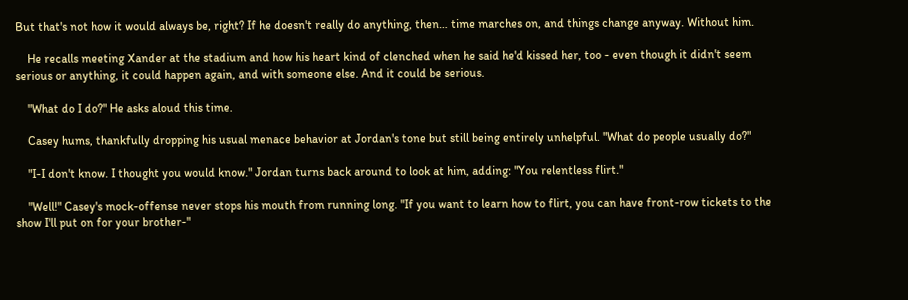But that's not how it would always be, right? If he doesn't really do anything, then… time marches on, and things change anyway. Without him.

    He recalls meeting Xander at the stadium and how his heart kind of clenched when he said he'd kissed her, too - even though it didn't seem serious or anything, it could happen again, and with someone else. And it could be serious.

    "What do I do?" He asks aloud this time.

    Casey hums, thankfully dropping his usual menace behavior at Jordan's tone but still being entirely unhelpful. "What do people usually do?"

    "I-I don't know. I thought you would know." Jordan turns back around to look at him, adding: "You relentless flirt."

    "Well!" Casey's mock-offense never stops his mouth from running long. "If you want to learn how to flirt, you can have front-row tickets to the show I'll put on for your brother-"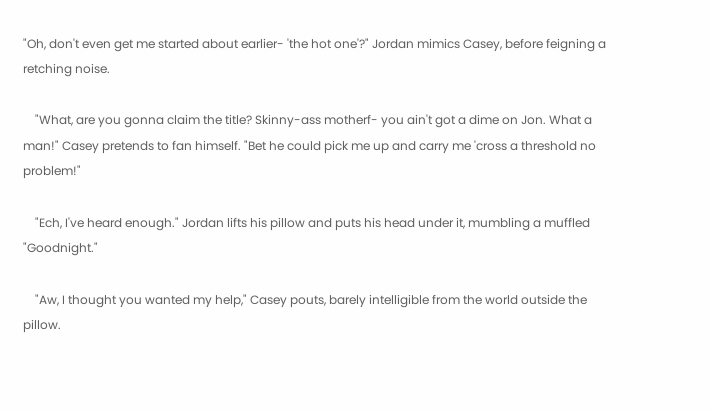"Oh, don't even get me started about earlier- 'the hot one'?" Jordan mimics Casey, before feigning a retching noise.

    "What, are you gonna claim the title? Skinny-ass motherf- you ain't got a dime on Jon. What a man!" Casey pretends to fan himself. "Bet he could pick me up and carry me 'cross a threshold no problem!"

    "Ech, I've heard enough." Jordan lifts his pillow and puts his head under it, mumbling a muffled "Goodnight."

    "Aw, I thought you wanted my help," Casey pouts, barely intelligible from the world outside the pillow.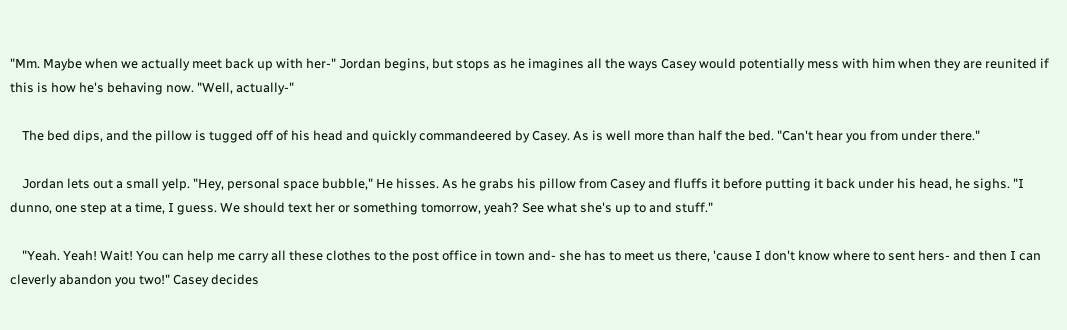"Mm. Maybe when we actually meet back up with her-" Jordan begins, but stops as he imagines all the ways Casey would potentially mess with him when they are reunited if this is how he's behaving now. "Well, actually-"

    The bed dips, and the pillow is tugged off of his head and quickly commandeered by Casey. As is well more than half the bed. "Can't hear you from under there."

    Jordan lets out a small yelp. "Hey, personal space bubble," He hisses. As he grabs his pillow from Casey and fluffs it before putting it back under his head, he sighs. "I dunno, one step at a time, I guess. We should text her or something tomorrow, yeah? See what she's up to and stuff."

    "Yeah. Yeah! Wait! You can help me carry all these clothes to the post office in town and- she has to meet us there, 'cause I don't know where to sent hers- and then I can cleverly abandon you two!" Casey decides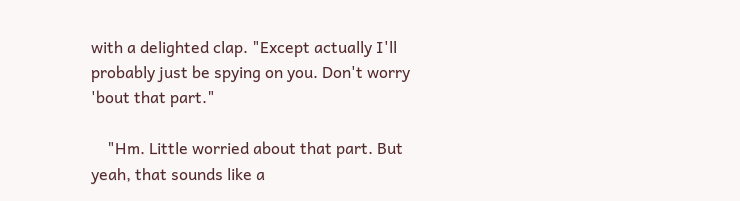with a delighted clap. "Except actually I'll probably just be spying on you. Don't worry 'bout that part."

    "Hm. Little worried about that part. But yeah, that sounds like a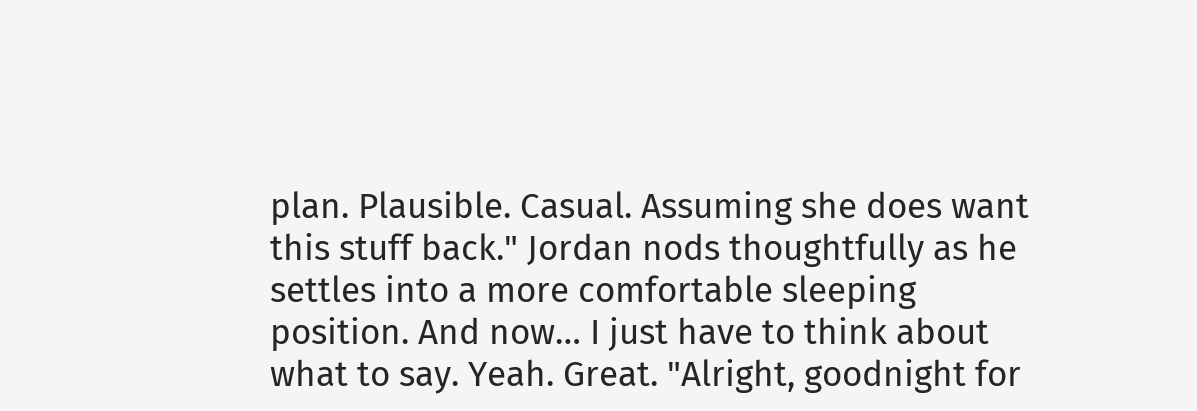plan. Plausible. Casual. Assuming she does want this stuff back." Jordan nods thoughtfully as he settles into a more comfortable sleeping position. And now… I just have to think about what to say. Yeah. Great. "Alright, goodnight for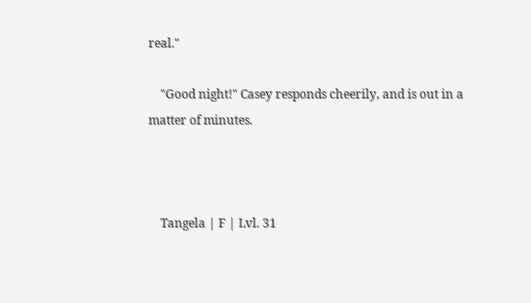real."

    "Good night!" Casey responds cheerily, and is out in a matter of minutes.



    Tangela | F | Lvl. 31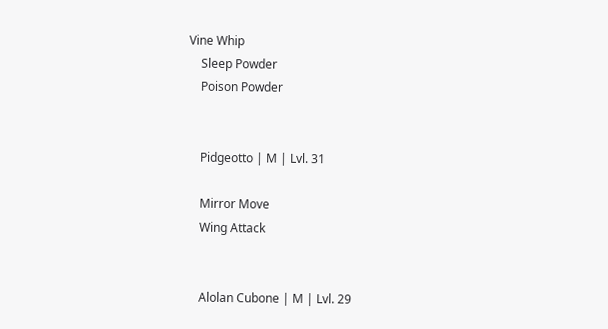Vine Whip
    Sleep Powder
    Poison Powder


    Pidgeotto | M | Lvl. 31

    Mirror Move
    Wing Attack


    Alolan Cubone | M | Lvl. 29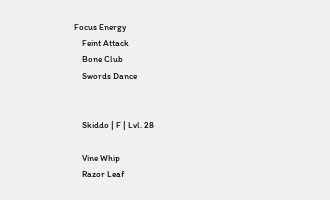Focus Energy
    Feint Attack
    Bone Club
    Swords Dance


    Skiddo | F | Lvl. 28

    Vine Whip
    Razor Leaf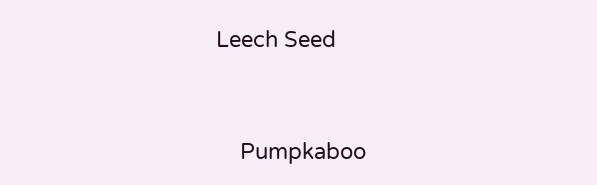Leech Seed


    Pumpkaboo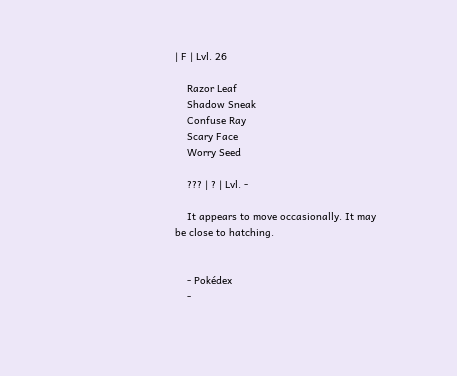| F | Lvl. 26

    Razor Leaf
    Shadow Sneak
    Confuse Ray
    Scary Face
    Worry Seed

    ??? | ? | Lvl. -

    It appears to move occasionally. It may be close to hatching.


    - Pokédex
    -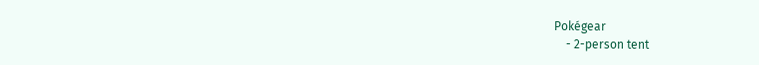Pokégear
    - 2-person tent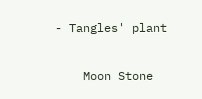- Tangles' plant

    Moon Stone